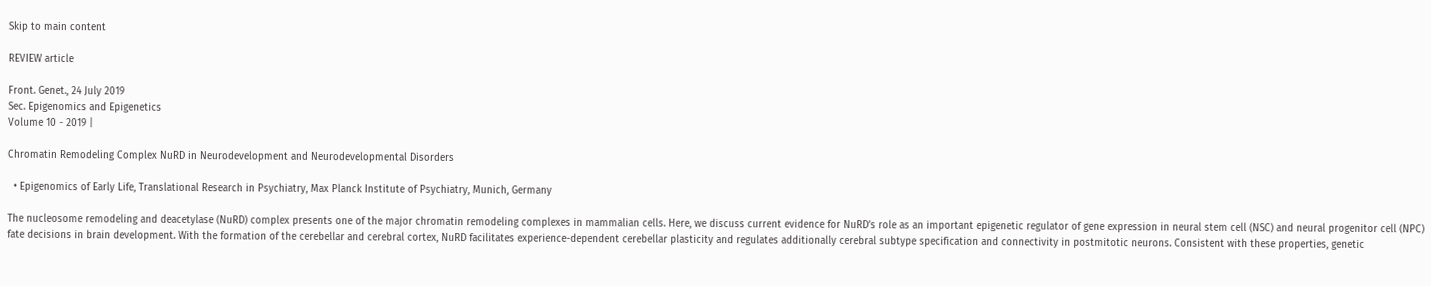Skip to main content

REVIEW article

Front. Genet., 24 July 2019
Sec. Epigenomics and Epigenetics
Volume 10 - 2019 |

Chromatin Remodeling Complex NuRD in Neurodevelopment and Neurodevelopmental Disorders

  • Epigenomics of Early Life, Translational Research in Psychiatry, Max Planck Institute of Psychiatry, Munich, Germany

The nucleosome remodeling and deacetylase (NuRD) complex presents one of the major chromatin remodeling complexes in mammalian cells. Here, we discuss current evidence for NuRD’s role as an important epigenetic regulator of gene expression in neural stem cell (NSC) and neural progenitor cell (NPC) fate decisions in brain development. With the formation of the cerebellar and cerebral cortex, NuRD facilitates experience-dependent cerebellar plasticity and regulates additionally cerebral subtype specification and connectivity in postmitotic neurons. Consistent with these properties, genetic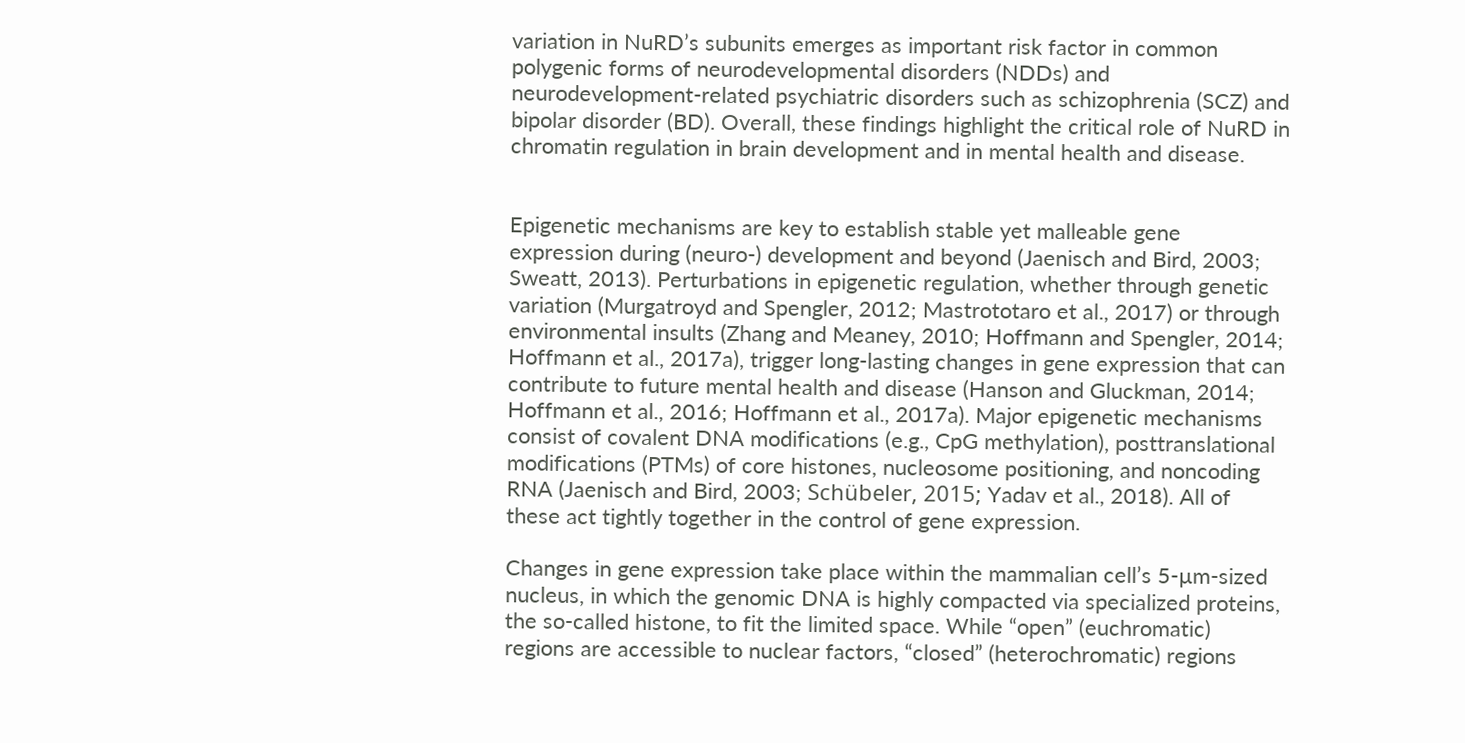variation in NuRD’s subunits emerges as important risk factor in common polygenic forms of neurodevelopmental disorders (NDDs) and neurodevelopment-related psychiatric disorders such as schizophrenia (SCZ) and bipolar disorder (BD). Overall, these findings highlight the critical role of NuRD in chromatin regulation in brain development and in mental health and disease.


Epigenetic mechanisms are key to establish stable yet malleable gene expression during (neuro-) development and beyond (Jaenisch and Bird, 2003; Sweatt, 2013). Perturbations in epigenetic regulation, whether through genetic variation (Murgatroyd and Spengler, 2012; Mastrototaro et al., 2017) or through environmental insults (Zhang and Meaney, 2010; Hoffmann and Spengler, 2014; Hoffmann et al., 2017a), trigger long-lasting changes in gene expression that can contribute to future mental health and disease (Hanson and Gluckman, 2014; Hoffmann et al., 2016; Hoffmann et al., 2017a). Major epigenetic mechanisms consist of covalent DNA modifications (e.g., CpG methylation), posttranslational modifications (PTMs) of core histones, nucleosome positioning, and noncoding RNA (Jaenisch and Bird, 2003; Schübeler, 2015; Yadav et al., 2018). All of these act tightly together in the control of gene expression.

Changes in gene expression take place within the mammalian cell’s 5-µm-sized nucleus, in which the genomic DNA is highly compacted via specialized proteins, the so-called histone, to fit the limited space. While “open” (euchromatic) regions are accessible to nuclear factors, “closed” (heterochromatic) regions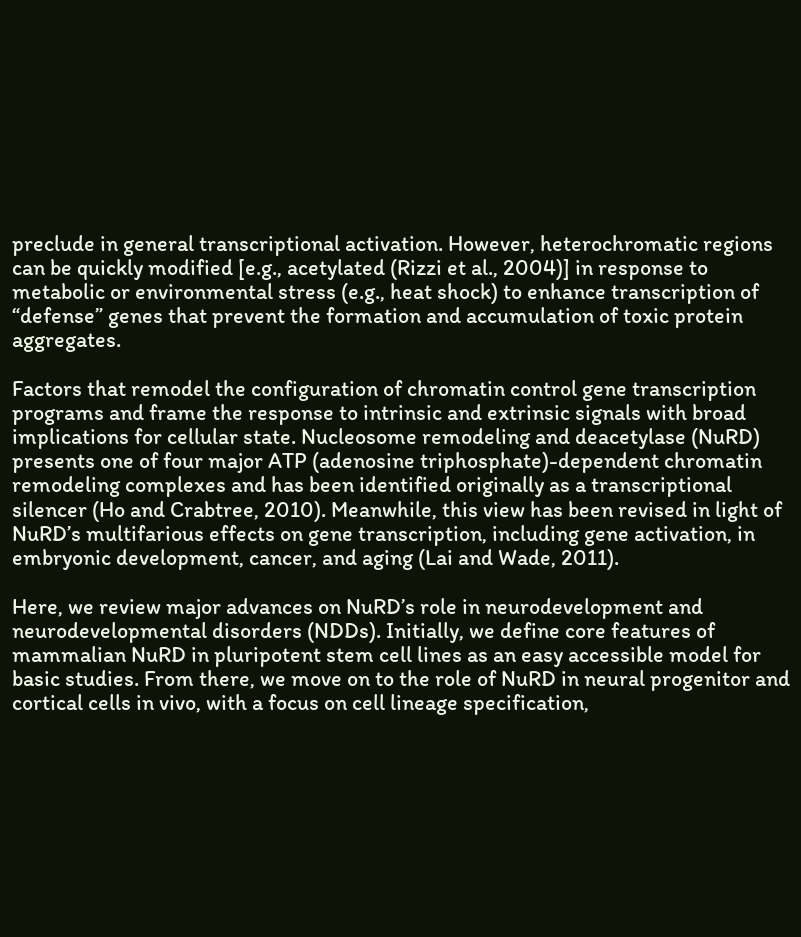preclude in general transcriptional activation. However, heterochromatic regions can be quickly modified [e.g., acetylated (Rizzi et al., 2004)] in response to metabolic or environmental stress (e.g., heat shock) to enhance transcription of “defense” genes that prevent the formation and accumulation of toxic protein aggregates.

Factors that remodel the configuration of chromatin control gene transcription programs and frame the response to intrinsic and extrinsic signals with broad implications for cellular state. Nucleosome remodeling and deacetylase (NuRD) presents one of four major ATP (adenosine triphosphate)-dependent chromatin remodeling complexes and has been identified originally as a transcriptional silencer (Ho and Crabtree, 2010). Meanwhile, this view has been revised in light of NuRD’s multifarious effects on gene transcription, including gene activation, in embryonic development, cancer, and aging (Lai and Wade, 2011).

Here, we review major advances on NuRD’s role in neurodevelopment and neurodevelopmental disorders (NDDs). Initially, we define core features of mammalian NuRD in pluripotent stem cell lines as an easy accessible model for basic studies. From there, we move on to the role of NuRD in neural progenitor and cortical cells in vivo, with a focus on cell lineage specification,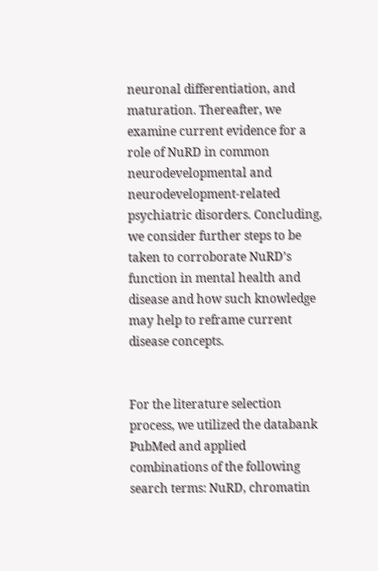neuronal differentiation, and maturation. Thereafter, we examine current evidence for a role of NuRD in common neurodevelopmental and neurodevelopment-related psychiatric disorders. Concluding, we consider further steps to be taken to corroborate NuRD’s function in mental health and disease and how such knowledge may help to reframe current disease concepts.


For the literature selection process, we utilized the databank PubMed and applied combinations of the following search terms: NuRD, chromatin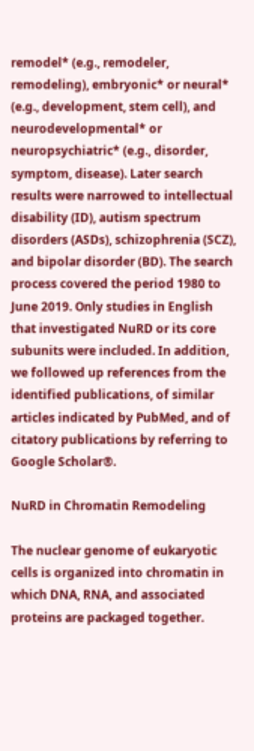remodel* (e.g., remodeler, remodeling), embryonic* or neural* (e.g., development, stem cell), and neurodevelopmental* or neuropsychiatric* (e.g., disorder, symptom, disease). Later search results were narrowed to intellectual disability (ID), autism spectrum disorders (ASDs), schizophrenia (SCZ), and bipolar disorder (BD). The search process covered the period 1980 to June 2019. Only studies in English that investigated NuRD or its core subunits were included. In addition, we followed up references from the identified publications, of similar articles indicated by PubMed, and of citatory publications by referring to Google Scholar®.

NuRD in Chromatin Remodeling

The nuclear genome of eukaryotic cells is organized into chromatin in which DNA, RNA, and associated proteins are packaged together.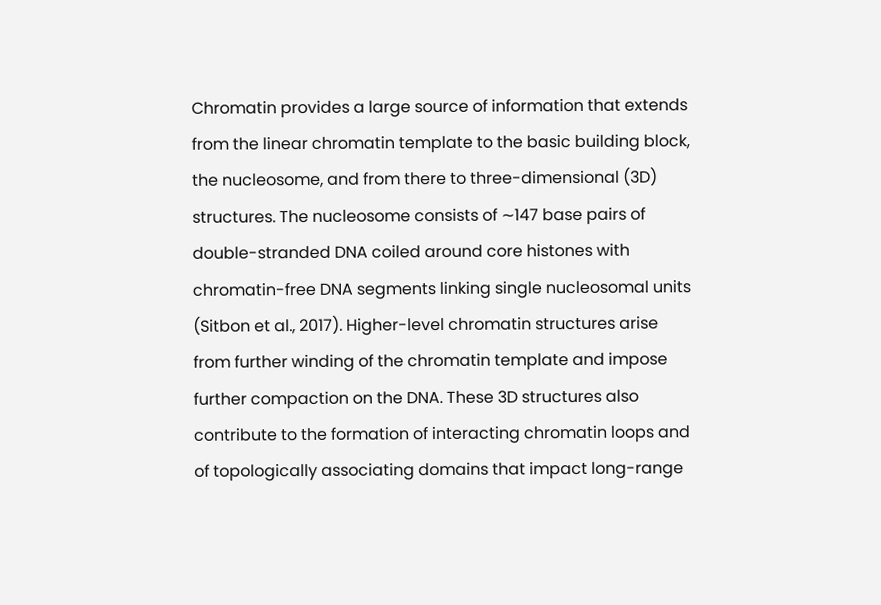Chromatin provides a large source of information that extends from the linear chromatin template to the basic building block, the nucleosome, and from there to three-dimensional (3D) structures. The nucleosome consists of ∼147 base pairs of double-stranded DNA coiled around core histones with chromatin-free DNA segments linking single nucleosomal units (Sitbon et al., 2017). Higher-level chromatin structures arise from further winding of the chromatin template and impose further compaction on the DNA. These 3D structures also contribute to the formation of interacting chromatin loops and of topologically associating domains that impact long-range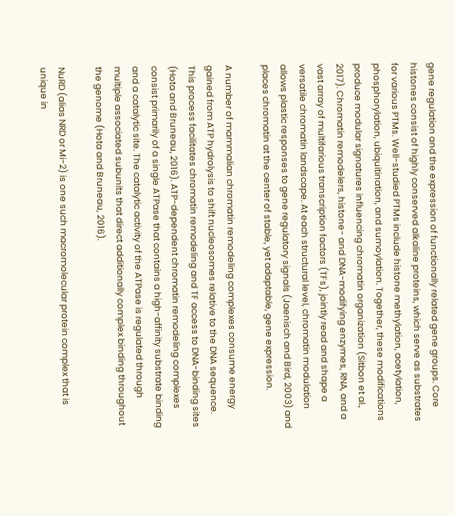gene regulation and the expression of functionally related gene groups. Core histones consist of highly conserved alkaline proteins, which serve as substrates for various PTMs. Well-studied PTMs include histone methylation, acetylation, phosphorylation, ubiquitination, and sumoylation. Together, these modifications produce modular signatures influencing chromatin organization (Sitbon et al., 2017). Chromatin remodelers, histone- and DNA-modifying enzymes, RNA, and a vast array of multifarious transcription factors (TFs), jointly read and shape a versatile chromatin landscape. At each structural level, chromatin modulation allows plastic responses to gene regulatory signals (Jaenisch and Bird, 2003) and places chromatin at the center of stable, yet adaptable, gene expression.

A number of mammalian chromatin remodeling complexes consume energy gained from ATP hydrolysis to shift nucleosomes relative to the DNA sequence. This process facilitates chromatin remodeling and TF access to DNA-binding sites (Hota and Bruneau, 2016). ATP-dependent chromatin remodeling complexes consist primarily of a single ATPase that contains a high-affinity substrate binding and a catalytic site. The catalytic activity of the ATPase is regulated through multiple associated subunits that direct additionally complex binding throughout the genome (Hota and Bruneau, 2016).

NuRD (alias NRD or Mi-2) is one such macromolecular protein complex that is unique in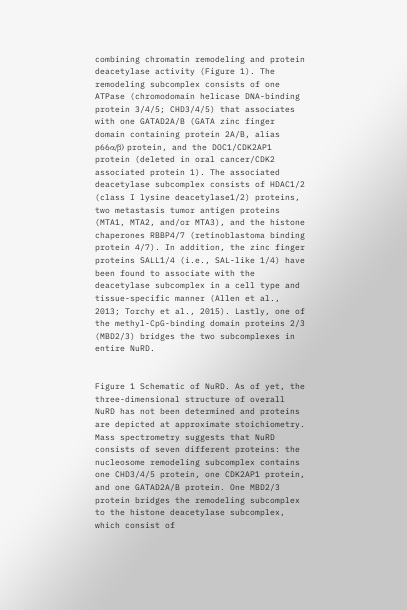combining chromatin remodeling and protein deacetylase activity (Figure 1). The remodeling subcomplex consists of one ATPase (chromodomain helicase DNA-binding protein 3/4/5; CHD3/4/5) that associates with one GATAD2A/B (GATA zinc finger domain containing protein 2A/B, alias p66α/β) protein, and the DOC1/CDK2AP1 protein (deleted in oral cancer/CDK2 associated protein 1). The associated deacetylase subcomplex consists of HDAC1/2 (class I lysine deacetylase1/2) proteins, two metastasis tumor antigen proteins (MTA1, MTA2, and/or MTA3), and the histone chaperones RBBP4/7 (retinoblastoma binding protein 4/7). In addition, the zinc finger proteins SALL1/4 (i.e., SAL-like 1/4) have been found to associate with the deacetylase subcomplex in a cell type and tissue-specific manner (Allen et al., 2013; Torchy et al., 2015). Lastly, one of the methyl-CpG-binding domain proteins 2/3 (MBD2/3) bridges the two subcomplexes in entire NuRD.


Figure 1 Schematic of NuRD. As of yet, the three-dimensional structure of overall NuRD has not been determined and proteins are depicted at approximate stoichiometry. Mass spectrometry suggests that NuRD consists of seven different proteins: the nucleosome remodeling subcomplex contains one CHD3/4/5 protein, one CDK2AP1 protein, and one GATAD2A/B protein. One MBD2/3 protein bridges the remodeling subcomplex to the histone deacetylase subcomplex, which consist of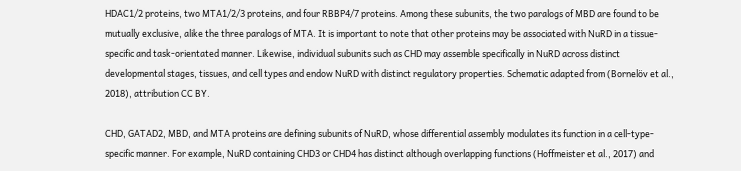HDAC1/2 proteins, two MTA1/2/3 proteins, and four RBBP4/7 proteins. Among these subunits, the two paralogs of MBD are found to be mutually exclusive, alike the three paralogs of MTA. It is important to note that other proteins may be associated with NuRD in a tissue-specific and task-orientated manner. Likewise, individual subunits such as CHD may assemble specifically in NuRD across distinct developmental stages, tissues, and cell types and endow NuRD with distinct regulatory properties. Schematic adapted from (Bornelöv et al., 2018), attribution CC BY.

CHD, GATAD2, MBD, and MTA proteins are defining subunits of NuRD, whose differential assembly modulates its function in a cell-type-specific manner. For example, NuRD containing CHD3 or CHD4 has distinct although overlapping functions (Hoffmeister et al., 2017) and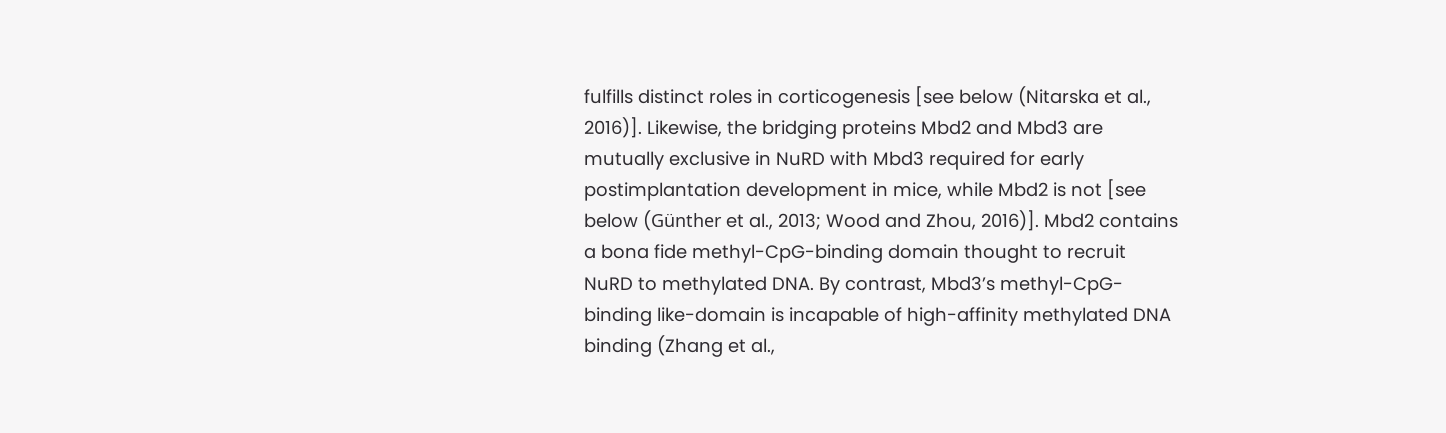fulfills distinct roles in corticogenesis [see below (Nitarska et al., 2016)]. Likewise, the bridging proteins Mbd2 and Mbd3 are mutually exclusive in NuRD with Mbd3 required for early postimplantation development in mice, while Mbd2 is not [see below (Günther et al., 2013; Wood and Zhou, 2016)]. Mbd2 contains a bona fide methyl-CpG-binding domain thought to recruit NuRD to methylated DNA. By contrast, Mbd3’s methyl-CpG-binding like-domain is incapable of high-affinity methylated DNA binding (Zhang et al.,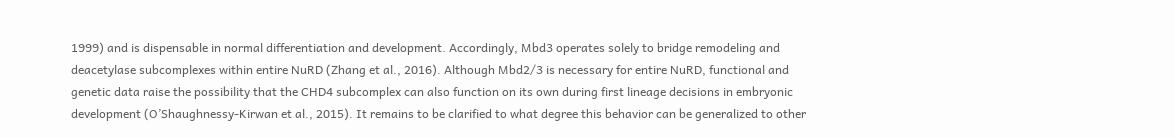1999) and is dispensable in normal differentiation and development. Accordingly, Mbd3 operates solely to bridge remodeling and deacetylase subcomplexes within entire NuRD (Zhang et al., 2016). Although Mbd2/3 is necessary for entire NuRD, functional and genetic data raise the possibility that the CHD4 subcomplex can also function on its own during first lineage decisions in embryonic development (O’Shaughnessy-Kirwan et al., 2015). It remains to be clarified to what degree this behavior can be generalized to other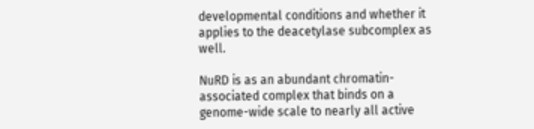developmental conditions and whether it applies to the deacetylase subcomplex as well.

NuRD is as an abundant chromatin-associated complex that binds on a genome-wide scale to nearly all active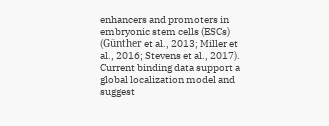enhancers and promoters in embryonic stem cells (ESCs) (Günther et al., 2013; Miller et al., 2016; Stevens et al., 2017). Current binding data support a global localization model and suggest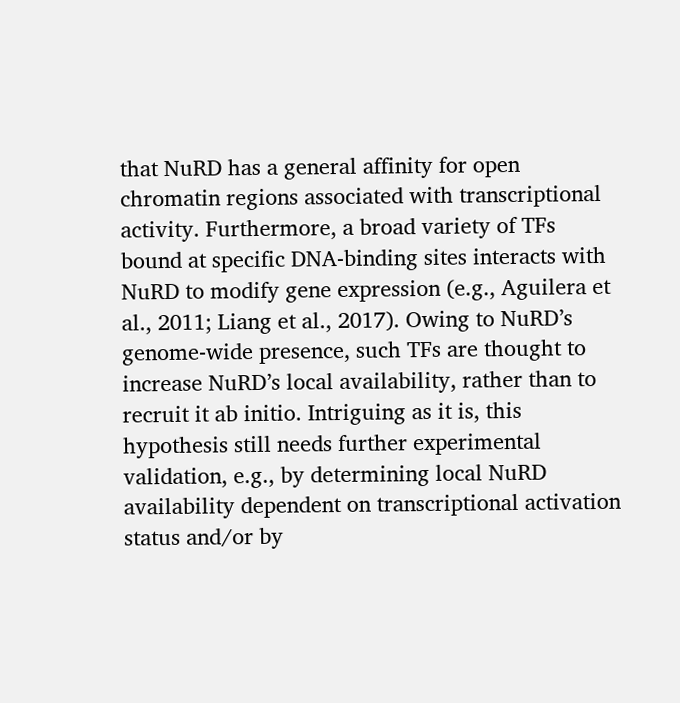that NuRD has a general affinity for open chromatin regions associated with transcriptional activity. Furthermore, a broad variety of TFs bound at specific DNA-binding sites interacts with NuRD to modify gene expression (e.g., Aguilera et al., 2011; Liang et al., 2017). Owing to NuRD’s genome-wide presence, such TFs are thought to increase NuRD’s local availability, rather than to recruit it ab initio. Intriguing as it is, this hypothesis still needs further experimental validation, e.g., by determining local NuRD availability dependent on transcriptional activation status and/or by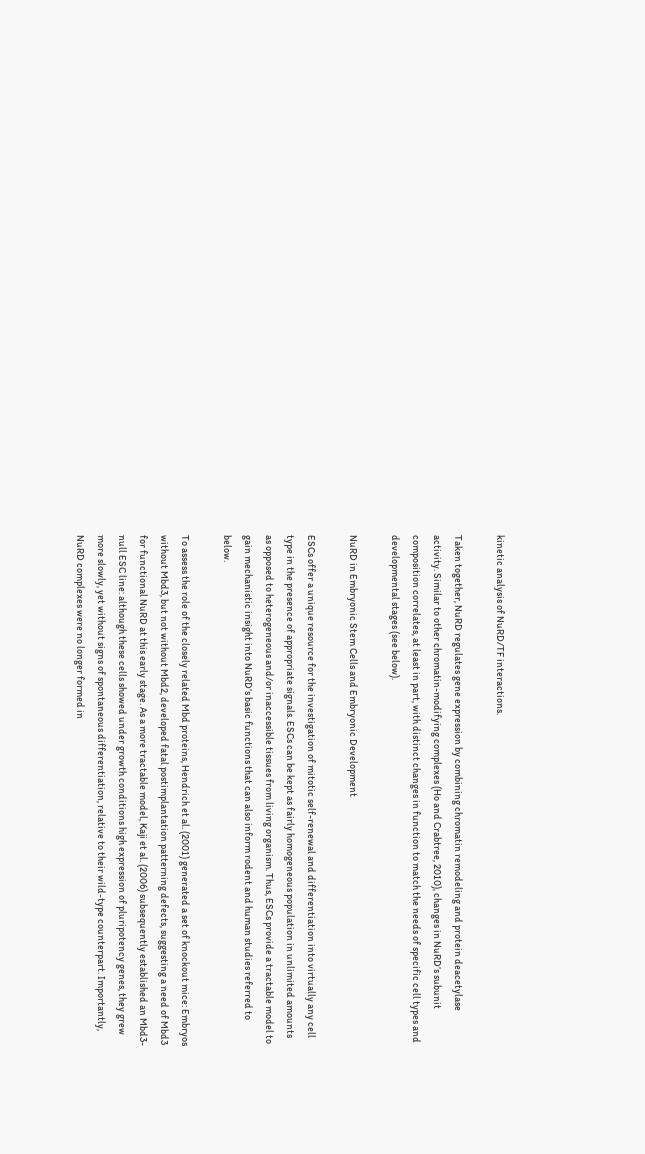kinetic analysis of NuRD/TF interactions.

Taken together, NuRD regulates gene expression by combining chromatin remodeling and protein deacetylase activity. Similar to other chromatin-modifying complexes (Ho and Crabtree, 2010), changes in NuRD’s subunit composition correlates, at least in part, with distinct changes in function to match the needs of specific cell types and developmental stages (see below).

NuRD in Embryonic Stem Cells and Embryonic Development

ESCs offer a unique resource for the investigation of mitotic self-renewal and differentiation into virtually any cell type in the presence of appropriate signals. ESCs can be kept as fairly homogeneous population in unlimited amounts as opposed to heterogeneous and/or inaccessible tissues from living organism. Thus, ESCs provide a tractable model to gain mechanistic insight into NuRD’s basic functions that can also inform rodent and human studies referred to below.

To assess the role of the closely related Mbd proteins, Hendrich et al. (2001) generated a set of knockout mice: Embryos without Mbd3, but not without Mbd2, developed fatal postimplantation patterning defects, suggesting a need of Mbd3 for functional NuRD at this early stage. As a more tractable model, Kaji et al. (2006) subsequently established an Mbd3-null ESC line: although these cells showed under growth conditions high expression of pluripotency genes, they grew more slowly, yet without signs of spontaneous differentiation, relative to their wild-type counterpart. Importantly, NuRD complexes were no longer formed in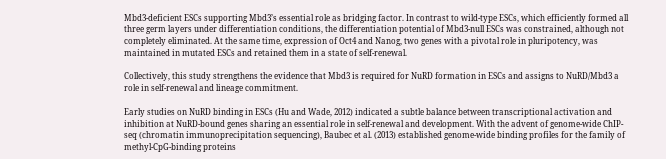Mbd3-deficient ESCs supporting Mbd3’s essential role as bridging factor. In contrast to wild-type ESCs, which efficiently formed all three germ layers under differentiation conditions, the differentiation potential of Mbd3-null ESCs was constrained, although not completely eliminated. At the same time, expression of Oct4 and Nanog, two genes with a pivotal role in pluripotency, was maintained in mutated ESCs and retained them in a state of self-renewal.

Collectively, this study strengthens the evidence that Mbd3 is required for NuRD formation in ESCs and assigns to NuRD/Mbd3 a role in self-renewal and lineage commitment.

Early studies on NuRD binding in ESCs (Hu and Wade, 2012) indicated a subtle balance between transcriptional activation and inhibition at NuRD-bound genes sharing an essential role in self-renewal and development. With the advent of genome-wide ChIP-seq (chromatin immunoprecipitation sequencing), Baubec et al. (2013) established genome-wide binding profiles for the family of methyl-CpG-binding proteins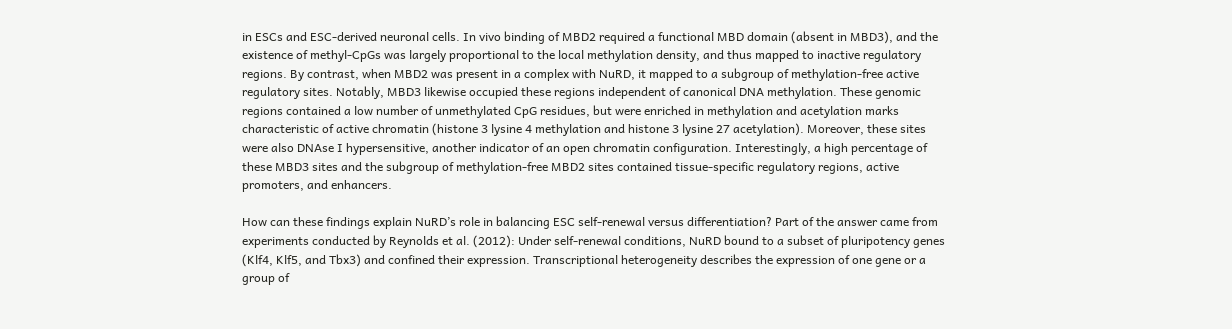in ESCs and ESC-derived neuronal cells. In vivo binding of MBD2 required a functional MBD domain (absent in MBD3), and the existence of methyl-CpGs was largely proportional to the local methylation density, and thus mapped to inactive regulatory regions. By contrast, when MBD2 was present in a complex with NuRD, it mapped to a subgroup of methylation-free active regulatory sites. Notably, MBD3 likewise occupied these regions independent of canonical DNA methylation. These genomic regions contained a low number of unmethylated CpG residues, but were enriched in methylation and acetylation marks characteristic of active chromatin (histone 3 lysine 4 methylation and histone 3 lysine 27 acetylation). Moreover, these sites were also DNAse I hypersensitive, another indicator of an open chromatin configuration. Interestingly, a high percentage of these MBD3 sites and the subgroup of methylation-free MBD2 sites contained tissue-specific regulatory regions, active promoters, and enhancers.

How can these findings explain NuRD’s role in balancing ESC self-renewal versus differentiation? Part of the answer came from experiments conducted by Reynolds et al. (2012): Under self-renewal conditions, NuRD bound to a subset of pluripotency genes (Klf4, Klf5, and Tbx3) and confined their expression. Transcriptional heterogeneity describes the expression of one gene or a group of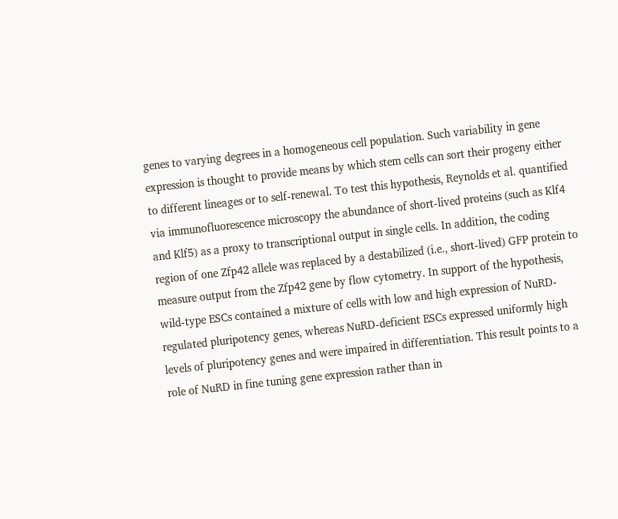genes to varying degrees in a homogeneous cell population. Such variability in gene expression is thought to provide means by which stem cells can sort their progeny either to different lineages or to self-renewal. To test this hypothesis, Reynolds et al. quantified via immunofluorescence microscopy the abundance of short-lived proteins (such as Klf4 and Klf5) as a proxy to transcriptional output in single cells. In addition, the coding region of one Zfp42 allele was replaced by a destabilized (i.e., short-lived) GFP protein to measure output from the Zfp42 gene by flow cytometry. In support of the hypothesis, wild-type ESCs contained a mixture of cells with low and high expression of NuRD-regulated pluripotency genes, whereas NuRD-deficient ESCs expressed uniformly high levels of pluripotency genes and were impaired in differentiation. This result points to a role of NuRD in fine tuning gene expression rather than in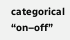categorical “on–off”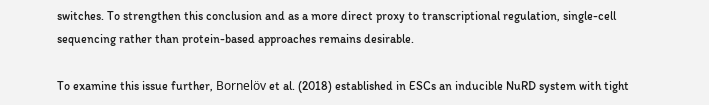switches. To strengthen this conclusion and as a more direct proxy to transcriptional regulation, single-cell sequencing rather than protein-based approaches remains desirable.

To examine this issue further, Bornelöv et al. (2018) established in ESCs an inducible NuRD system with tight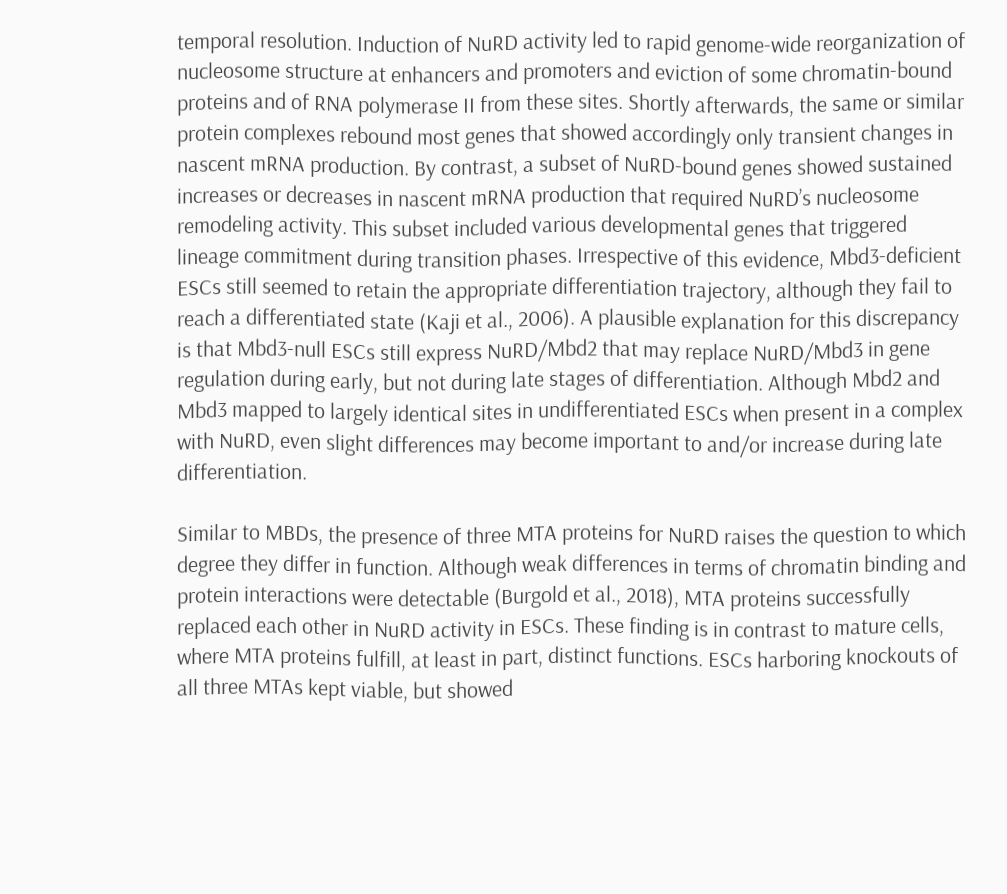temporal resolution. Induction of NuRD activity led to rapid genome-wide reorganization of nucleosome structure at enhancers and promoters and eviction of some chromatin-bound proteins and of RNA polymerase II from these sites. Shortly afterwards, the same or similar protein complexes rebound most genes that showed accordingly only transient changes in nascent mRNA production. By contrast, a subset of NuRD-bound genes showed sustained increases or decreases in nascent mRNA production that required NuRD’s nucleosome remodeling activity. This subset included various developmental genes that triggered lineage commitment during transition phases. Irrespective of this evidence, Mbd3-deficient ESCs still seemed to retain the appropriate differentiation trajectory, although they fail to reach a differentiated state (Kaji et al., 2006). A plausible explanation for this discrepancy is that Mbd3-null ESCs still express NuRD/Mbd2 that may replace NuRD/Mbd3 in gene regulation during early, but not during late stages of differentiation. Although Mbd2 and Mbd3 mapped to largely identical sites in undifferentiated ESCs when present in a complex with NuRD, even slight differences may become important to and/or increase during late differentiation.

Similar to MBDs, the presence of three MTA proteins for NuRD raises the question to which degree they differ in function. Although weak differences in terms of chromatin binding and protein interactions were detectable (Burgold et al., 2018), MTA proteins successfully replaced each other in NuRD activity in ESCs. These finding is in contrast to mature cells, where MTA proteins fulfill, at least in part, distinct functions. ESCs harboring knockouts of all three MTAs kept viable, but showed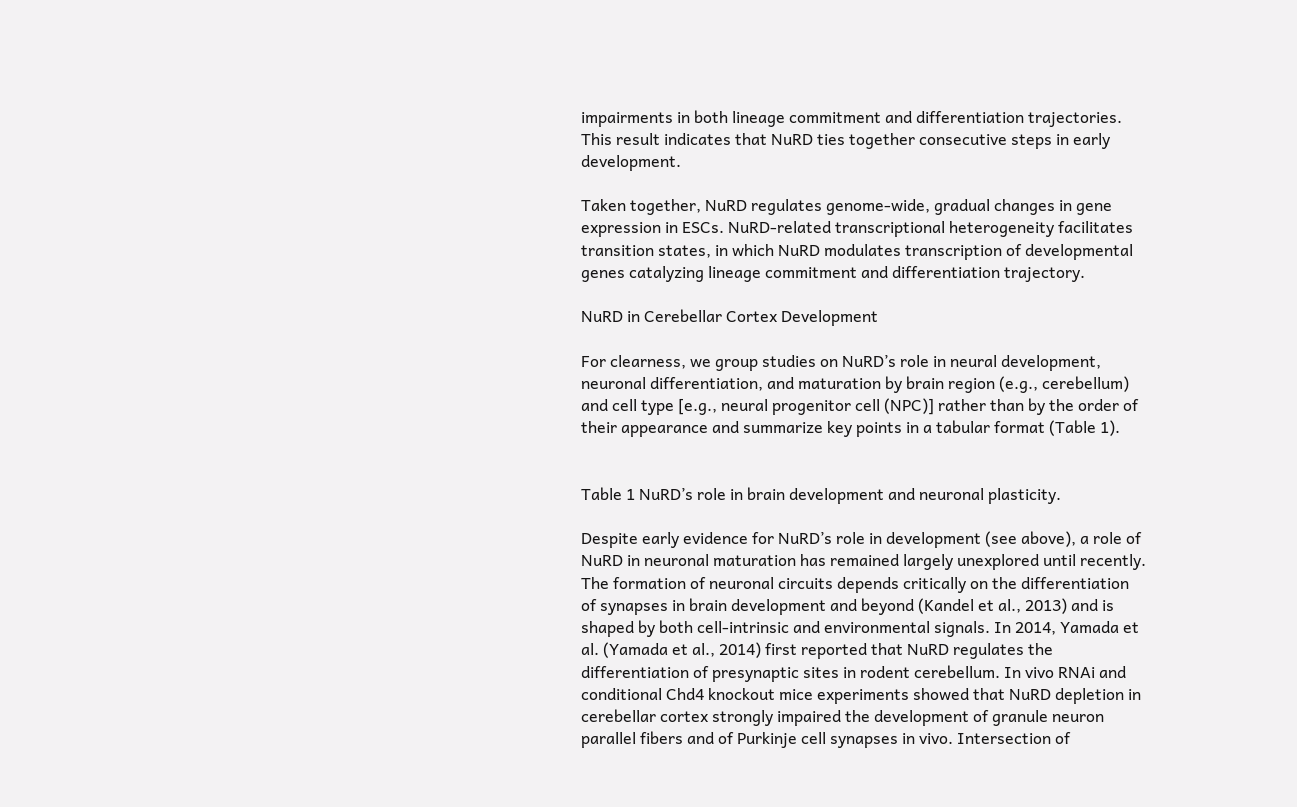impairments in both lineage commitment and differentiation trajectories. This result indicates that NuRD ties together consecutive steps in early development.

Taken together, NuRD regulates genome-wide, gradual changes in gene expression in ESCs. NuRD-related transcriptional heterogeneity facilitates transition states, in which NuRD modulates transcription of developmental genes catalyzing lineage commitment and differentiation trajectory.

NuRD in Cerebellar Cortex Development

For clearness, we group studies on NuRD’s role in neural development, neuronal differentiation, and maturation by brain region (e.g., cerebellum) and cell type [e.g., neural progenitor cell (NPC)] rather than by the order of their appearance and summarize key points in a tabular format (Table 1).


Table 1 NuRD’s role in brain development and neuronal plasticity.

Despite early evidence for NuRD’s role in development (see above), a role of NuRD in neuronal maturation has remained largely unexplored until recently. The formation of neuronal circuits depends critically on the differentiation of synapses in brain development and beyond (Kandel et al., 2013) and is shaped by both cell-intrinsic and environmental signals. In 2014, Yamada et al. (Yamada et al., 2014) first reported that NuRD regulates the differentiation of presynaptic sites in rodent cerebellum. In vivo RNAi and conditional Chd4 knockout mice experiments showed that NuRD depletion in cerebellar cortex strongly impaired the development of granule neuron parallel fibers and of Purkinje cell synapses in vivo. Intersection of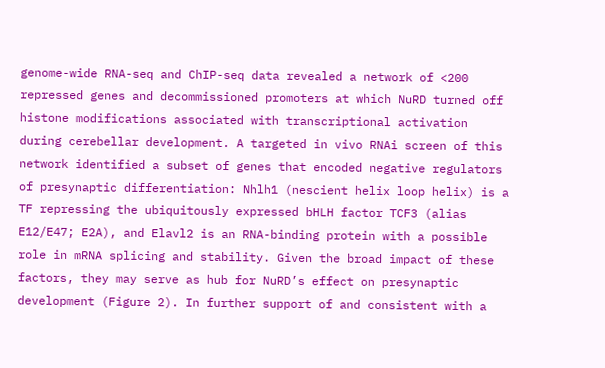genome-wide RNA-seq and ChIP-seq data revealed a network of <200 repressed genes and decommissioned promoters at which NuRD turned off histone modifications associated with transcriptional activation during cerebellar development. A targeted in vivo RNAi screen of this network identified a subset of genes that encoded negative regulators of presynaptic differentiation: Nhlh1 (nescient helix loop helix) is a TF repressing the ubiquitously expressed bHLH factor TCF3 (alias E12/E47; E2A), and Elavl2 is an RNA-binding protein with a possible role in mRNA splicing and stability. Given the broad impact of these factors, they may serve as hub for NuRD’s effect on presynaptic development (Figure 2). In further support of and consistent with a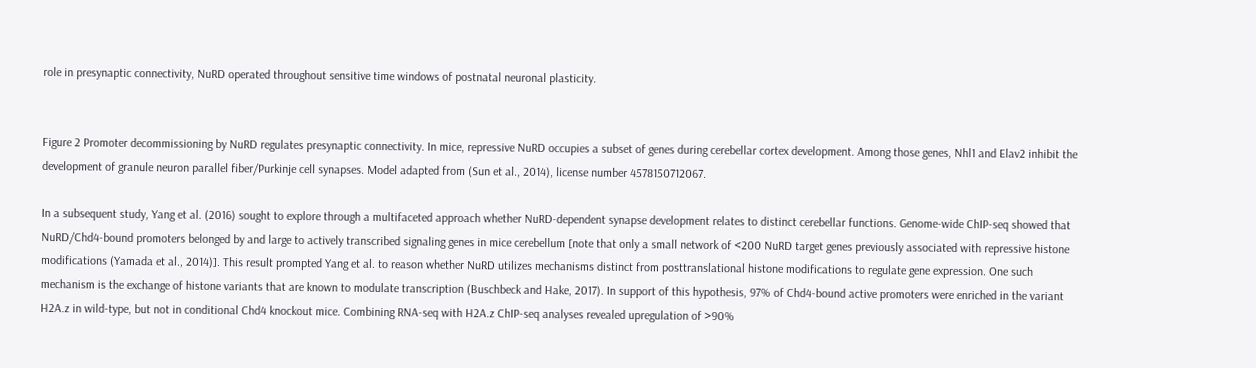role in presynaptic connectivity, NuRD operated throughout sensitive time windows of postnatal neuronal plasticity.


Figure 2 Promoter decommissioning by NuRD regulates presynaptic connectivity. In mice, repressive NuRD occupies a subset of genes during cerebellar cortex development. Among those genes, Nhl1 and Elav2 inhibit the development of granule neuron parallel fiber/Purkinje cell synapses. Model adapted from (Sun et al., 2014), license number 4578150712067.

In a subsequent study, Yang et al. (2016) sought to explore through a multifaceted approach whether NuRD-dependent synapse development relates to distinct cerebellar functions. Genome-wide ChIP-seq showed that NuRD/Chd4-bound promoters belonged by and large to actively transcribed signaling genes in mice cerebellum [note that only a small network of <200 NuRD target genes previously associated with repressive histone modifications (Yamada et al., 2014)]. This result prompted Yang et al. to reason whether NuRD utilizes mechanisms distinct from posttranslational histone modifications to regulate gene expression. One such mechanism is the exchange of histone variants that are known to modulate transcription (Buschbeck and Hake, 2017). In support of this hypothesis, 97% of Chd4-bound active promoters were enriched in the variant H2A.z in wild-type, but not in conditional Chd4 knockout mice. Combining RNA-seq with H2A.z ChIP-seq analyses revealed upregulation of >90%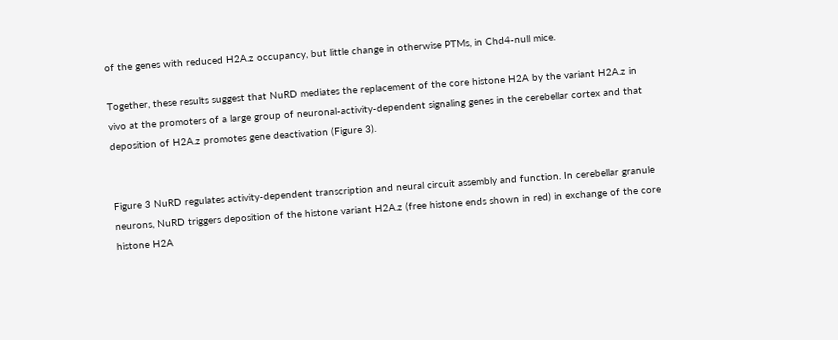of the genes with reduced H2A.z occupancy, but little change in otherwise PTMs, in Chd4-null mice.

Together, these results suggest that NuRD mediates the replacement of the core histone H2A by the variant H2A.z in vivo at the promoters of a large group of neuronal-activity-dependent signaling genes in the cerebellar cortex and that deposition of H2A.z promotes gene deactivation (Figure 3).


Figure 3 NuRD regulates activity-dependent transcription and neural circuit assembly and function. In cerebellar granule neurons, NuRD triggers deposition of the histone variant H2A.z (free histone ends shown in red) in exchange of the core histone H2A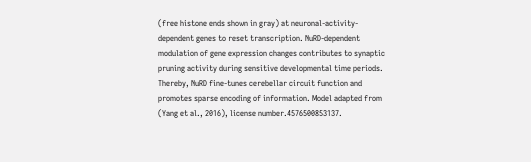(free histone ends shown in gray) at neuronal-activity-dependent genes to reset transcription. NuRD-dependent modulation of gene expression changes contributes to synaptic pruning activity during sensitive developmental time periods. Thereby, NuRD fine-tunes cerebellar circuit function and promotes sparse encoding of information. Model adapted from (Yang et al., 2016), license number.4576500853137.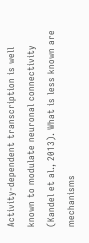Activity-dependent transcription is well known to modulate neuronal connectivity (Kandel et al., 2013). What is less known are mechanisms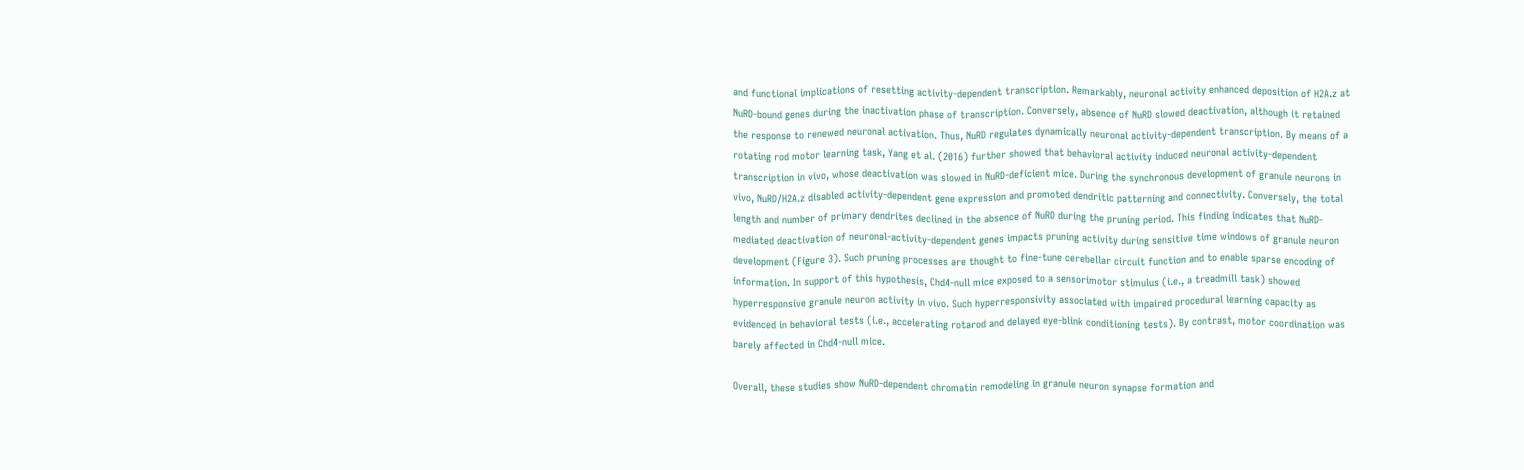and functional implications of resetting activity-dependent transcription. Remarkably, neuronal activity enhanced deposition of H2A.z at NuRD-bound genes during the inactivation phase of transcription. Conversely, absence of NuRD slowed deactivation, although it retained the response to renewed neuronal activation. Thus, NuRD regulates dynamically neuronal activity-dependent transcription. By means of a rotating rod motor learning task, Yang et al. (2016) further showed that behavioral activity induced neuronal activity-dependent transcription in vivo, whose deactivation was slowed in NuRD-deficient mice. During the synchronous development of granule neurons in vivo, NuRD/H2A.z disabled activity-dependent gene expression and promoted dendritic patterning and connectivity. Conversely, the total length and number of primary dendrites declined in the absence of NuRD during the pruning period. This finding indicates that NuRD-mediated deactivation of neuronal-activity-dependent genes impacts pruning activity during sensitive time windows of granule neuron development (Figure 3). Such pruning processes are thought to fine-tune cerebellar circuit function and to enable sparse encoding of information. In support of this hypothesis, Chd4-null mice exposed to a sensorimotor stimulus (i.e., a treadmill task) showed hyperresponsive granule neuron activity in vivo. Such hyperresponsivity associated with impaired procedural learning capacity as evidenced in behavioral tests (i.e., accelerating rotarod and delayed eye-blink conditioning tests). By contrast, motor coordination was barely affected in Chd4-null mice.

Overall, these studies show NuRD-dependent chromatin remodeling in granule neuron synapse formation and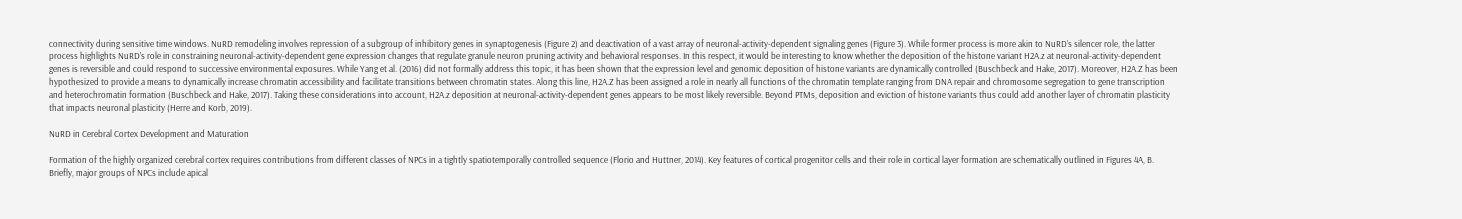connectivity during sensitive time windows. NuRD remodeling involves repression of a subgroup of inhibitory genes in synaptogenesis (Figure 2) and deactivation of a vast array of neuronal-activity-dependent signaling genes (Figure 3). While former process is more akin to NuRD’s silencer role, the latter process highlights NuRD’s role in constraining neuronal-activity-dependent gene expression changes that regulate granule neuron pruning activity and behavioral responses. In this respect, it would be interesting to know whether the deposition of the histone variant H2A.z at neuronal-activity-dependent genes is reversible and could respond to successive environmental exposures. While Yang et al. (2016) did not formally address this topic, it has been shown that the expression level and genomic deposition of histone variants are dynamically controlled (Buschbeck and Hake, 2017). Moreover, H2A.Z has been hypothesized to provide a means to dynamically increase chromatin accessibility and facilitate transitions between chromatin states. Along this line, H2A.Z has been assigned a role in nearly all functions of the chromatin template ranging from DNA repair and chromosome segregation to gene transcription and heterochromatin formation (Buschbeck and Hake, 2017). Taking these considerations into account, H2A.z deposition at neuronal-activity-dependent genes appears to be most likely reversible. Beyond PTMs, deposition and eviction of histone variants thus could add another layer of chromatin plasticity that impacts neuronal plasticity (Herre and Korb, 2019).

NuRD in Cerebral Cortex Development and Maturation

Formation of the highly organized cerebral cortex requires contributions from different classes of NPCs in a tightly spatiotemporally controlled sequence (Florio and Huttner, 2014). Key features of cortical progenitor cells and their role in cortical layer formation are schematically outlined in Figures 4A, B. Briefly, major groups of NPCs include apical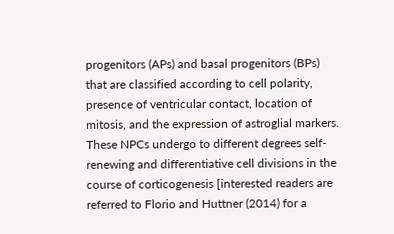progenitors (APs) and basal progenitors (BPs) that are classified according to cell polarity, presence of ventricular contact, location of mitosis, and the expression of astroglial markers. These NPCs undergo to different degrees self-renewing and differentiative cell divisions in the course of corticogenesis [interested readers are referred to Florio and Huttner (2014) for a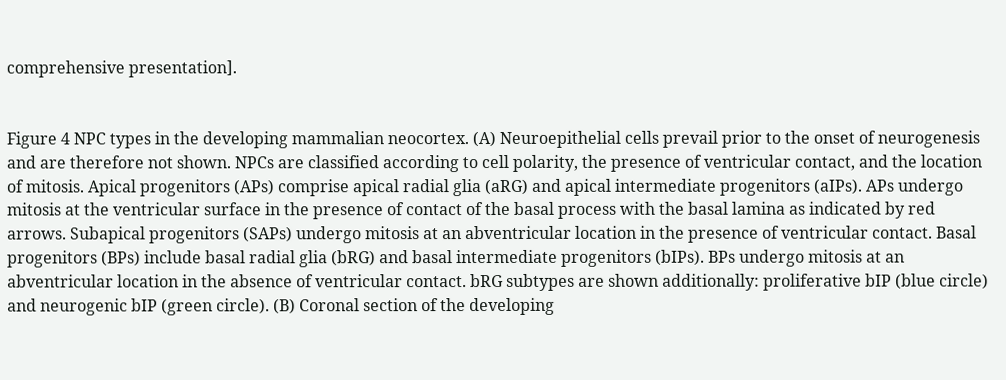comprehensive presentation].


Figure 4 NPC types in the developing mammalian neocortex. (A) Neuroepithelial cells prevail prior to the onset of neurogenesis and are therefore not shown. NPCs are classified according to cell polarity, the presence of ventricular contact, and the location of mitosis. Apical progenitors (APs) comprise apical radial glia (aRG) and apical intermediate progenitors (aIPs). APs undergo mitosis at the ventricular surface in the presence of contact of the basal process with the basal lamina as indicated by red arrows. Subapical progenitors (SAPs) undergo mitosis at an abventricular location in the presence of ventricular contact. Basal progenitors (BPs) include basal radial glia (bRG) and basal intermediate progenitors (bIPs). BPs undergo mitosis at an abventricular location in the absence of ventricular contact. bRG subtypes are shown additionally: proliferative bIP (blue circle) and neurogenic bIP (green circle). (B) Coronal section of the developing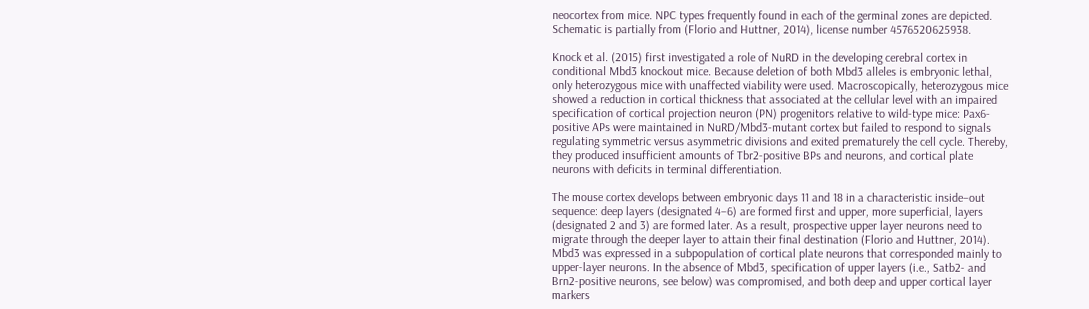neocortex from mice. NPC types frequently found in each of the germinal zones are depicted. Schematic is partially from (Florio and Huttner, 2014), license number 4576520625938.

Knock et al. (2015) first investigated a role of NuRD in the developing cerebral cortex in conditional Mbd3 knockout mice. Because deletion of both Mbd3 alleles is embryonic lethal, only heterozygous mice with unaffected viability were used. Macroscopically, heterozygous mice showed a reduction in cortical thickness that associated at the cellular level with an impaired specification of cortical projection neuron (PN) progenitors relative to wild-type mice: Pax6-positive APs were maintained in NuRD/Mbd3-mutant cortex but failed to respond to signals regulating symmetric versus asymmetric divisions and exited prematurely the cell cycle. Thereby, they produced insufficient amounts of Tbr2-positive BPs and neurons, and cortical plate neurons with deficits in terminal differentiation.

The mouse cortex develops between embryonic days 11 and 18 in a characteristic inside–out sequence: deep layers (designated 4–6) are formed first and upper, more superficial, layers (designated 2 and 3) are formed later. As a result, prospective upper layer neurons need to migrate through the deeper layer to attain their final destination (Florio and Huttner, 2014). Mbd3 was expressed in a subpopulation of cortical plate neurons that corresponded mainly to upper-layer neurons. In the absence of Mbd3, specification of upper layers (i.e., Satb2- and Brn2-positive neurons, see below) was compromised, and both deep and upper cortical layer markers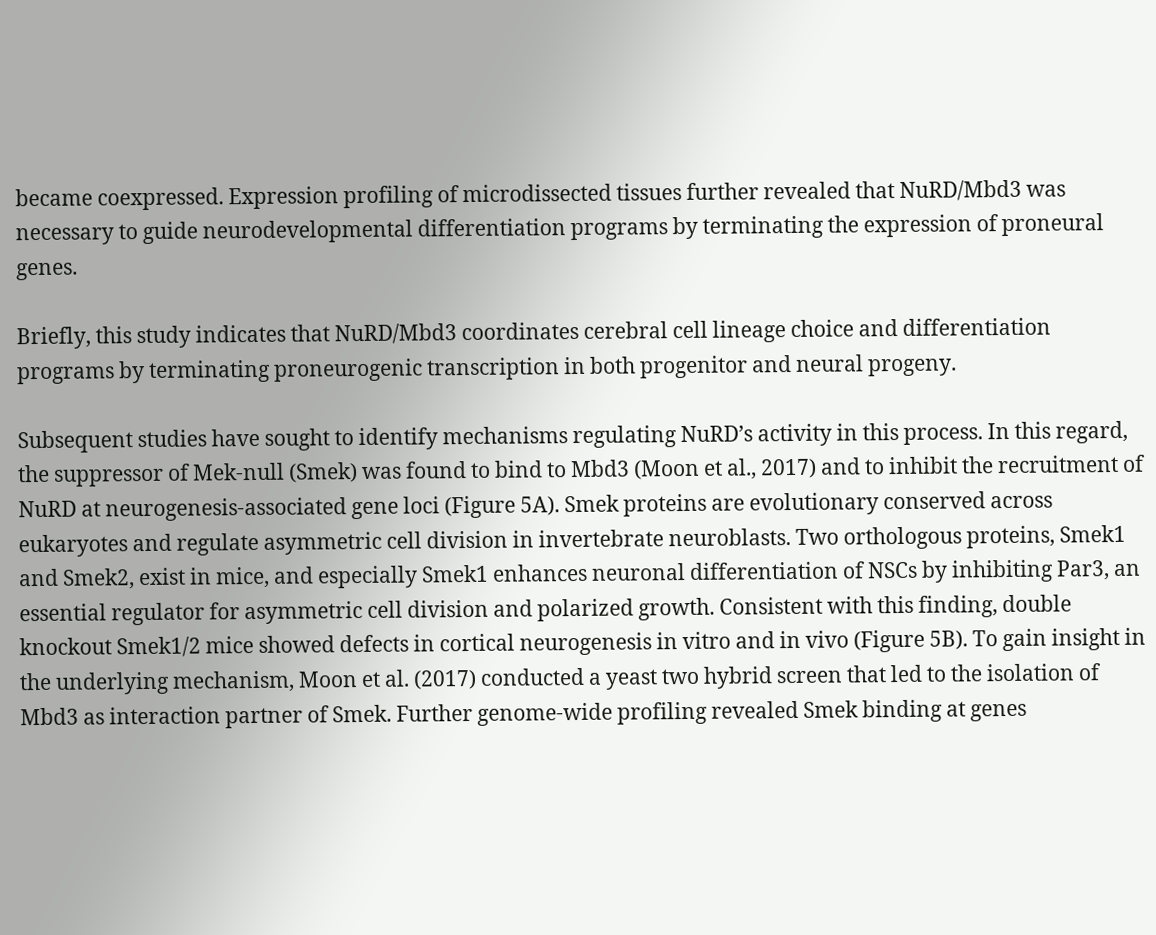became coexpressed. Expression profiling of microdissected tissues further revealed that NuRD/Mbd3 was necessary to guide neurodevelopmental differentiation programs by terminating the expression of proneural genes.

Briefly, this study indicates that NuRD/Mbd3 coordinates cerebral cell lineage choice and differentiation programs by terminating proneurogenic transcription in both progenitor and neural progeny.

Subsequent studies have sought to identify mechanisms regulating NuRD’s activity in this process. In this regard, the suppressor of Mek-null (Smek) was found to bind to Mbd3 (Moon et al., 2017) and to inhibit the recruitment of NuRD at neurogenesis-associated gene loci (Figure 5A). Smek proteins are evolutionary conserved across eukaryotes and regulate asymmetric cell division in invertebrate neuroblasts. Two orthologous proteins, Smek1 and Smek2, exist in mice, and especially Smek1 enhances neuronal differentiation of NSCs by inhibiting Par3, an essential regulator for asymmetric cell division and polarized growth. Consistent with this finding, double knockout Smek1/2 mice showed defects in cortical neurogenesis in vitro and in vivo (Figure 5B). To gain insight in the underlying mechanism, Moon et al. (2017) conducted a yeast two hybrid screen that led to the isolation of Mbd3 as interaction partner of Smek. Further genome-wide profiling revealed Smek binding at genes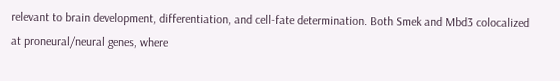relevant to brain development, differentiation, and cell-fate determination. Both Smek and Mbd3 colocalized at proneural/neural genes, where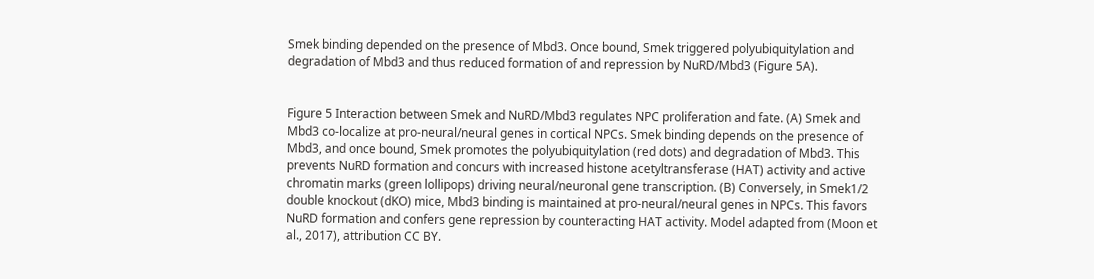Smek binding depended on the presence of Mbd3. Once bound, Smek triggered polyubiquitylation and degradation of Mbd3 and thus reduced formation of and repression by NuRD/Mbd3 (Figure 5A).


Figure 5 Interaction between Smek and NuRD/Mbd3 regulates NPC proliferation and fate. (A) Smek and Mbd3 co-localize at pro-neural/neural genes in cortical NPCs. Smek binding depends on the presence of Mbd3, and once bound, Smek promotes the polyubiquitylation (red dots) and degradation of Mbd3. This prevents NuRD formation and concurs with increased histone acetyltransferase (HAT) activity and active chromatin marks (green lollipops) driving neural/neuronal gene transcription. (B) Conversely, in Smek1/2 double knockout (dKO) mice, Mbd3 binding is maintained at pro-neural/neural genes in NPCs. This favors NuRD formation and confers gene repression by counteracting HAT activity. Model adapted from (Moon et al., 2017), attribution CC BY.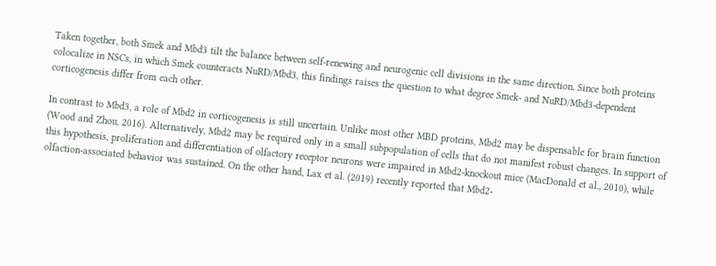Taken together, both Smek and Mbd3 tilt the balance between self-renewing and neurogenic cell divisions in the same direction. Since both proteins colocalize in NSCs, in which Smek counteracts NuRD/Mbd3, this findings raises the question to what degree Smek- and NuRD/Mbd3-dependent corticogenesis differ from each other.

In contrast to Mbd3, a role of Mbd2 in corticogenesis is still uncertain. Unlike most other MBD proteins, Mbd2 may be dispensable for brain function (Wood and Zhou, 2016). Alternatively, Mbd2 may be required only in a small subpopulation of cells that do not manifest robust changes. In support of this hypothesis, proliferation and differentiation of olfactory receptor neurons were impaired in Mbd2-knockout mice (MacDonald et al., 2010), while olfaction-associated behavior was sustained. On the other hand, Lax et al. (2019) recently reported that Mbd2-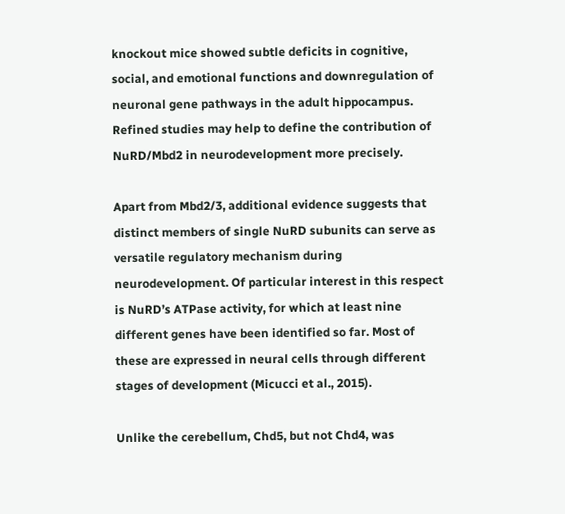knockout mice showed subtle deficits in cognitive, social, and emotional functions and downregulation of neuronal gene pathways in the adult hippocampus. Refined studies may help to define the contribution of NuRD/Mbd2 in neurodevelopment more precisely.

Apart from Mbd2/3, additional evidence suggests that distinct members of single NuRD subunits can serve as versatile regulatory mechanism during neurodevelopment. Of particular interest in this respect is NuRD’s ATPase activity, for which at least nine different genes have been identified so far. Most of these are expressed in neural cells through different stages of development (Micucci et al., 2015).

Unlike the cerebellum, Chd5, but not Chd4, was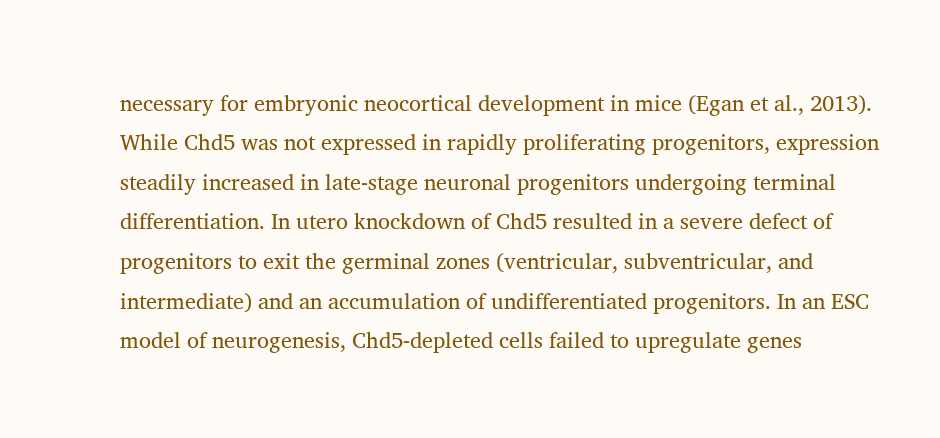necessary for embryonic neocortical development in mice (Egan et al., 2013). While Chd5 was not expressed in rapidly proliferating progenitors, expression steadily increased in late-stage neuronal progenitors undergoing terminal differentiation. In utero knockdown of Chd5 resulted in a severe defect of progenitors to exit the germinal zones (ventricular, subventricular, and intermediate) and an accumulation of undifferentiated progenitors. In an ESC model of neurogenesis, Chd5-depleted cells failed to upregulate genes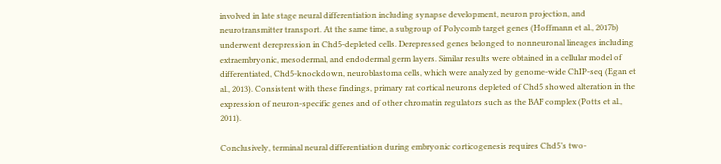involved in late stage neural differentiation including synapse development, neuron projection, and neurotransmitter transport. At the same time, a subgroup of Polycomb target genes (Hoffmann et al., 2017b) underwent derepression in Chd5-depleted cells. Derepressed genes belonged to nonneuronal lineages including extraembryonic, mesodermal, and endodermal germ layers. Similar results were obtained in a cellular model of differentiated, Chd5-knockdown, neuroblastoma cells, which were analyzed by genome-wide ChIP-seq (Egan et al., 2013). Consistent with these findings, primary rat cortical neurons depleted of Chd5 showed alteration in the expression of neuron-specific genes and of other chromatin regulators such as the BAF complex (Potts et al., 2011).

Conclusively, terminal neural differentiation during embryonic corticogenesis requires Chd5’s two-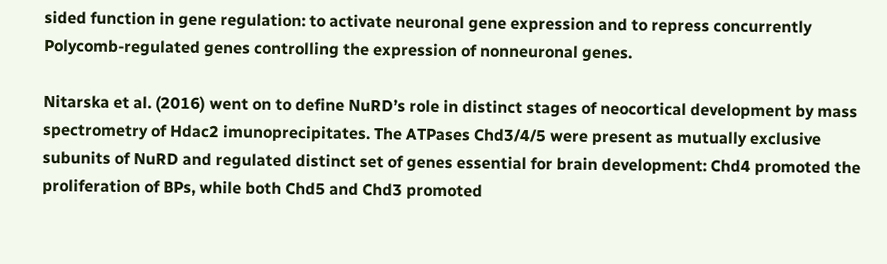sided function in gene regulation: to activate neuronal gene expression and to repress concurrently Polycomb-regulated genes controlling the expression of nonneuronal genes.

Nitarska et al. (2016) went on to define NuRD’s role in distinct stages of neocortical development by mass spectrometry of Hdac2 imunoprecipitates. The ATPases Chd3/4/5 were present as mutually exclusive subunits of NuRD and regulated distinct set of genes essential for brain development: Chd4 promoted the proliferation of BPs, while both Chd5 and Chd3 promoted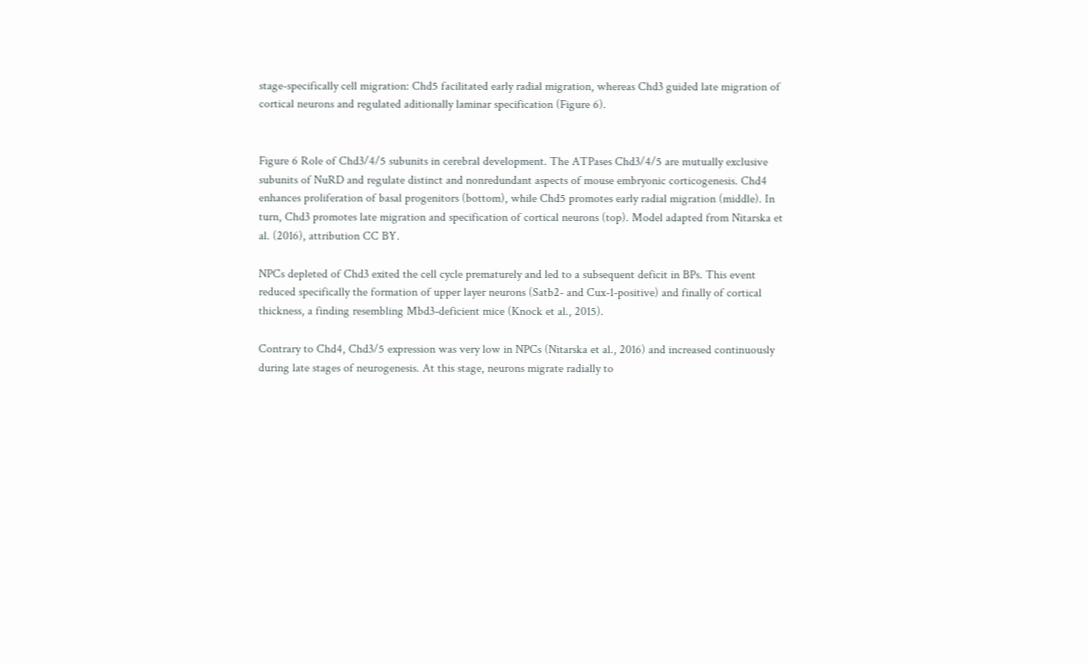stage-specifically cell migration: Chd5 facilitated early radial migration, whereas Chd3 guided late migration of cortical neurons and regulated aditionally laminar specification (Figure 6).


Figure 6 Role of Chd3/4/5 subunits in cerebral development. The ATPases Chd3/4/5 are mutually exclusive subunits of NuRD and regulate distinct and nonredundant aspects of mouse embryonic corticogenesis. Chd4 enhances proliferation of basal progenitors (bottom), while Chd5 promotes early radial migration (middle). In turn, Chd3 promotes late migration and specification of cortical neurons (top). Model adapted from Nitarska et al. (2016), attribution CC BY.

NPCs depleted of Chd3 exited the cell cycle prematurely and led to a subsequent deficit in BPs. This event reduced specifically the formation of upper layer neurons (Satb2- and Cux-1-positive) and finally of cortical thickness, a finding resembling Mbd3-deficient mice (Knock et al., 2015).

Contrary to Chd4, Chd3/5 expression was very low in NPCs (Nitarska et al., 2016) and increased continuously during late stages of neurogenesis. At this stage, neurons migrate radially to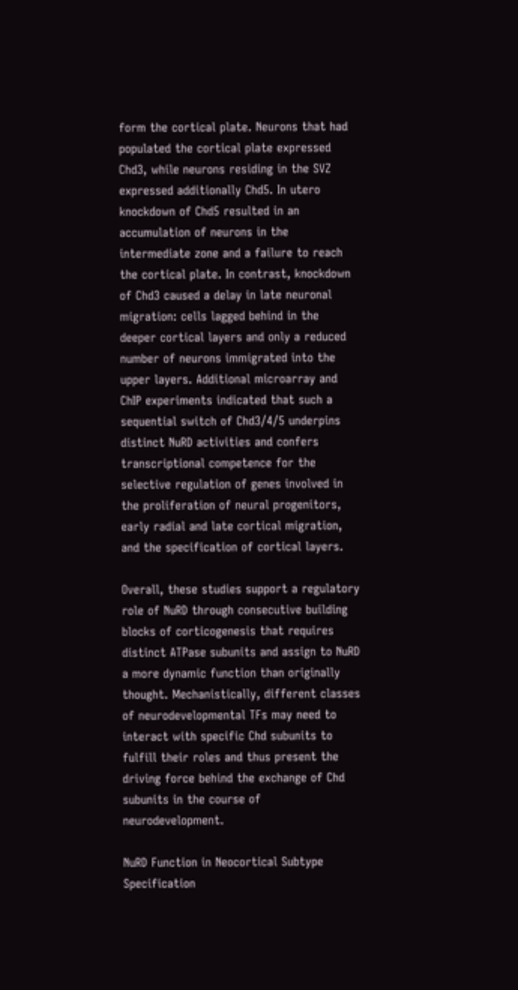form the cortical plate. Neurons that had populated the cortical plate expressed Chd3, while neurons residing in the SVZ expressed additionally Chd5. In utero knockdown of Chd5 resulted in an accumulation of neurons in the intermediate zone and a failure to reach the cortical plate. In contrast, knockdown of Chd3 caused a delay in late neuronal migration: cells lagged behind in the deeper cortical layers and only a reduced number of neurons immigrated into the upper layers. Additional microarray and ChIP experiments indicated that such a sequential switch of Chd3/4/5 underpins distinct NuRD activities and confers transcriptional competence for the selective regulation of genes involved in the proliferation of neural progenitors, early radial and late cortical migration, and the specification of cortical layers.

Overall, these studies support a regulatory role of NuRD through consecutive building blocks of corticogenesis that requires distinct ATPase subunits and assign to NuRD a more dynamic function than originally thought. Mechanistically, different classes of neurodevelopmental TFs may need to interact with specific Chd subunits to fulfill their roles and thus present the driving force behind the exchange of Chd subunits in the course of neurodevelopment.

NuRD Function in Neocortical Subtype Specification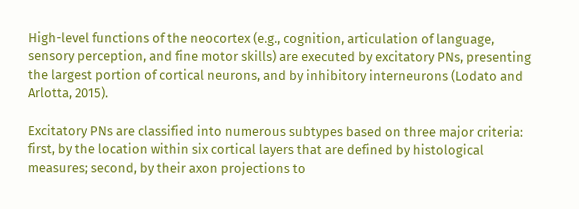High-level functions of the neocortex (e.g., cognition, articulation of language, sensory perception, and fine motor skills) are executed by excitatory PNs, presenting the largest portion of cortical neurons, and by inhibitory interneurons (Lodato and Arlotta, 2015).

Excitatory PNs are classified into numerous subtypes based on three major criteria: first, by the location within six cortical layers that are defined by histological measures; second, by their axon projections to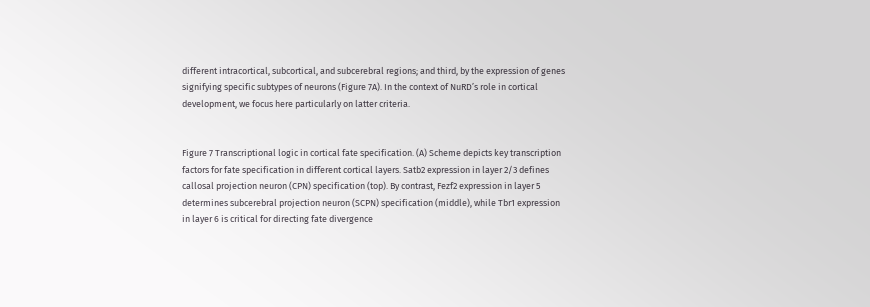different intracortical, subcortical, and subcerebral regions; and third, by the expression of genes signifying specific subtypes of neurons (Figure 7A). In the context of NuRD’s role in cortical development, we focus here particularly on latter criteria.


Figure 7 Transcriptional logic in cortical fate specification. (A) Scheme depicts key transcription factors for fate specification in different cortical layers. Satb2 expression in layer 2/3 defines callosal projection neuron (CPN) specification (top). By contrast, Fezf2 expression in layer 5 determines subcerebral projection neuron (SCPN) specification (middle), while Tbr1 expression in layer 6 is critical for directing fate divergence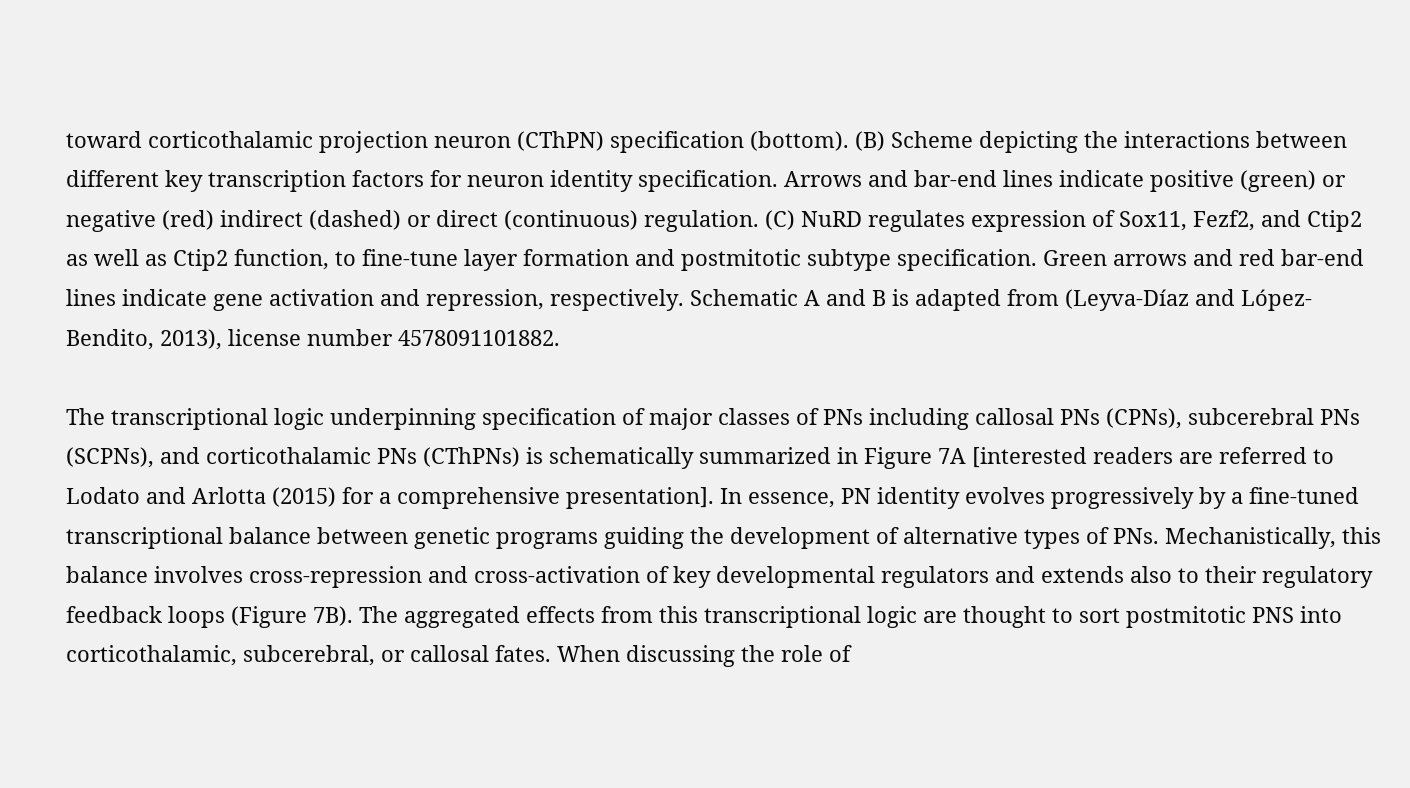toward corticothalamic projection neuron (CThPN) specification (bottom). (B) Scheme depicting the interactions between different key transcription factors for neuron identity specification. Arrows and bar-end lines indicate positive (green) or negative (red) indirect (dashed) or direct (continuous) regulation. (C) NuRD regulates expression of Sox11, Fezf2, and Ctip2 as well as Ctip2 function, to fine-tune layer formation and postmitotic subtype specification. Green arrows and red bar-end lines indicate gene activation and repression, respectively. Schematic A and B is adapted from (Leyva-Díaz and López-Bendito, 2013), license number 4578091101882.

The transcriptional logic underpinning specification of major classes of PNs including callosal PNs (CPNs), subcerebral PNs (SCPNs), and corticothalamic PNs (CThPNs) is schematically summarized in Figure 7A [interested readers are referred to Lodato and Arlotta (2015) for a comprehensive presentation]. In essence, PN identity evolves progressively by a fine-tuned transcriptional balance between genetic programs guiding the development of alternative types of PNs. Mechanistically, this balance involves cross-repression and cross-activation of key developmental regulators and extends also to their regulatory feedback loops (Figure 7B). The aggregated effects from this transcriptional logic are thought to sort postmitotic PNS into corticothalamic, subcerebral, or callosal fates. When discussing the role of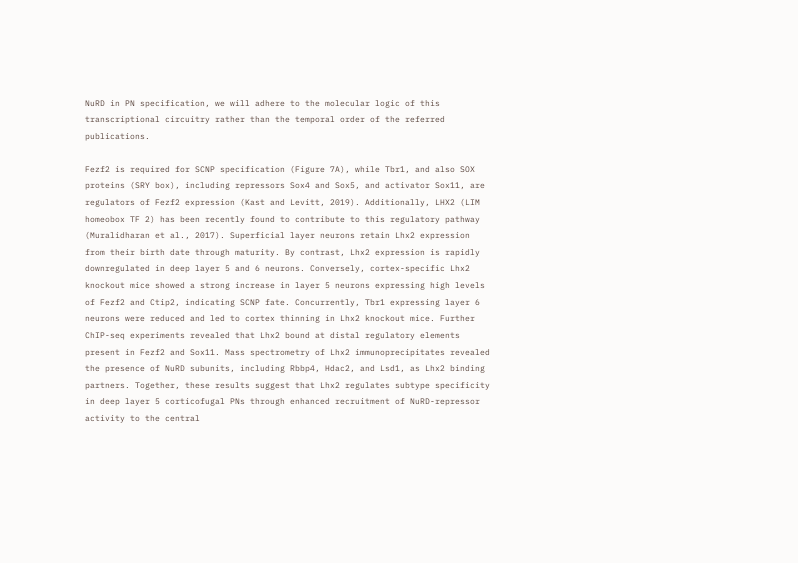NuRD in PN specification, we will adhere to the molecular logic of this transcriptional circuitry rather than the temporal order of the referred publications.

Fezf2 is required for SCNP specification (Figure 7A), while Tbr1, and also SOX proteins (SRY box), including repressors Sox4 and Sox5, and activator Sox11, are regulators of Fezf2 expression (Kast and Levitt, 2019). Additionally, LHX2 (LIM homeobox TF 2) has been recently found to contribute to this regulatory pathway (Muralidharan et al., 2017). Superficial layer neurons retain Lhx2 expression from their birth date through maturity. By contrast, Lhx2 expression is rapidly downregulated in deep layer 5 and 6 neurons. Conversely, cortex-specific Lhx2 knockout mice showed a strong increase in layer 5 neurons expressing high levels of Fezf2 and Ctip2, indicating SCNP fate. Concurrently, Tbr1 expressing layer 6 neurons were reduced and led to cortex thinning in Lhx2 knockout mice. Further ChIP-seq experiments revealed that Lhx2 bound at distal regulatory elements present in Fezf2 and Sox11. Mass spectrometry of Lhx2 immunoprecipitates revealed the presence of NuRD subunits, including Rbbp4, Hdac2, and Lsd1, as Lhx2 binding partners. Together, these results suggest that Lhx2 regulates subtype specificity in deep layer 5 corticofugal PNs through enhanced recruitment of NuRD-repressor activity to the central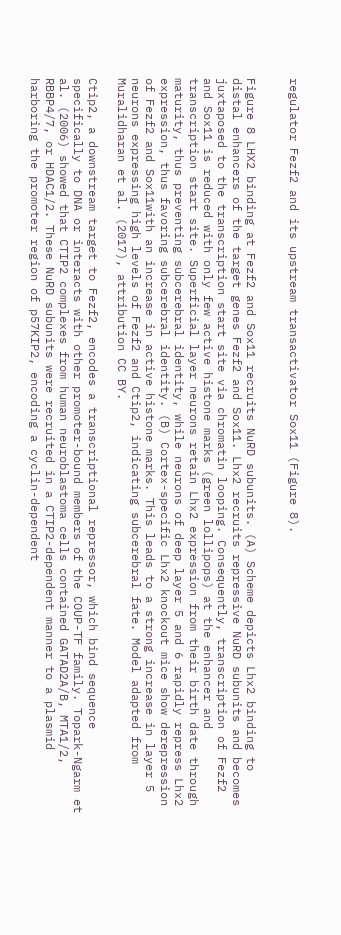regulator Fezf2 and its upstream transactivator Sox11 (Figure 8).


Figure 8 LHX2 binding at Fezf2 and Sox11 recruits NuRD subunits. (A) Scheme depicts Lhx2 binding to distal enhancers of the target genes Fezf2 and Sox11. Lhx2 recruits repressive NuRD subunits and becomes juxtaposed to the transcription start site via chromatin looping. Consequently, transcription of Fezf2 and Sox11 is reduced with only few active histone marks (green lollipops) at the enhancer and transcription start site. Superficial layer neurons retain Lhx2 expression from their birth date through maturity, thus preventing subcerebral identity, while neurons of deep layer 5 and 6 rapidly repress Lhx2 expression, thus favoring subcerebral identity. (B) Cortex-specific Lhx2 knockout mice show derepression of Fezf2 and Sox11with an increase in active histone marks. This leads to a strong increase in layer 5 neurons expressing high levels of Fezf2 and Ctip2, indicating subcerebral fate. Model adapted from Muralidharan et al. (2017), attribution CC BY.

Ctip2, a downstream target to Fezf2, encodes a transcriptional repressor, which bind sequence specifically to DNA or interacts with other promoter-bound members of the COUP-TF family. Topark-Ngarm et al. (2006) showed that CTIP2 complexes from human neuroblastoma cells contained GATAD2A/B, MTA1/2, RBBP4/7, or HDAC1/2. These NuRD subunits were recruited in a CTIP2-dependent manner to a plasmid harboring the promoter region of p57KIP2, encoding a cyclin-dependent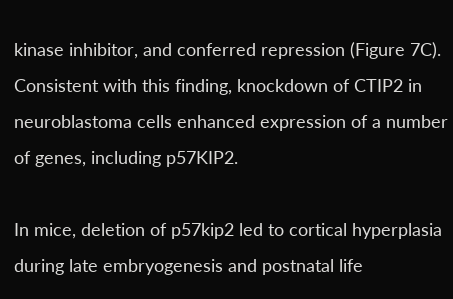kinase inhibitor, and conferred repression (Figure 7C). Consistent with this finding, knockdown of CTIP2 in neuroblastoma cells enhanced expression of a number of genes, including p57KIP2.

In mice, deletion of p57kip2 led to cortical hyperplasia during late embryogenesis and postnatal life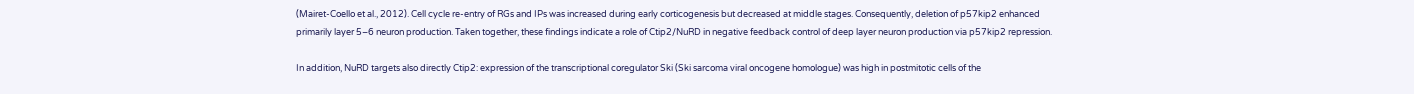(Mairet-Coello et al., 2012). Cell cycle re-entry of RGs and IPs was increased during early corticogenesis but decreased at middle stages. Consequently, deletion of p57kip2 enhanced primarily layer 5–6 neuron production. Taken together, these findings indicate a role of Ctip2/NuRD in negative feedback control of deep layer neuron production via p57kip2 repression.

In addition, NuRD targets also directly Ctip2: expression of the transcriptional coregulator Ski (Ski sarcoma viral oncogene homologue) was high in postmitotic cells of the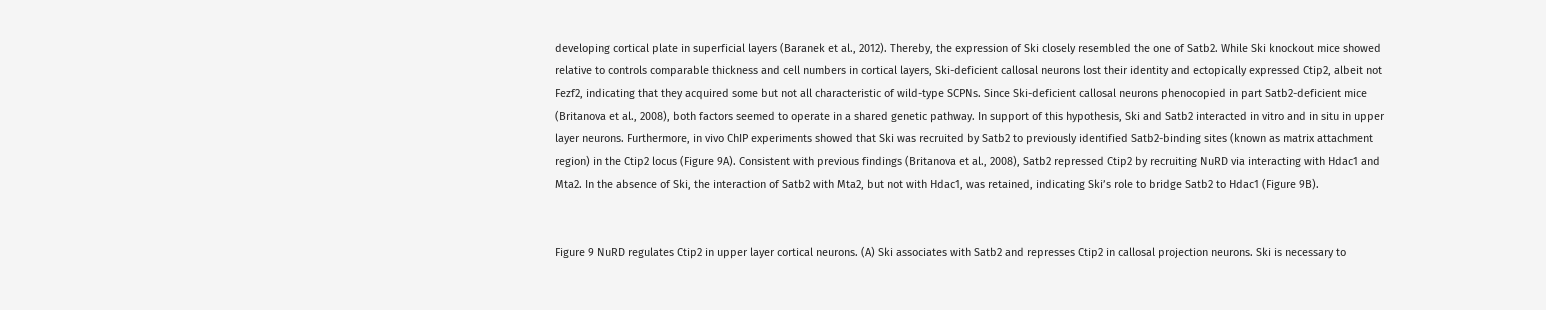developing cortical plate in superficial layers (Baranek et al., 2012). Thereby, the expression of Ski closely resembled the one of Satb2. While Ski knockout mice showed relative to controls comparable thickness and cell numbers in cortical layers, Ski-deficient callosal neurons lost their identity and ectopically expressed Ctip2, albeit not Fezf2, indicating that they acquired some but not all characteristic of wild-type SCPNs. Since Ski-deficient callosal neurons phenocopied in part Satb2-deficient mice (Britanova et al., 2008), both factors seemed to operate in a shared genetic pathway. In support of this hypothesis, Ski and Satb2 interacted in vitro and in situ in upper layer neurons. Furthermore, in vivo ChIP experiments showed that Ski was recruited by Satb2 to previously identified Satb2-binding sites (known as matrix attachment region) in the Ctip2 locus (Figure 9A). Consistent with previous findings (Britanova et al., 2008), Satb2 repressed Ctip2 by recruiting NuRD via interacting with Hdac1 and Mta2. In the absence of Ski, the interaction of Satb2 with Mta2, but not with Hdac1, was retained, indicating Ski’s role to bridge Satb2 to Hdac1 (Figure 9B).


Figure 9 NuRD regulates Ctip2 in upper layer cortical neurons. (A) Ski associates with Satb2 and represses Ctip2 in callosal projection neurons. Ski is necessary to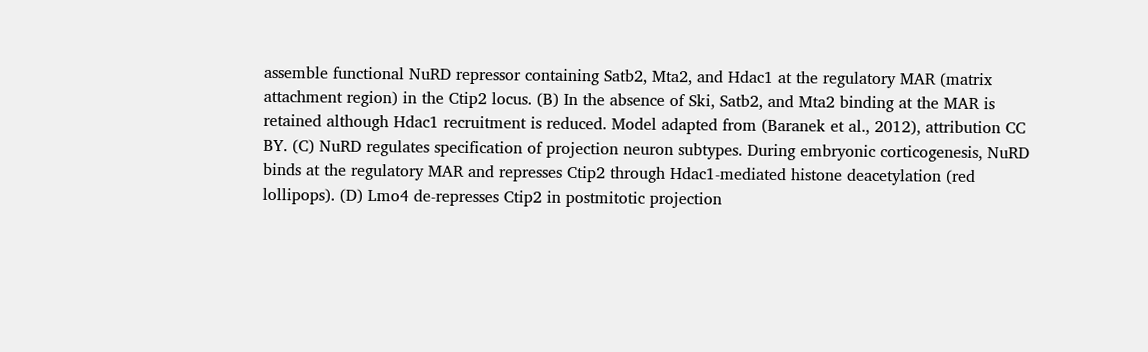assemble functional NuRD repressor containing Satb2, Mta2, and Hdac1 at the regulatory MAR (matrix attachment region) in the Ctip2 locus. (B) In the absence of Ski, Satb2, and Mta2 binding at the MAR is retained although Hdac1 recruitment is reduced. Model adapted from (Baranek et al., 2012), attribution CC BY. (C) NuRD regulates specification of projection neuron subtypes. During embryonic corticogenesis, NuRD binds at the regulatory MAR and represses Ctip2 through Hdac1-mediated histone deacetylation (red lollipops). (D) Lmo4 de-represses Ctip2 in postmitotic projection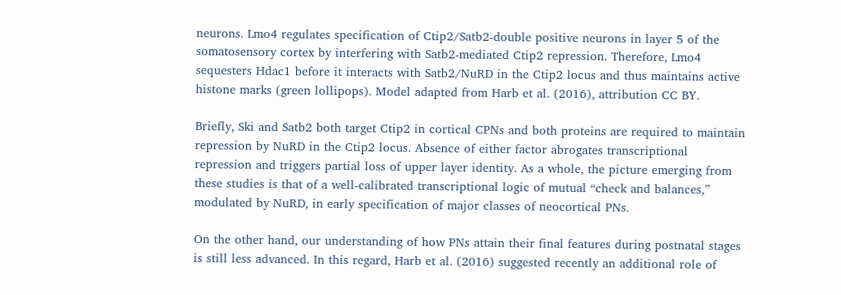neurons. Lmo4 regulates specification of Ctip2/Satb2-double positive neurons in layer 5 of the somatosensory cortex by interfering with Satb2-mediated Ctip2 repression. Therefore, Lmo4 sequesters Hdac1 before it interacts with Satb2/NuRD in the Ctip2 locus and thus maintains active histone marks (green lollipops). Model adapted from Harb et al. (2016), attribution CC BY.

Briefly, Ski and Satb2 both target Ctip2 in cortical CPNs and both proteins are required to maintain repression by NuRD in the Ctip2 locus. Absence of either factor abrogates transcriptional repression and triggers partial loss of upper layer identity. As a whole, the picture emerging from these studies is that of a well-calibrated transcriptional logic of mutual “check and balances,” modulated by NuRD, in early specification of major classes of neocortical PNs.

On the other hand, our understanding of how PNs attain their final features during postnatal stages is still less advanced. In this regard, Harb et al. (2016) suggested recently an additional role of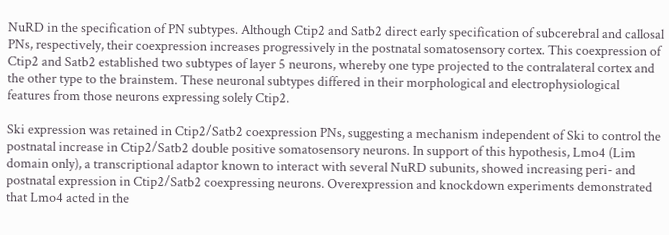NuRD in the specification of PN subtypes. Although Ctip2 and Satb2 direct early specification of subcerebral and callosal PNs, respectively, their coexpression increases progressively in the postnatal somatosensory cortex. This coexpression of Ctip2 and Satb2 established two subtypes of layer 5 neurons, whereby one type projected to the contralateral cortex and the other type to the brainstem. These neuronal subtypes differed in their morphological and electrophysiological features from those neurons expressing solely Ctip2.

Ski expression was retained in Ctip2/Satb2 coexpression PNs, suggesting a mechanism independent of Ski to control the postnatal increase in Ctip2/Satb2 double positive somatosensory neurons. In support of this hypothesis, Lmo4 (Lim domain only), a transcriptional adaptor known to interact with several NuRD subunits, showed increasing peri- and postnatal expression in Ctip2/Satb2 coexpressing neurons. Overexpression and knockdown experiments demonstrated that Lmo4 acted in the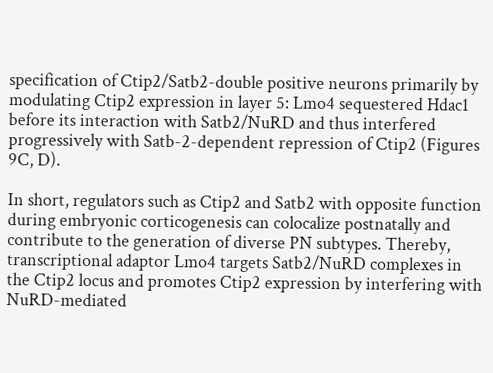specification of Ctip2/Satb2-double positive neurons primarily by modulating Ctip2 expression in layer 5: Lmo4 sequestered Hdac1 before its interaction with Satb2/NuRD and thus interfered progressively with Satb-2-dependent repression of Ctip2 (Figures 9C, D).

In short, regulators such as Ctip2 and Satb2 with opposite function during embryonic corticogenesis can colocalize postnatally and contribute to the generation of diverse PN subtypes. Thereby, transcriptional adaptor Lmo4 targets Satb2/NuRD complexes in the Ctip2 locus and promotes Ctip2 expression by interfering with NuRD-mediated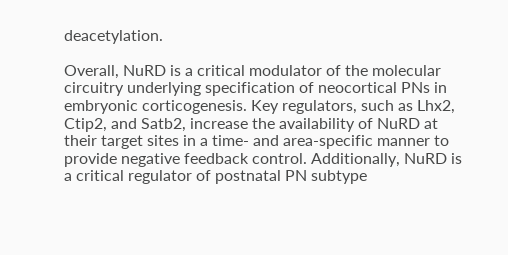deacetylation.

Overall, NuRD is a critical modulator of the molecular circuitry underlying specification of neocortical PNs in embryonic corticogenesis. Key regulators, such as Lhx2, Ctip2, and Satb2, increase the availability of NuRD at their target sites in a time- and area-specific manner to provide negative feedback control. Additionally, NuRD is a critical regulator of postnatal PN subtype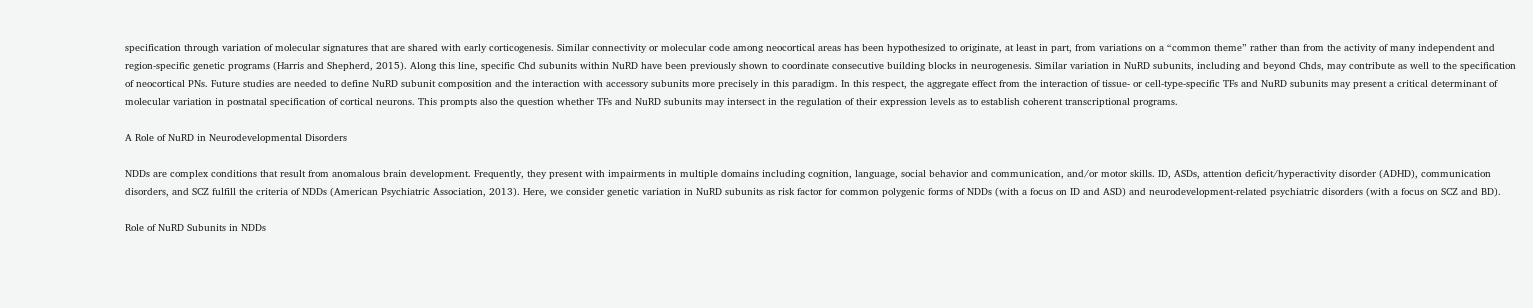specification through variation of molecular signatures that are shared with early corticogenesis. Similar connectivity or molecular code among neocortical areas has been hypothesized to originate, at least in part, from variations on a “common theme” rather than from the activity of many independent and region-specific genetic programs (Harris and Shepherd, 2015). Along this line, specific Chd subunits within NuRD have been previously shown to coordinate consecutive building blocks in neurogenesis. Similar variation in NuRD subunits, including and beyond Chds, may contribute as well to the specification of neocortical PNs. Future studies are needed to define NuRD subunit composition and the interaction with accessory subunits more precisely in this paradigm. In this respect, the aggregate effect from the interaction of tissue- or cell-type-specific TFs and NuRD subunits may present a critical determinant of molecular variation in postnatal specification of cortical neurons. This prompts also the question whether TFs and NuRD subunits may intersect in the regulation of their expression levels as to establish coherent transcriptional programs.

A Role of NuRD in Neurodevelopmental Disorders

NDDs are complex conditions that result from anomalous brain development. Frequently, they present with impairments in multiple domains including cognition, language, social behavior and communication, and/or motor skills. ID, ASDs, attention deficit/hyperactivity disorder (ADHD), communication disorders, and SCZ fulfill the criteria of NDDs (American Psychiatric Association, 2013). Here, we consider genetic variation in NuRD subunits as risk factor for common polygenic forms of NDDs (with a focus on ID and ASD) and neurodevelopment-related psychiatric disorders (with a focus on SCZ and BD).

Role of NuRD Subunits in NDDs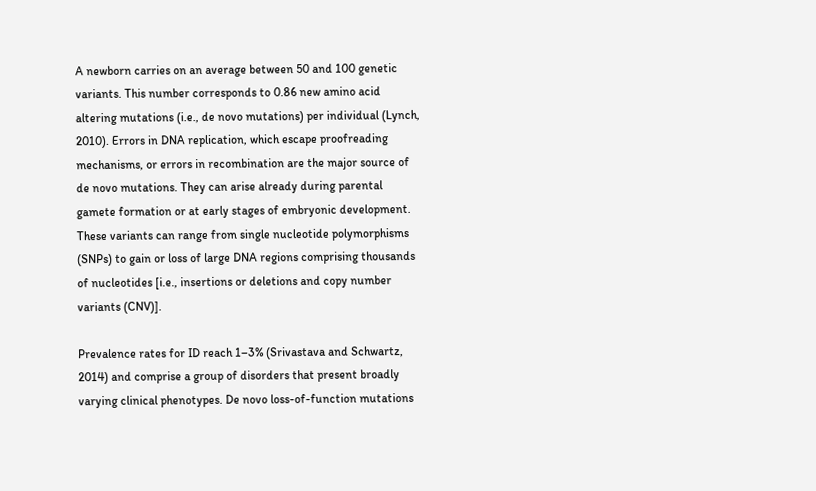A newborn carries on an average between 50 and 100 genetic variants. This number corresponds to 0.86 new amino acid altering mutations (i.e., de novo mutations) per individual (Lynch, 2010). Errors in DNA replication, which escape proofreading mechanisms, or errors in recombination are the major source of de novo mutations. They can arise already during parental gamete formation or at early stages of embryonic development. These variants can range from single nucleotide polymorphisms (SNPs) to gain or loss of large DNA regions comprising thousands of nucleotides [i.e., insertions or deletions and copy number variants (CNV)].

Prevalence rates for ID reach 1–3% (Srivastava and Schwartz, 2014) and comprise a group of disorders that present broadly varying clinical phenotypes. De novo loss-of-function mutations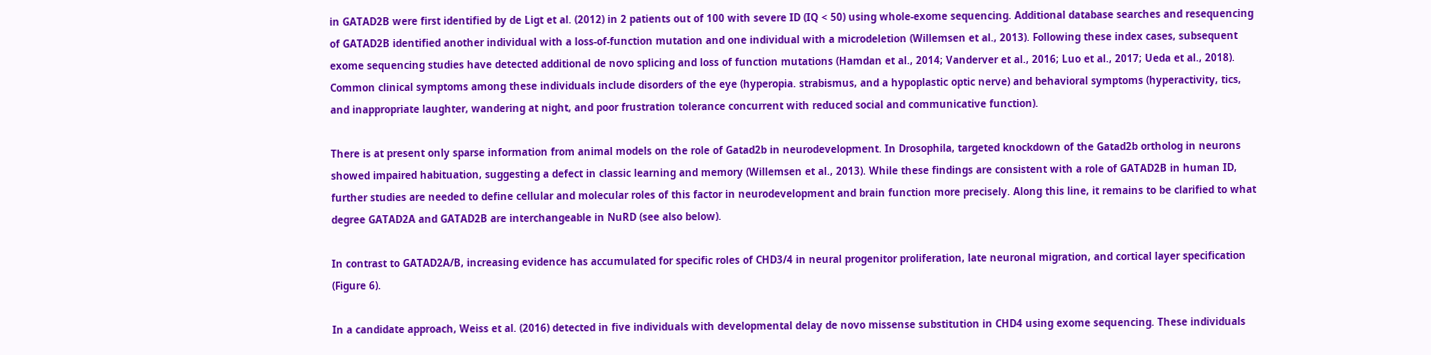in GATAD2B were first identified by de Ligt et al. (2012) in 2 patients out of 100 with severe ID (IQ < 50) using whole-exome sequencing. Additional database searches and resequencing of GATAD2B identified another individual with a loss-of-function mutation and one individual with a microdeletion (Willemsen et al., 2013). Following these index cases, subsequent exome sequencing studies have detected additional de novo splicing and loss of function mutations (Hamdan et al., 2014; Vanderver et al., 2016; Luo et al., 2017; Ueda et al., 2018). Common clinical symptoms among these individuals include disorders of the eye (hyperopia. strabismus, and a hypoplastic optic nerve) and behavioral symptoms (hyperactivity, tics, and inappropriate laughter, wandering at night, and poor frustration tolerance concurrent with reduced social and communicative function).

There is at present only sparse information from animal models on the role of Gatad2b in neurodevelopment. In Drosophila, targeted knockdown of the Gatad2b ortholog in neurons showed impaired habituation, suggesting a defect in classic learning and memory (Willemsen et al., 2013). While these findings are consistent with a role of GATAD2B in human ID, further studies are needed to define cellular and molecular roles of this factor in neurodevelopment and brain function more precisely. Along this line, it remains to be clarified to what degree GATAD2A and GATAD2B are interchangeable in NuRD (see also below).

In contrast to GATAD2A/B, increasing evidence has accumulated for specific roles of CHD3/4 in neural progenitor proliferation, late neuronal migration, and cortical layer specification (Figure 6).

In a candidate approach, Weiss et al. (2016) detected in five individuals with developmental delay de novo missense substitution in CHD4 using exome sequencing. These individuals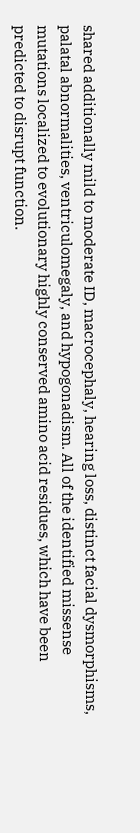shared additionally mild to moderate ID, macrocephaly, hearing loss, distinct facial dysmorphisms, palatal abnormalities, ventriculomegaly, and hypogonadism. All of the identified missense mutations localized to evolutionary highly conserved amino acid residues, which have been predicted to disrupt function.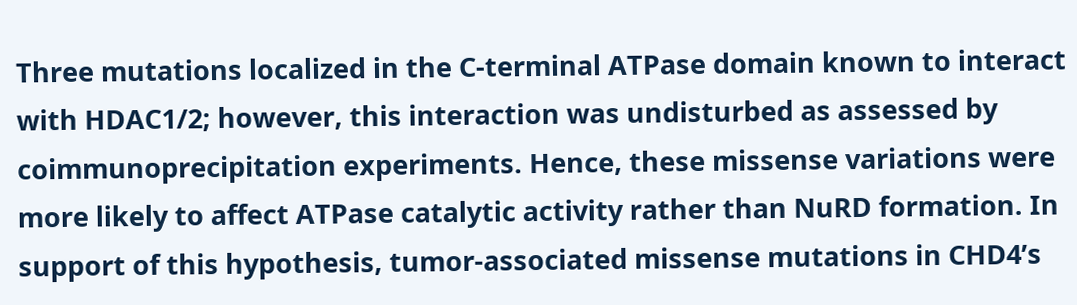Three mutations localized in the C-terminal ATPase domain known to interact with HDAC1/2; however, this interaction was undisturbed as assessed by coimmunoprecipitation experiments. Hence, these missense variations were more likely to affect ATPase catalytic activity rather than NuRD formation. In support of this hypothesis, tumor-associated missense mutations in CHD4’s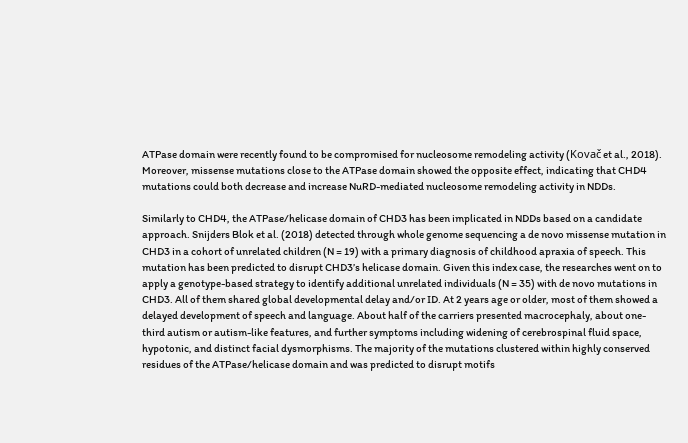ATPase domain were recently found to be compromised for nucleosome remodeling activity (Kovač et al., 2018). Moreover, missense mutations close to the ATPase domain showed the opposite effect, indicating that CHD4 mutations could both decrease and increase NuRD-mediated nucleosome remodeling activity in NDDs.

Similarly to CHD4, the ATPase/helicase domain of CHD3 has been implicated in NDDs based on a candidate approach. Snijders Blok et al. (2018) detected through whole genome sequencing a de novo missense mutation in CHD3 in a cohort of unrelated children (N = 19) with a primary diagnosis of childhood apraxia of speech. This mutation has been predicted to disrupt CHD3’s helicase domain. Given this index case, the researches went on to apply a genotype-based strategy to identify additional unrelated individuals (N = 35) with de novo mutations in CHD3. All of them shared global developmental delay and/or ID. At 2 years age or older, most of them showed a delayed development of speech and language. About half of the carriers presented macrocephaly, about one-third autism or autism-like features, and further symptoms including widening of cerebrospinal fluid space, hypotonic, and distinct facial dysmorphisms. The majority of the mutations clustered within highly conserved residues of the ATPase/helicase domain and was predicted to disrupt motifs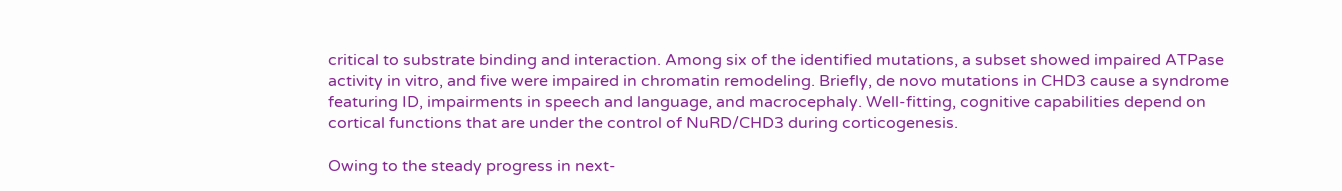critical to substrate binding and interaction. Among six of the identified mutations, a subset showed impaired ATPase activity in vitro, and five were impaired in chromatin remodeling. Briefly, de novo mutations in CHD3 cause a syndrome featuring ID, impairments in speech and language, and macrocephaly. Well-fitting, cognitive capabilities depend on cortical functions that are under the control of NuRD/CHD3 during corticogenesis.

Owing to the steady progress in next-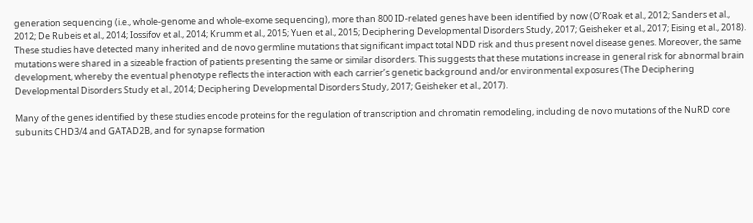generation sequencing (i.e., whole-genome and whole-exome sequencing), more than 800 ID-related genes have been identified by now (O’Roak et al., 2012; Sanders et al., 2012; De Rubeis et al., 2014; Iossifov et al., 2014; Krumm et al., 2015; Yuen et al., 2015; Deciphering Developmental Disorders Study, 2017; Geisheker et al., 2017; Eising et al., 2018). These studies have detected many inherited and de novo germline mutations that significant impact total NDD risk and thus present novel disease genes. Moreover, the same mutations were shared in a sizeable fraction of patients presenting the same or similar disorders. This suggests that these mutations increase in general risk for abnormal brain development, whereby the eventual phenotype reflects the interaction with each carrier’s genetic background and/or environmental exposures (The Deciphering Developmental Disorders Study et al., 2014; Deciphering Developmental Disorders Study, 2017; Geisheker et al., 2017).

Many of the genes identified by these studies encode proteins for the regulation of transcription and chromatin remodeling, including de novo mutations of the NuRD core subunits CHD3/4 and GATAD2B, and for synapse formation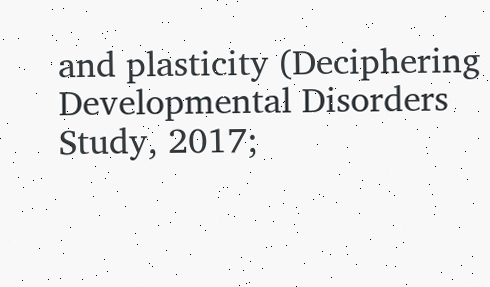and plasticity (Deciphering Developmental Disorders Study, 2017;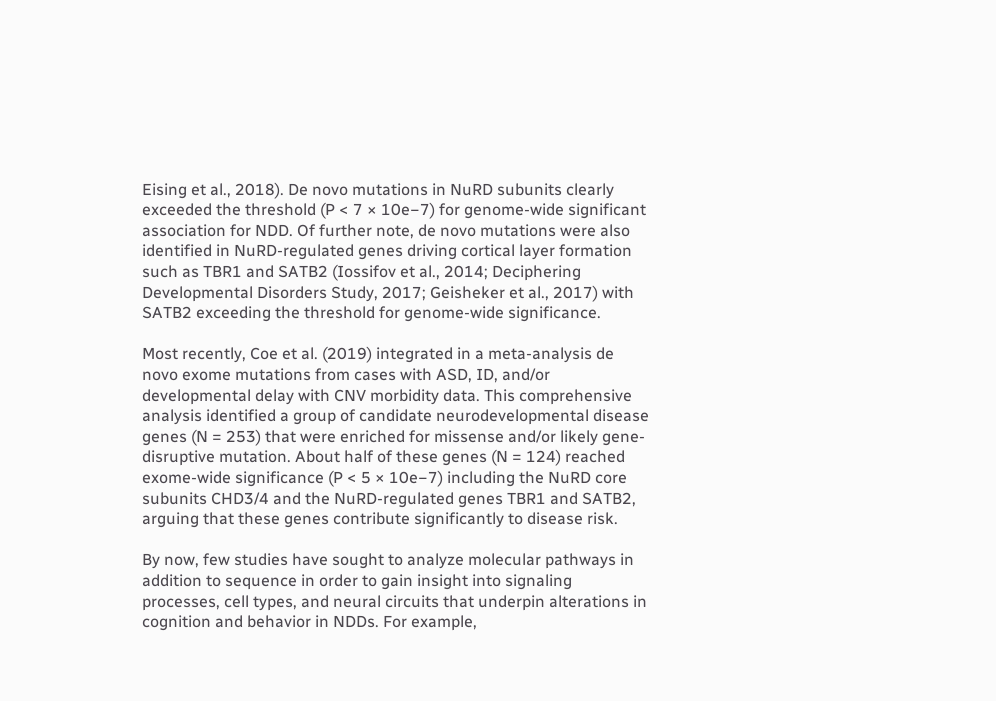Eising et al., 2018). De novo mutations in NuRD subunits clearly exceeded the threshold (P < 7 × 10e−7) for genome-wide significant association for NDD. Of further note, de novo mutations were also identified in NuRD-regulated genes driving cortical layer formation such as TBR1 and SATB2 (Iossifov et al., 2014; Deciphering Developmental Disorders Study, 2017; Geisheker et al., 2017) with SATB2 exceeding the threshold for genome-wide significance.

Most recently, Coe et al. (2019) integrated in a meta-analysis de novo exome mutations from cases with ASD, ID, and/or developmental delay with CNV morbidity data. This comprehensive analysis identified a group of candidate neurodevelopmental disease genes (N = 253) that were enriched for missense and/or likely gene-disruptive mutation. About half of these genes (N = 124) reached exome-wide significance (P < 5 × 10e−7) including the NuRD core subunits CHD3/4 and the NuRD-regulated genes TBR1 and SATB2, arguing that these genes contribute significantly to disease risk.

By now, few studies have sought to analyze molecular pathways in addition to sequence in order to gain insight into signaling processes, cell types, and neural circuits that underpin alterations in cognition and behavior in NDDs. For example,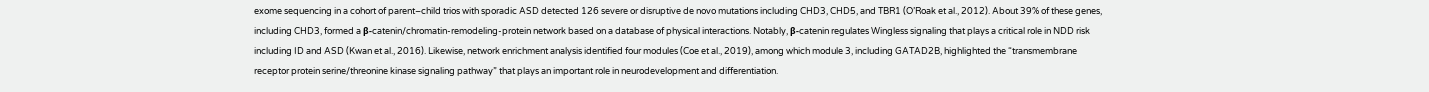exome sequencing in a cohort of parent–child trios with sporadic ASD detected 126 severe or disruptive de novo mutations including CHD3, CHD5, and TBR1 (O’Roak et al., 2012). About 39% of these genes, including CHD3, formed a β-catenin/chromatin-remodeling-protein network based on a database of physical interactions. Notably, β-catenin regulates Wingless signaling that plays a critical role in NDD risk including ID and ASD (Kwan et al., 2016). Likewise, network enrichment analysis identified four modules (Coe et al., 2019), among which module 3, including GATAD2B, highlighted the “transmembrane receptor protein serine/threonine kinase signaling pathway” that plays an important role in neurodevelopment and differentiation.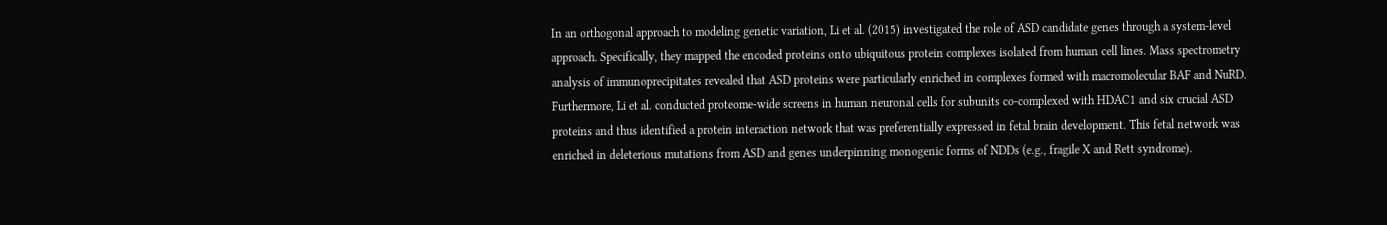In an orthogonal approach to modeling genetic variation, Li et al. (2015) investigated the role of ASD candidate genes through a system-level approach. Specifically, they mapped the encoded proteins onto ubiquitous protein complexes isolated from human cell lines. Mass spectrometry analysis of immunoprecipitates revealed that ASD proteins were particularly enriched in complexes formed with macromolecular BAF and NuRD. Furthermore, Li et al. conducted proteome-wide screens in human neuronal cells for subunits co-complexed with HDAC1 and six crucial ASD proteins and thus identified a protein interaction network that was preferentially expressed in fetal brain development. This fetal network was enriched in deleterious mutations from ASD and genes underpinning monogenic forms of NDDs (e.g., fragile X and Rett syndrome).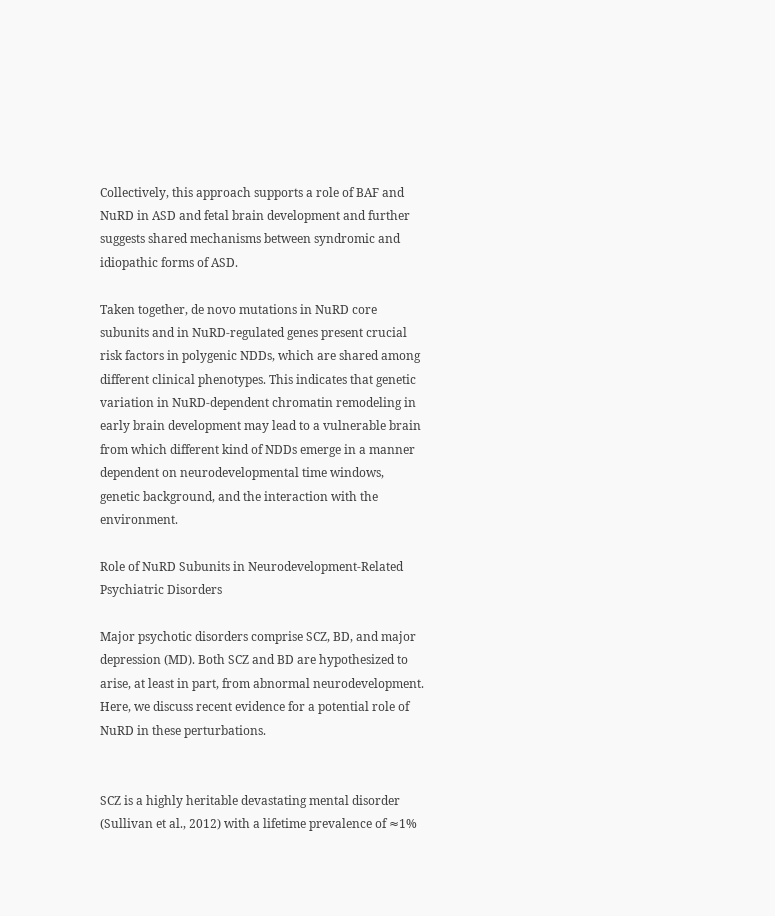Collectively, this approach supports a role of BAF and NuRD in ASD and fetal brain development and further suggests shared mechanisms between syndromic and idiopathic forms of ASD.

Taken together, de novo mutations in NuRD core subunits and in NuRD-regulated genes present crucial risk factors in polygenic NDDs, which are shared among different clinical phenotypes. This indicates that genetic variation in NuRD-dependent chromatin remodeling in early brain development may lead to a vulnerable brain from which different kind of NDDs emerge in a manner dependent on neurodevelopmental time windows, genetic background, and the interaction with the environment.

Role of NuRD Subunits in Neurodevelopment-Related Psychiatric Disorders

Major psychotic disorders comprise SCZ, BD, and major depression (MD). Both SCZ and BD are hypothesized to arise, at least in part, from abnormal neurodevelopment. Here, we discuss recent evidence for a potential role of NuRD in these perturbations.


SCZ is a highly heritable devastating mental disorder (Sullivan et al., 2012) with a lifetime prevalence of ≈1%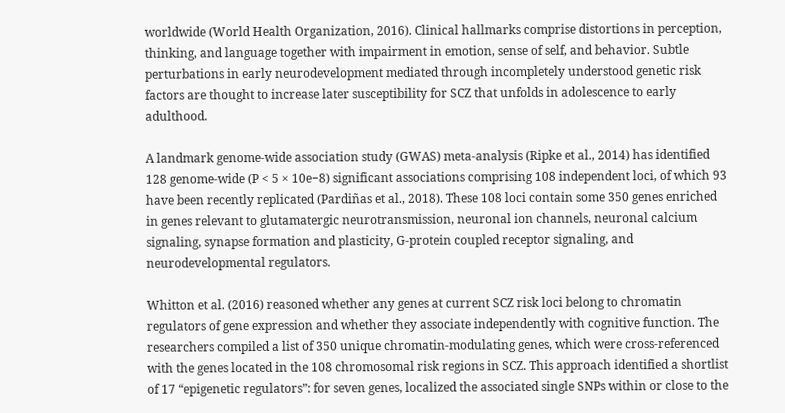worldwide (World Health Organization, 2016). Clinical hallmarks comprise distortions in perception, thinking, and language together with impairment in emotion, sense of self, and behavior. Subtle perturbations in early neurodevelopment mediated through incompletely understood genetic risk factors are thought to increase later susceptibility for SCZ that unfolds in adolescence to early adulthood.

A landmark genome-wide association study (GWAS) meta-analysis (Ripke et al., 2014) has identified 128 genome-wide (P < 5 × 10e−8) significant associations comprising 108 independent loci, of which 93 have been recently replicated (Pardiñas et al., 2018). These 108 loci contain some 350 genes enriched in genes relevant to glutamatergic neurotransmission, neuronal ion channels, neuronal calcium signaling, synapse formation and plasticity, G-protein coupled receptor signaling, and neurodevelopmental regulators.

Whitton et al. (2016) reasoned whether any genes at current SCZ risk loci belong to chromatin regulators of gene expression and whether they associate independently with cognitive function. The researchers compiled a list of 350 unique chromatin-modulating genes, which were cross-referenced with the genes located in the 108 chromosomal risk regions in SCZ. This approach identified a shortlist of 17 “epigenetic regulators”: for seven genes, localized the associated single SNPs within or close to the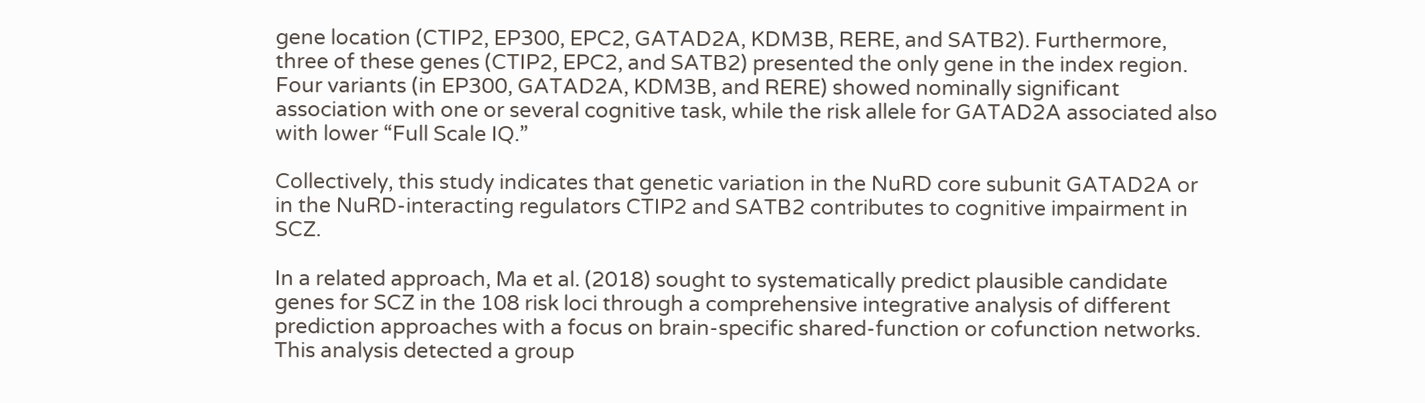gene location (CTIP2, EP300, EPC2, GATAD2A, KDM3B, RERE, and SATB2). Furthermore, three of these genes (CTIP2, EPC2, and SATB2) presented the only gene in the index region. Four variants (in EP300, GATAD2A, KDM3B, and RERE) showed nominally significant association with one or several cognitive task, while the risk allele for GATAD2A associated also with lower “Full Scale IQ.”

Collectively, this study indicates that genetic variation in the NuRD core subunit GATAD2A or in the NuRD-interacting regulators CTIP2 and SATB2 contributes to cognitive impairment in SCZ.

In a related approach, Ma et al. (2018) sought to systematically predict plausible candidate genes for SCZ in the 108 risk loci through a comprehensive integrative analysis of different prediction approaches with a focus on brain-specific shared-function or cofunction networks. This analysis detected a group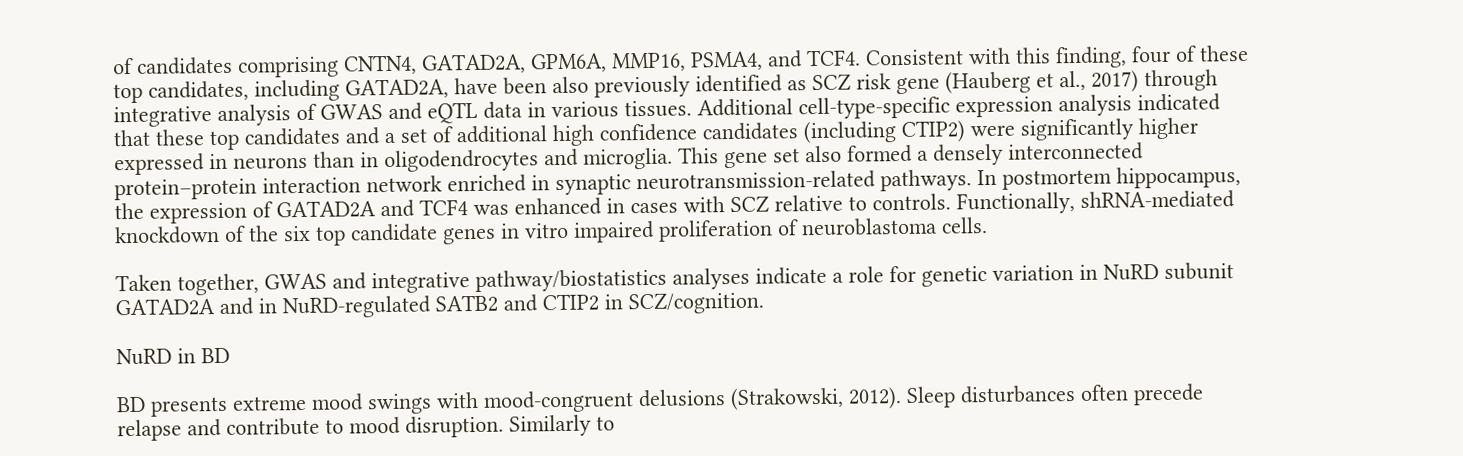of candidates comprising CNTN4, GATAD2A, GPM6A, MMP16, PSMA4, and TCF4. Consistent with this finding, four of these top candidates, including GATAD2A, have been also previously identified as SCZ risk gene (Hauberg et al., 2017) through integrative analysis of GWAS and eQTL data in various tissues. Additional cell-type-specific expression analysis indicated that these top candidates and a set of additional high confidence candidates (including CTIP2) were significantly higher expressed in neurons than in oligodendrocytes and microglia. This gene set also formed a densely interconnected protein–protein interaction network enriched in synaptic neurotransmission-related pathways. In postmortem hippocampus, the expression of GATAD2A and TCF4 was enhanced in cases with SCZ relative to controls. Functionally, shRNA-mediated knockdown of the six top candidate genes in vitro impaired proliferation of neuroblastoma cells.

Taken together, GWAS and integrative pathway/biostatistics analyses indicate a role for genetic variation in NuRD subunit GATAD2A and in NuRD-regulated SATB2 and CTIP2 in SCZ/cognition.

NuRD in BD

BD presents extreme mood swings with mood-congruent delusions (Strakowski, 2012). Sleep disturbances often precede relapse and contribute to mood disruption. Similarly to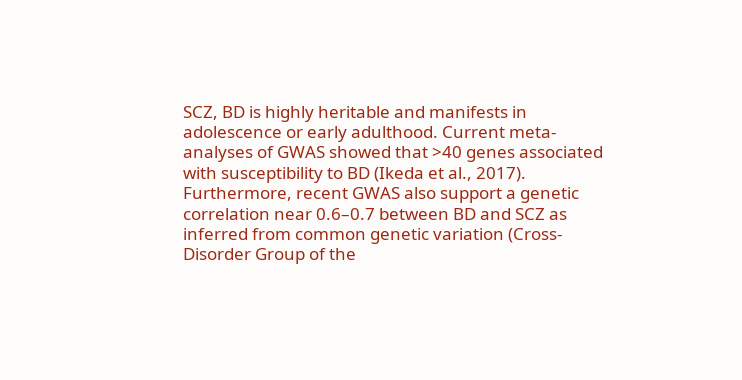SCZ, BD is highly heritable and manifests in adolescence or early adulthood. Current meta-analyses of GWAS showed that >40 genes associated with susceptibility to BD (Ikeda et al., 2017). Furthermore, recent GWAS also support a genetic correlation near 0.6–0.7 between BD and SCZ as inferred from common genetic variation (Cross-Disorder Group of the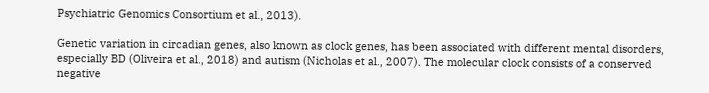Psychiatric Genomics Consortium et al., 2013).

Genetic variation in circadian genes, also known as clock genes, has been associated with different mental disorders, especially BD (Oliveira et al., 2018) and autism (Nicholas et al., 2007). The molecular clock consists of a conserved negative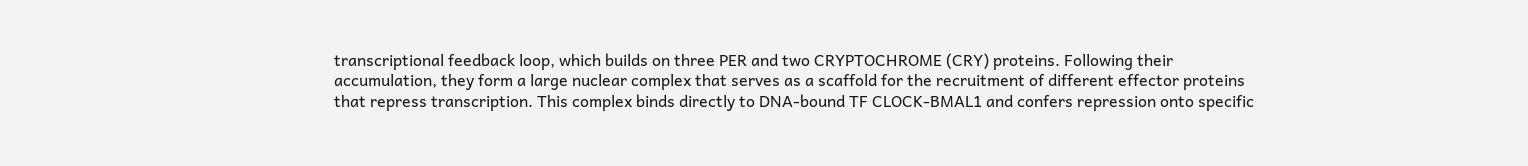transcriptional feedback loop, which builds on three PER and two CRYPTOCHROME (CRY) proteins. Following their accumulation, they form a large nuclear complex that serves as a scaffold for the recruitment of different effector proteins that repress transcription. This complex binds directly to DNA-bound TF CLOCK-BMAL1 and confers repression onto specific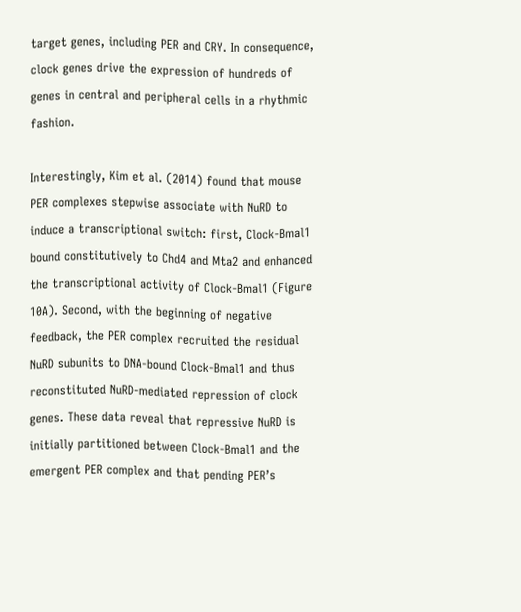target genes, including PER and CRY. In consequence, clock genes drive the expression of hundreds of genes in central and peripheral cells in a rhythmic fashion.

Interestingly, Kim et al. (2014) found that mouse PER complexes stepwise associate with NuRD to induce a transcriptional switch: first, Clock-Bmal1 bound constitutively to Chd4 and Mta2 and enhanced the transcriptional activity of Clock-Bmal1 (Figure 10A). Second, with the beginning of negative feedback, the PER complex recruited the residual NuRD subunits to DNA-bound Clock-Bmal1 and thus reconstituted NuRD-mediated repression of clock genes. These data reveal that repressive NuRD is initially partitioned between Clock-Bmal1 and the emergent PER complex and that pending PER’s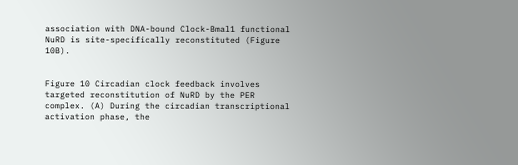association with DNA-bound Clock-Bmal1 functional NuRD is site-specifically reconstituted (Figure 10B).


Figure 10 Circadian clock feedback involves targeted reconstitution of NuRD by the PER complex. (A) During the circadian transcriptional activation phase, the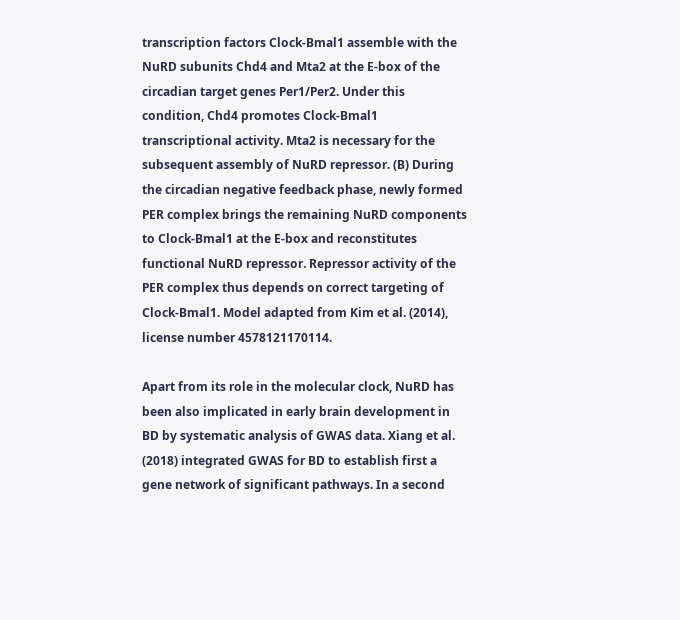transcription factors Clock-Bmal1 assemble with the NuRD subunits Chd4 and Mta2 at the E-box of the circadian target genes Per1/Per2. Under this condition, Chd4 promotes Clock-Bmal1 transcriptional activity. Mta2 is necessary for the subsequent assembly of NuRD repressor. (B) During the circadian negative feedback phase, newly formed PER complex brings the remaining NuRD components to Clock-Bmal1 at the E-box and reconstitutes functional NuRD repressor. Repressor activity of the PER complex thus depends on correct targeting of Clock-Bmal1. Model adapted from Kim et al. (2014), license number 4578121170114.

Apart from its role in the molecular clock, NuRD has been also implicated in early brain development in BD by systematic analysis of GWAS data. Xiang et al. (2018) integrated GWAS for BD to establish first a gene network of significant pathways. In a second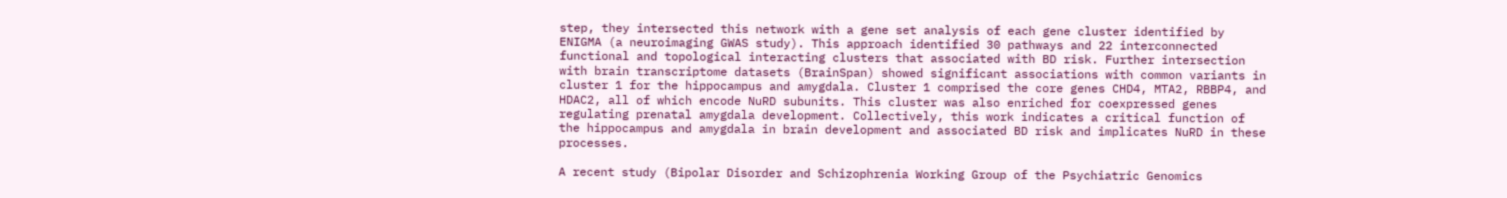step, they intersected this network with a gene set analysis of each gene cluster identified by ENIGMA (a neuroimaging GWAS study). This approach identified 30 pathways and 22 interconnected functional and topological interacting clusters that associated with BD risk. Further intersection with brain transcriptome datasets (BrainSpan) showed significant associations with common variants in cluster 1 for the hippocampus and amygdala. Cluster 1 comprised the core genes CHD4, MTA2, RBBP4, and HDAC2, all of which encode NuRD subunits. This cluster was also enriched for coexpressed genes regulating prenatal amygdala development. Collectively, this work indicates a critical function of the hippocampus and amygdala in brain development and associated BD risk and implicates NuRD in these processes.

A recent study (Bipolar Disorder and Schizophrenia Working Group of the Psychiatric Genomics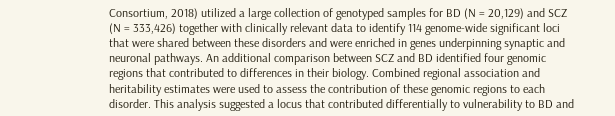Consortium, 2018) utilized a large collection of genotyped samples for BD (N = 20,129) and SCZ (N = 333,426) together with clinically relevant data to identify 114 genome-wide significant loci that were shared between these disorders and were enriched in genes underpinning synaptic and neuronal pathways. An additional comparison between SCZ and BD identified four genomic regions that contributed to differences in their biology. Combined regional association and heritability estimates were used to assess the contribution of these genomic regions to each disorder. This analysis suggested a locus that contributed differentially to vulnerability to BD and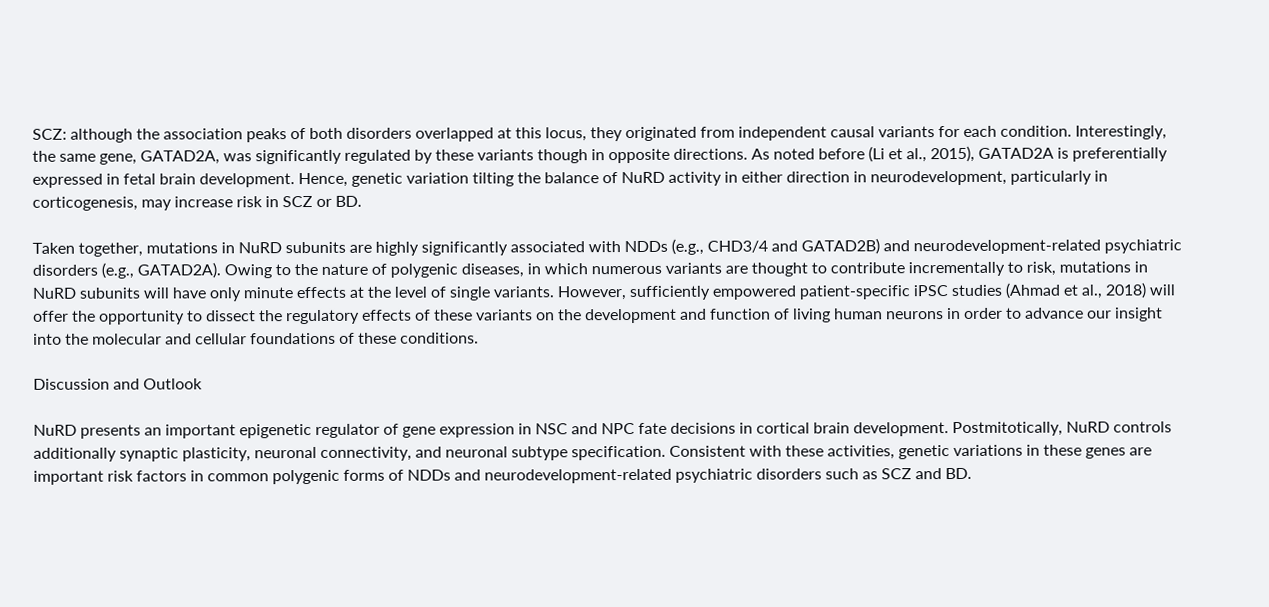SCZ: although the association peaks of both disorders overlapped at this locus, they originated from independent causal variants for each condition. Interestingly, the same gene, GATAD2A, was significantly regulated by these variants though in opposite directions. As noted before (Li et al., 2015), GATAD2A is preferentially expressed in fetal brain development. Hence, genetic variation tilting the balance of NuRD activity in either direction in neurodevelopment, particularly in corticogenesis, may increase risk in SCZ or BD.

Taken together, mutations in NuRD subunits are highly significantly associated with NDDs (e.g., CHD3/4 and GATAD2B) and neurodevelopment-related psychiatric disorders (e.g., GATAD2A). Owing to the nature of polygenic diseases, in which numerous variants are thought to contribute incrementally to risk, mutations in NuRD subunits will have only minute effects at the level of single variants. However, sufficiently empowered patient-specific iPSC studies (Ahmad et al., 2018) will offer the opportunity to dissect the regulatory effects of these variants on the development and function of living human neurons in order to advance our insight into the molecular and cellular foundations of these conditions.

Discussion and Outlook

NuRD presents an important epigenetic regulator of gene expression in NSC and NPC fate decisions in cortical brain development. Postmitotically, NuRD controls additionally synaptic plasticity, neuronal connectivity, and neuronal subtype specification. Consistent with these activities, genetic variations in these genes are important risk factors in common polygenic forms of NDDs and neurodevelopment-related psychiatric disorders such as SCZ and BD.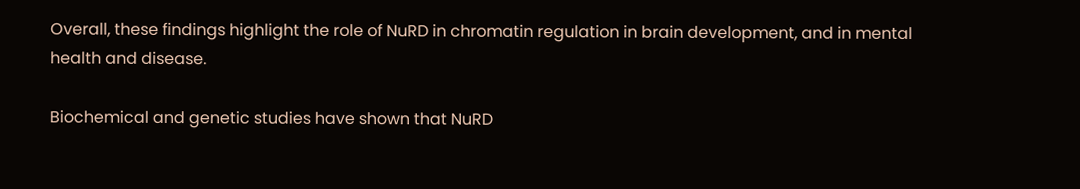Overall, these findings highlight the role of NuRD in chromatin regulation in brain development, and in mental health and disease.

Biochemical and genetic studies have shown that NuRD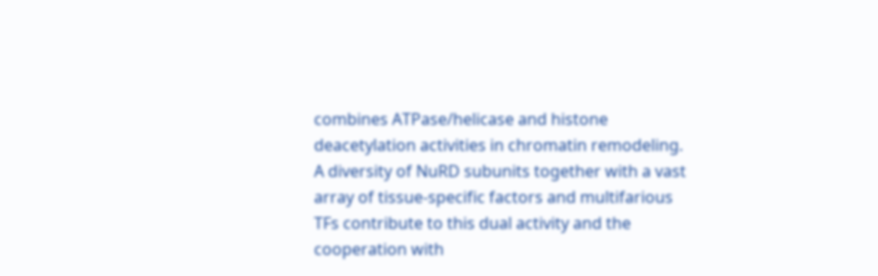combines ATPase/helicase and histone deacetylation activities in chromatin remodeling. A diversity of NuRD subunits together with a vast array of tissue-specific factors and multifarious TFs contribute to this dual activity and the cooperation with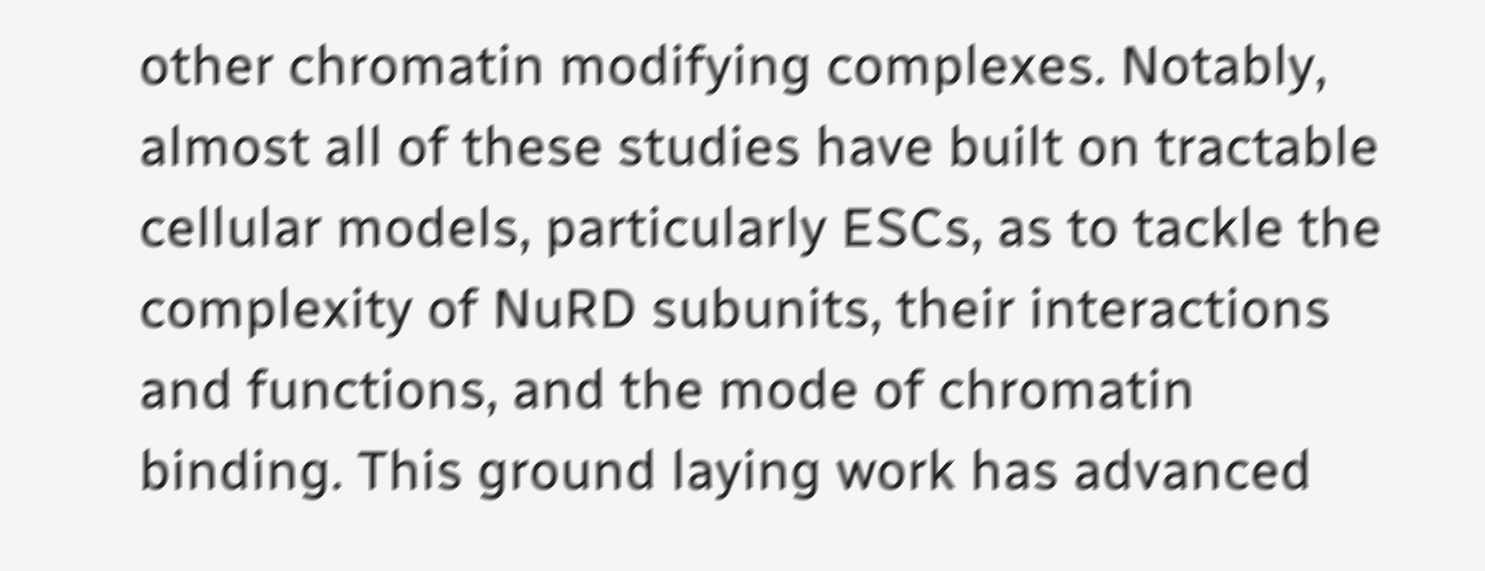other chromatin modifying complexes. Notably, almost all of these studies have built on tractable cellular models, particularly ESCs, as to tackle the complexity of NuRD subunits, their interactions and functions, and the mode of chromatin binding. This ground laying work has advanced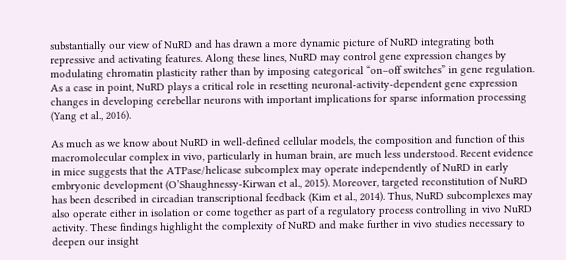substantially our view of NuRD and has drawn a more dynamic picture of NuRD integrating both repressive and activating features. Along these lines, NuRD may control gene expression changes by modulating chromatin plasticity rather than by imposing categorical “on–off switches” in gene regulation. As a case in point, NuRD plays a critical role in resetting neuronal-activity-dependent gene expression changes in developing cerebellar neurons with important implications for sparse information processing (Yang et al., 2016).

As much as we know about NuRD in well-defined cellular models, the composition and function of this macromolecular complex in vivo, particularly in human brain, are much less understood. Recent evidence in mice suggests that the ATPase/helicase subcomplex may operate independently of NuRD in early embryonic development (O’Shaughnessy-Kirwan et al., 2015). Moreover, targeted reconstitution of NuRD has been described in circadian transcriptional feedback (Kim et al., 2014). Thus, NuRD subcomplexes may also operate either in isolation or come together as part of a regulatory process controlling in vivo NuRD activity. These findings highlight the complexity of NuRD and make further in vivo studies necessary to deepen our insight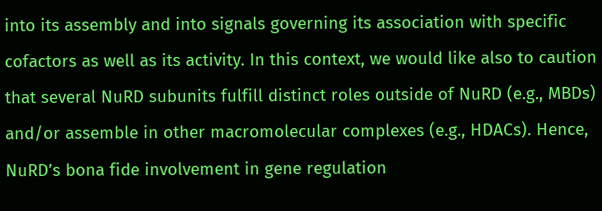into its assembly and into signals governing its association with specific cofactors as well as its activity. In this context, we would like also to caution that several NuRD subunits fulfill distinct roles outside of NuRD (e.g., MBDs) and/or assemble in other macromolecular complexes (e.g., HDACs). Hence, NuRD’s bona fide involvement in gene regulation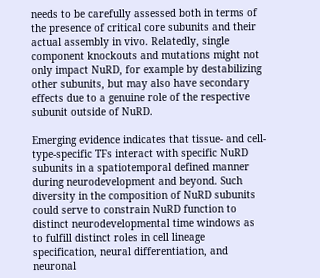needs to be carefully assessed both in terms of the presence of critical core subunits and their actual assembly in vivo. Relatedly, single component knockouts and mutations might not only impact NuRD, for example by destabilizing other subunits, but may also have secondary effects due to a genuine role of the respective subunit outside of NuRD.

Emerging evidence indicates that tissue- and cell-type-specific TFs interact with specific NuRD subunits in a spatiotemporal defined manner during neurodevelopment and beyond. Such diversity in the composition of NuRD subunits could serve to constrain NuRD function to distinct neurodevelopmental time windows as to fulfill distinct roles in cell lineage specification, neural differentiation, and neuronal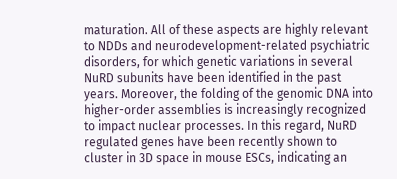maturation. All of these aspects are highly relevant to NDDs and neurodevelopment-related psychiatric disorders, for which genetic variations in several NuRD subunits have been identified in the past years. Moreover, the folding of the genomic DNA into higher-order assemblies is increasingly recognized to impact nuclear processes. In this regard, NuRD regulated genes have been recently shown to cluster in 3D space in mouse ESCs, indicating an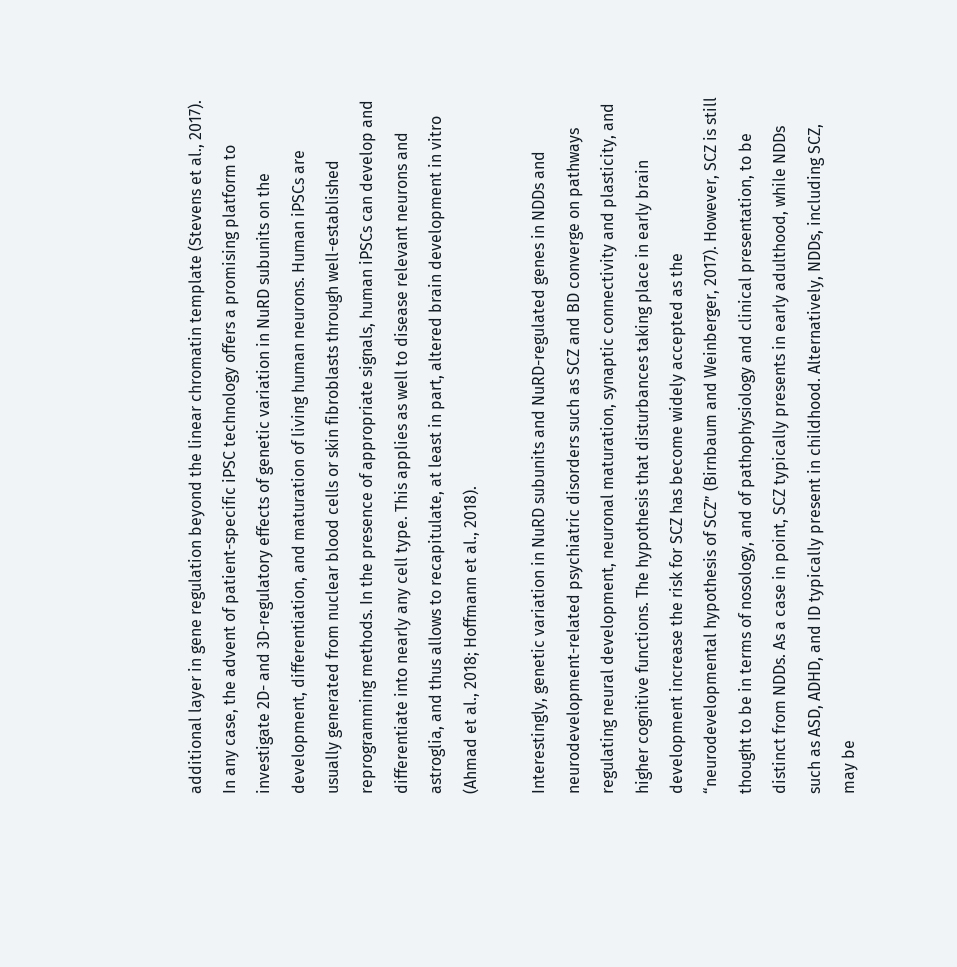additional layer in gene regulation beyond the linear chromatin template (Stevens et al., 2017). In any case, the advent of patient-specific iPSC technology offers a promising platform to investigate 2D- and 3D-regulatory effects of genetic variation in NuRD subunits on the development, differentiation, and maturation of living human neurons. Human iPSCs are usually generated from nuclear blood cells or skin fibroblasts through well-established reprogramming methods. In the presence of appropriate signals, human iPSCs can develop and differentiate into nearly any cell type. This applies as well to disease relevant neurons and astroglia, and thus allows to recapitulate, at least in part, altered brain development in vitro (Ahmad et al., 2018; Hoffmann et al., 2018).

Interestingly, genetic variation in NuRD subunits and NuRD-regulated genes in NDDs and neurodevelopment-related psychiatric disorders such as SCZ and BD converge on pathways regulating neural development, neuronal maturation, synaptic connectivity and plasticity, and higher cognitive functions. The hypothesis that disturbances taking place in early brain development increase the risk for SCZ has become widely accepted as the “neurodevelopmental hypothesis of SCZ” (Birnbaum and Weinberger, 2017). However, SCZ is still thought to be in terms of nosology, and of pathophysiology and clinical presentation, to be distinct from NDDs. As a case in point, SCZ typically presents in early adulthood, while NDDs such as ASD, ADHD, and ID typically present in childhood. Alternatively, NDDs, including SCZ, may be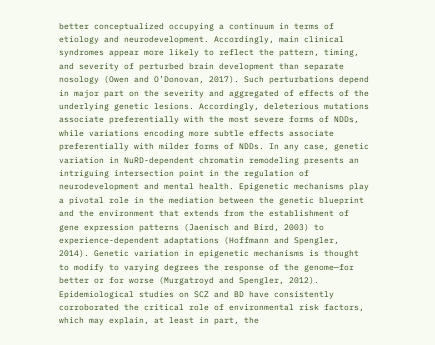better conceptualized occupying a continuum in terms of etiology and neurodevelopment. Accordingly, main clinical syndromes appear more likely to reflect the pattern, timing, and severity of perturbed brain development than separate nosology (Owen and O’Donovan, 2017). Such perturbations depend in major part on the severity and aggregated of effects of the underlying genetic lesions. Accordingly, deleterious mutations associate preferentially with the most severe forms of NDDs, while variations encoding more subtle effects associate preferentially with milder forms of NDDs. In any case, genetic variation in NuRD-dependent chromatin remodeling presents an intriguing intersection point in the regulation of neurodevelopment and mental health. Epigenetic mechanisms play a pivotal role in the mediation between the genetic blueprint and the environment that extends from the establishment of gene expression patterns (Jaenisch and Bird, 2003) to experience-dependent adaptations (Hoffmann and Spengler, 2014). Genetic variation in epigenetic mechanisms is thought to modify to varying degrees the response of the genome—for better or for worse (Murgatroyd and Spengler, 2012). Epidemiological studies on SCZ and BD have consistently corroborated the critical role of environmental risk factors, which may explain, at least in part, the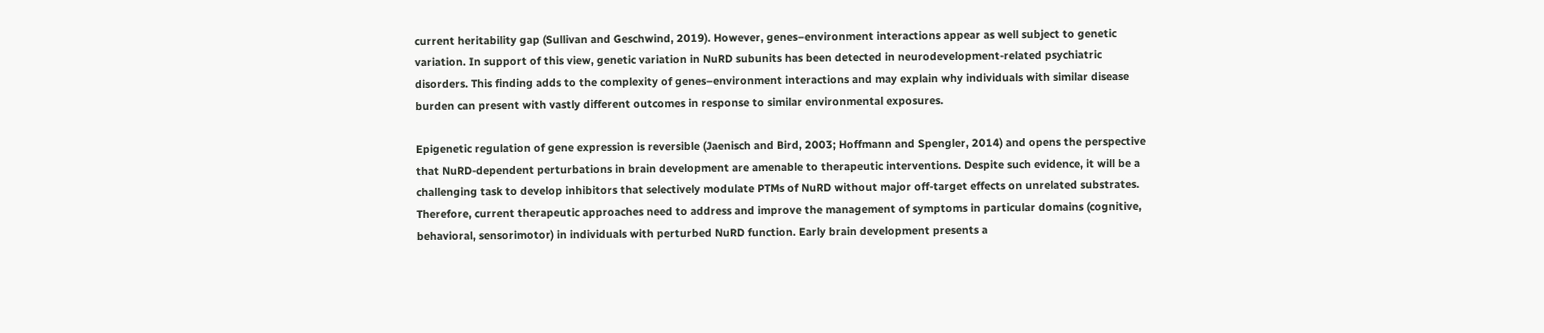current heritability gap (Sullivan and Geschwind, 2019). However, genes–environment interactions appear as well subject to genetic variation. In support of this view, genetic variation in NuRD subunits has been detected in neurodevelopment-related psychiatric disorders. This finding adds to the complexity of genes–environment interactions and may explain why individuals with similar disease burden can present with vastly different outcomes in response to similar environmental exposures.

Epigenetic regulation of gene expression is reversible (Jaenisch and Bird, 2003; Hoffmann and Spengler, 2014) and opens the perspective that NuRD-dependent perturbations in brain development are amenable to therapeutic interventions. Despite such evidence, it will be a challenging task to develop inhibitors that selectively modulate PTMs of NuRD without major off-target effects on unrelated substrates. Therefore, current therapeutic approaches need to address and improve the management of symptoms in particular domains (cognitive, behavioral, sensorimotor) in individuals with perturbed NuRD function. Early brain development presents a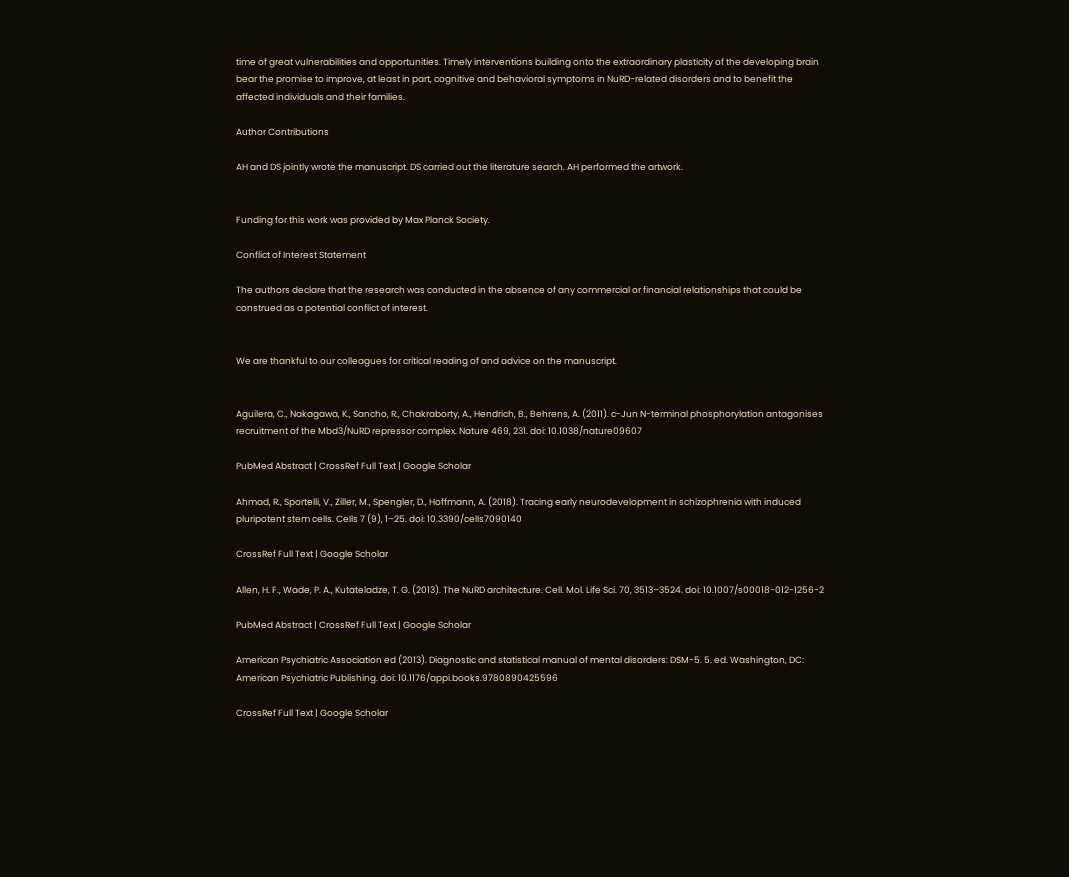time of great vulnerabilities and opportunities. Timely interventions building onto the extraordinary plasticity of the developing brain bear the promise to improve, at least in part, cognitive and behavioral symptoms in NuRD-related disorders and to benefit the affected individuals and their families.

Author Contributions

AH and DS jointly wrote the manuscript. DS carried out the literature search. AH performed the artwork.


Funding for this work was provided by Max Planck Society.

Conflict of Interest Statement

The authors declare that the research was conducted in the absence of any commercial or financial relationships that could be construed as a potential conflict of interest.


We are thankful to our colleagues for critical reading of and advice on the manuscript.


Aguilera, C., Nakagawa, K., Sancho, R., Chakraborty, A., Hendrich, B., Behrens, A. (2011). c-Jun N-terminal phosphorylation antagonises recruitment of the Mbd3/NuRD repressor complex. Nature 469, 231. doi: 10.1038/nature09607

PubMed Abstract | CrossRef Full Text | Google Scholar

Ahmad, R., Sportelli, V., Ziller, M., Spengler, D., Hoffmann, A. (2018). Tracing early neurodevelopment in schizophrenia with induced pluripotent stem cells. Cells 7 (9), 1–25. doi: 10.3390/cells7090140

CrossRef Full Text | Google Scholar

Allen, H. F., Wade, P. A., Kutateladze, T. G. (2013). The NuRD architecture. Cell. Mol. Life Sci. 70, 3513–3524. doi: 10.1007/s00018-012-1256-2

PubMed Abstract | CrossRef Full Text | Google Scholar

American Psychiatric Association ed (2013). Diagnostic and statistical manual of mental disorders: DSM-5. 5. ed. Washington, DC: American Psychiatric Publishing. doi: 10.1176/appi.books.9780890425596

CrossRef Full Text | Google Scholar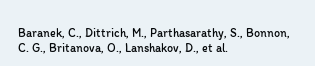Baranek, C., Dittrich, M., Parthasarathy, S., Bonnon, C. G., Britanova, O., Lanshakov, D., et al.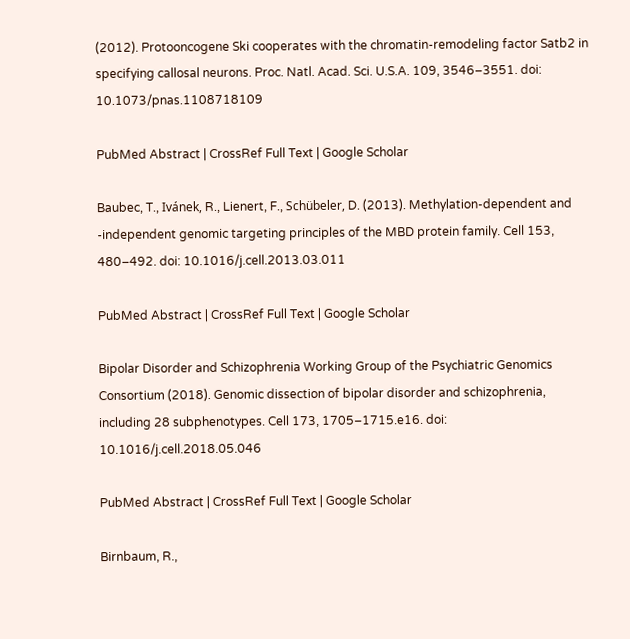(2012). Protooncogene Ski cooperates with the chromatin-remodeling factor Satb2 in specifying callosal neurons. Proc. Natl. Acad. Sci. U.S.A. 109, 3546–3551. doi: 10.1073/pnas.1108718109

PubMed Abstract | CrossRef Full Text | Google Scholar

Baubec, T., Ivánek, R., Lienert, F., Schübeler, D. (2013). Methylation-dependent and -independent genomic targeting principles of the MBD protein family. Cell 153, 480–492. doi: 10.1016/j.cell.2013.03.011

PubMed Abstract | CrossRef Full Text | Google Scholar

Bipolar Disorder and Schizophrenia Working Group of the Psychiatric Genomics Consortium (2018). Genomic dissection of bipolar disorder and schizophrenia, including 28 subphenotypes. Cell 173, 1705–1715.e16. doi: 10.1016/j.cell.2018.05.046

PubMed Abstract | CrossRef Full Text | Google Scholar

Birnbaum, R.,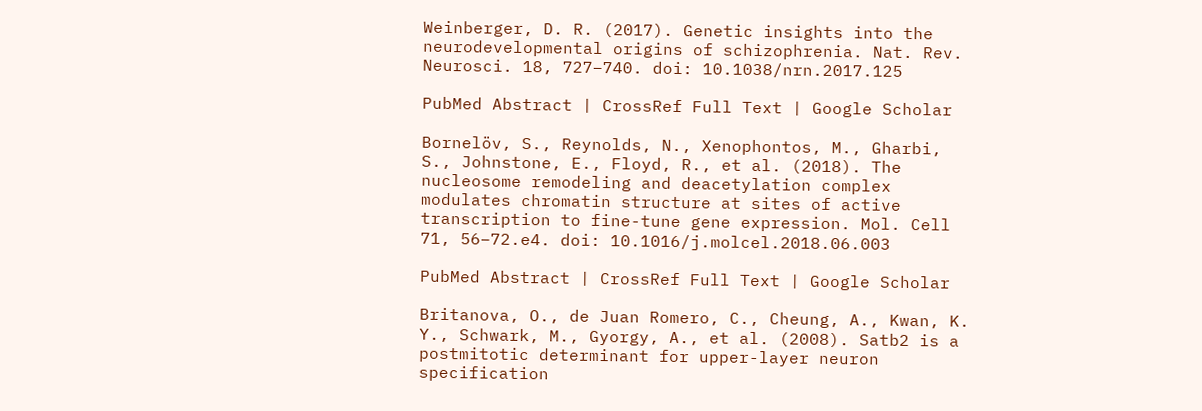Weinberger, D. R. (2017). Genetic insights into the neurodevelopmental origins of schizophrenia. Nat. Rev. Neurosci. 18, 727–740. doi: 10.1038/nrn.2017.125

PubMed Abstract | CrossRef Full Text | Google Scholar

Bornelöv, S., Reynolds, N., Xenophontos, M., Gharbi, S., Johnstone, E., Floyd, R., et al. (2018). The nucleosome remodeling and deacetylation complex modulates chromatin structure at sites of active transcription to fine-tune gene expression. Mol. Cell 71, 56–72.e4. doi: 10.1016/j.molcel.2018.06.003

PubMed Abstract | CrossRef Full Text | Google Scholar

Britanova, O., de Juan Romero, C., Cheung, A., Kwan, K. Y., Schwark, M., Gyorgy, A., et al. (2008). Satb2 is a postmitotic determinant for upper-layer neuron specification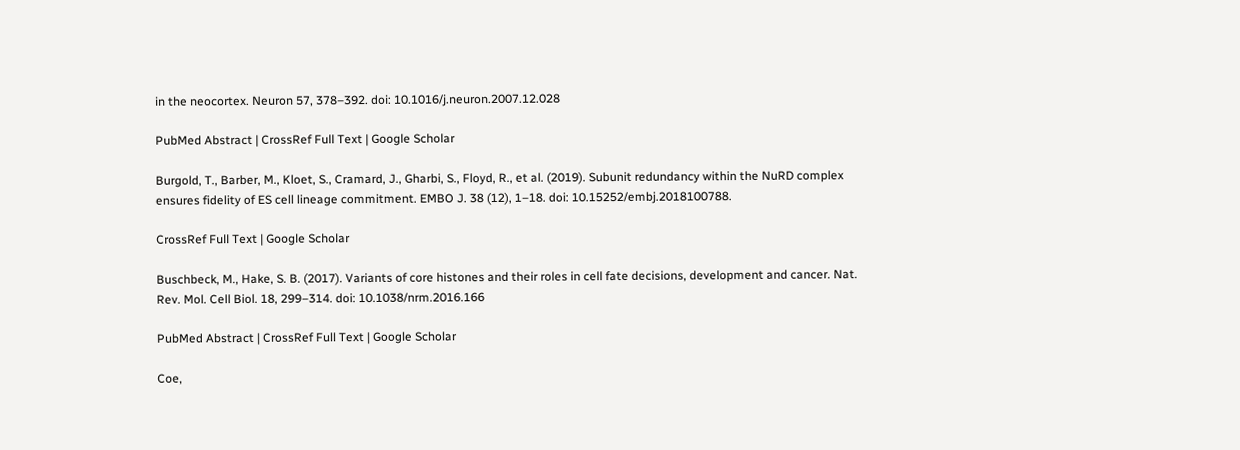in the neocortex. Neuron 57, 378–392. doi: 10.1016/j.neuron.2007.12.028

PubMed Abstract | CrossRef Full Text | Google Scholar

Burgold, T., Barber, M., Kloet, S., Cramard, J., Gharbi, S., Floyd, R., et al. (2019). Subunit redundancy within the NuRD complex ensures fidelity of ES cell lineage commitment. EMBO J. 38 (12), 1–18. doi: 10.15252/embj.2018100788.

CrossRef Full Text | Google Scholar

Buschbeck, M., Hake, S. B. (2017). Variants of core histones and their roles in cell fate decisions, development and cancer. Nat. Rev. Mol. Cell Biol. 18, 299–314. doi: 10.1038/nrm.2016.166

PubMed Abstract | CrossRef Full Text | Google Scholar

Coe,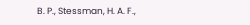B. P., Stessman, H. A. F.,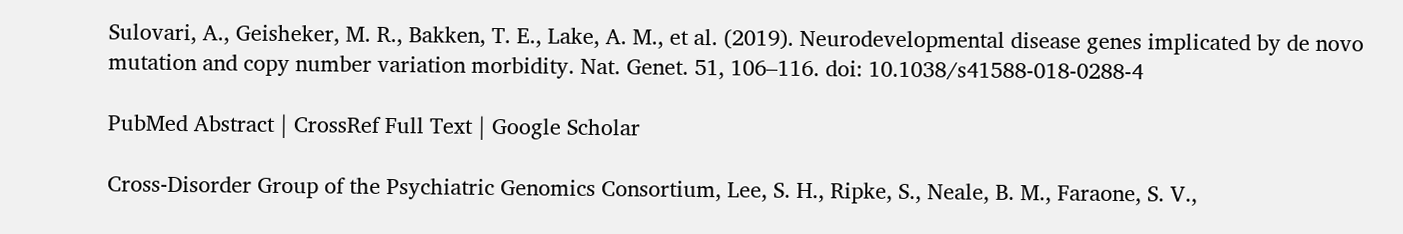Sulovari, A., Geisheker, M. R., Bakken, T. E., Lake, A. M., et al. (2019). Neurodevelopmental disease genes implicated by de novo mutation and copy number variation morbidity. Nat. Genet. 51, 106–116. doi: 10.1038/s41588-018-0288-4

PubMed Abstract | CrossRef Full Text | Google Scholar

Cross-Disorder Group of the Psychiatric Genomics Consortium, Lee, S. H., Ripke, S., Neale, B. M., Faraone, S. V.,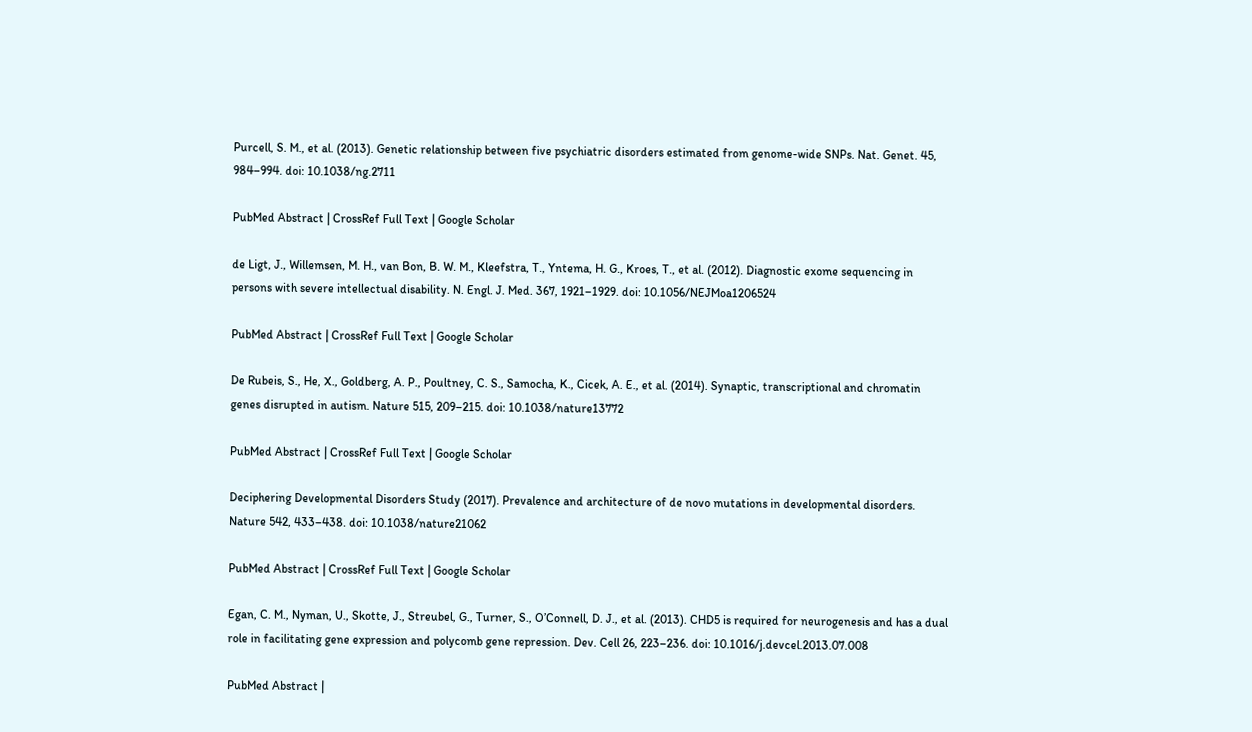Purcell, S. M., et al. (2013). Genetic relationship between five psychiatric disorders estimated from genome-wide SNPs. Nat. Genet. 45, 984–994. doi: 10.1038/ng.2711

PubMed Abstract | CrossRef Full Text | Google Scholar

de Ligt, J., Willemsen, M. H., van Bon, B. W. M., Kleefstra, T., Yntema, H. G., Kroes, T., et al. (2012). Diagnostic exome sequencing in persons with severe intellectual disability. N. Engl. J. Med. 367, 1921–1929. doi: 10.1056/NEJMoa1206524

PubMed Abstract | CrossRef Full Text | Google Scholar

De Rubeis, S., He, X., Goldberg, A. P., Poultney, C. S., Samocha, K., Cicek, A. E., et al. (2014). Synaptic, transcriptional and chromatin genes disrupted in autism. Nature 515, 209–215. doi: 10.1038/nature13772

PubMed Abstract | CrossRef Full Text | Google Scholar

Deciphering Developmental Disorders Study (2017). Prevalence and architecture of de novo mutations in developmental disorders. Nature 542, 433–438. doi: 10.1038/nature21062

PubMed Abstract | CrossRef Full Text | Google Scholar

Egan, C. M., Nyman, U., Skotte, J., Streubel, G., Turner, S., O’Connell, D. J., et al. (2013). CHD5 is required for neurogenesis and has a dual role in facilitating gene expression and polycomb gene repression. Dev. Cell 26, 223–236. doi: 10.1016/j.devcel.2013.07.008

PubMed Abstract |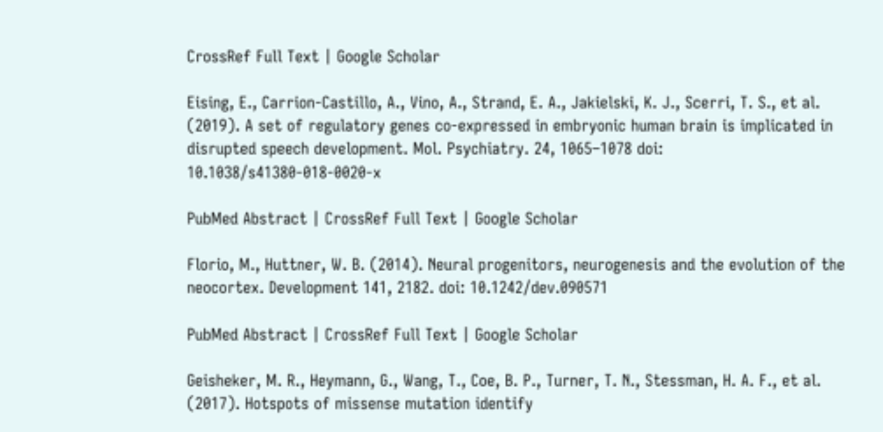CrossRef Full Text | Google Scholar

Eising, E., Carrion-Castillo, A., Vino, A., Strand, E. A., Jakielski, K. J., Scerri, T. S., et al. (2019). A set of regulatory genes co-expressed in embryonic human brain is implicated in disrupted speech development. Mol. Psychiatry. 24, 1065–1078 doi: 10.1038/s41380-018-0020-x

PubMed Abstract | CrossRef Full Text | Google Scholar

Florio, M., Huttner, W. B. (2014). Neural progenitors, neurogenesis and the evolution of the neocortex. Development 141, 2182. doi: 10.1242/dev.090571

PubMed Abstract | CrossRef Full Text | Google Scholar

Geisheker, M. R., Heymann, G., Wang, T., Coe, B. P., Turner, T. N., Stessman, H. A. F., et al. (2017). Hotspots of missense mutation identify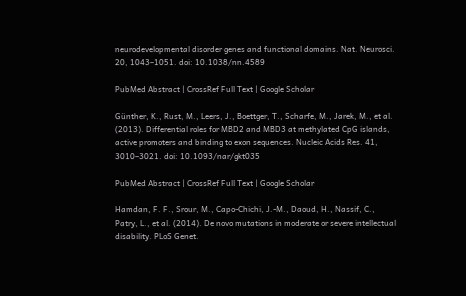neurodevelopmental disorder genes and functional domains. Nat. Neurosci. 20, 1043–1051. doi: 10.1038/nn.4589

PubMed Abstract | CrossRef Full Text | Google Scholar

Günther, K., Rust, M., Leers, J., Boettger, T., Scharfe, M., Jarek, M., et al. (2013). Differential roles for MBD2 and MBD3 at methylated CpG islands, active promoters and binding to exon sequences. Nucleic Acids Res. 41, 3010–3021. doi: 10.1093/nar/gkt035

PubMed Abstract | CrossRef Full Text | Google Scholar

Hamdan, F. F., Srour, M., Capo-Chichi, J.-M., Daoud, H., Nassif, C., Patry, L., et al. (2014). De novo mutations in moderate or severe intellectual disability. PLoS Genet.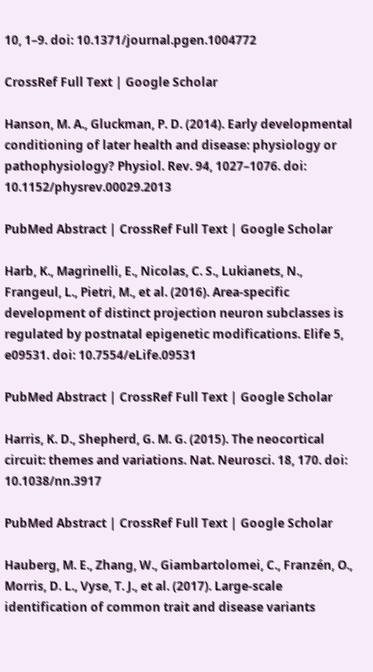10, 1–9. doi: 10.1371/journal.pgen.1004772

CrossRef Full Text | Google Scholar

Hanson, M. A., Gluckman, P. D. (2014). Early developmental conditioning of later health and disease: physiology or pathophysiology? Physiol. Rev. 94, 1027–1076. doi: 10.1152/physrev.00029.2013

PubMed Abstract | CrossRef Full Text | Google Scholar

Harb, K., Magrinelli, E., Nicolas, C. S., Lukianets, N., Frangeul, L., Pietri, M., et al. (2016). Area-specific development of distinct projection neuron subclasses is regulated by postnatal epigenetic modifications. Elife 5, e09531. doi: 10.7554/eLife.09531

PubMed Abstract | CrossRef Full Text | Google Scholar

Harris, K. D., Shepherd, G. M. G. (2015). The neocortical circuit: themes and variations. Nat. Neurosci. 18, 170. doi: 10.1038/nn.3917

PubMed Abstract | CrossRef Full Text | Google Scholar

Hauberg, M. E., Zhang, W., Giambartolomei, C., Franzén, O., Morris, D. L., Vyse, T. J., et al. (2017). Large-scale identification of common trait and disease variants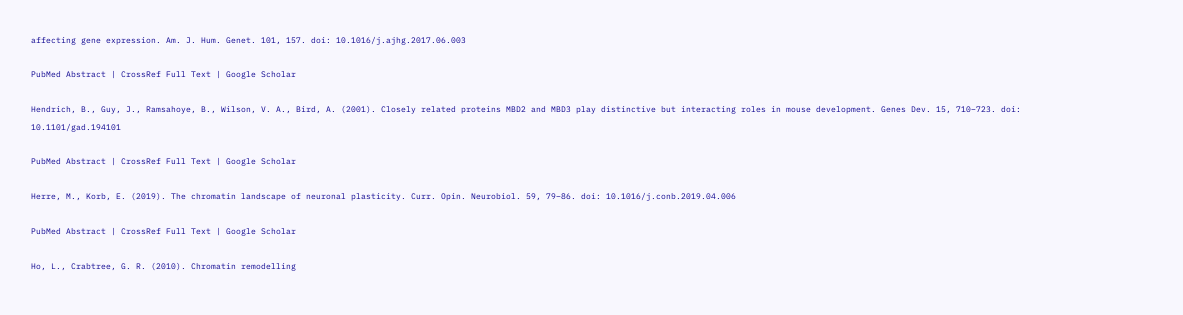affecting gene expression. Am. J. Hum. Genet. 101, 157. doi: 10.1016/j.ajhg.2017.06.003

PubMed Abstract | CrossRef Full Text | Google Scholar

Hendrich, B., Guy, J., Ramsahoye, B., Wilson, V. A., Bird, A. (2001). Closely related proteins MBD2 and MBD3 play distinctive but interacting roles in mouse development. Genes Dev. 15, 710–723. doi: 10.1101/gad.194101

PubMed Abstract | CrossRef Full Text | Google Scholar

Herre, M., Korb, E. (2019). The chromatin landscape of neuronal plasticity. Curr. Opin. Neurobiol. 59, 79–86. doi: 10.1016/j.conb.2019.04.006

PubMed Abstract | CrossRef Full Text | Google Scholar

Ho, L., Crabtree, G. R. (2010). Chromatin remodelling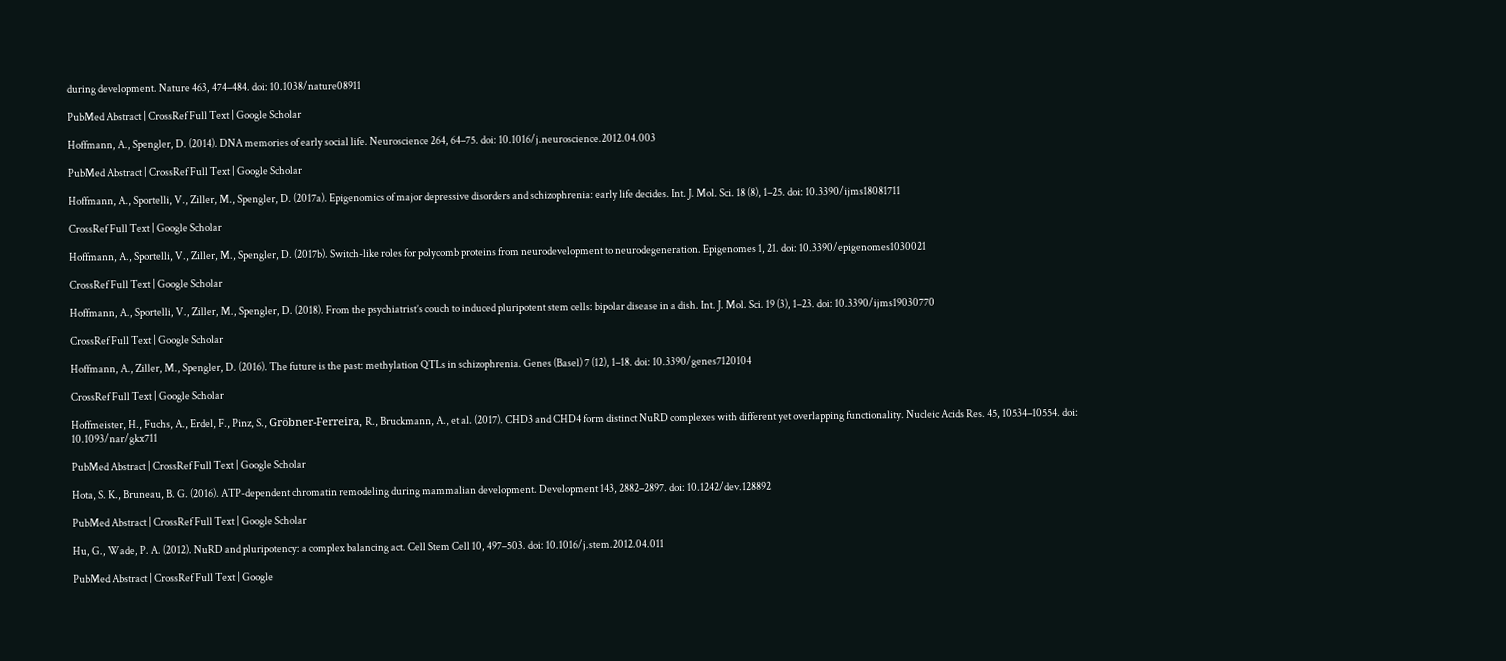during development. Nature 463, 474–484. doi: 10.1038/nature08911

PubMed Abstract | CrossRef Full Text | Google Scholar

Hoffmann, A., Spengler, D. (2014). DNA memories of early social life. Neuroscience 264, 64–75. doi: 10.1016/j.neuroscience.2012.04.003

PubMed Abstract | CrossRef Full Text | Google Scholar

Hoffmann, A., Sportelli, V., Ziller, M., Spengler, D. (2017a). Epigenomics of major depressive disorders and schizophrenia: early life decides. Int. J. Mol. Sci. 18 (8), 1–25. doi: 10.3390/ijms18081711

CrossRef Full Text | Google Scholar

Hoffmann, A., Sportelli, V., Ziller, M., Spengler, D. (2017b). Switch-like roles for polycomb proteins from neurodevelopment to neurodegeneration. Epigenomes 1, 21. doi: 10.3390/epigenomes1030021

CrossRef Full Text | Google Scholar

Hoffmann, A., Sportelli, V., Ziller, M., Spengler, D. (2018). From the psychiatrist’s couch to induced pluripotent stem cells: bipolar disease in a dish. Int. J. Mol. Sci. 19 (3), 1–23. doi: 10.3390/ijms19030770

CrossRef Full Text | Google Scholar

Hoffmann, A., Ziller, M., Spengler, D. (2016). The future is the past: methylation QTLs in schizophrenia. Genes (Basel) 7 (12), 1–18. doi: 10.3390/genes7120104

CrossRef Full Text | Google Scholar

Hoffmeister, H., Fuchs, A., Erdel, F., Pinz, S., Gröbner-Ferreira, R., Bruckmann, A., et al. (2017). CHD3 and CHD4 form distinct NuRD complexes with different yet overlapping functionality. Nucleic Acids Res. 45, 10534–10554. doi: 10.1093/nar/gkx711

PubMed Abstract | CrossRef Full Text | Google Scholar

Hota, S. K., Bruneau, B. G. (2016). ATP-dependent chromatin remodeling during mammalian development. Development 143, 2882–2897. doi: 10.1242/dev.128892

PubMed Abstract | CrossRef Full Text | Google Scholar

Hu, G., Wade, P. A. (2012). NuRD and pluripotency: a complex balancing act. Cell Stem Cell 10, 497–503. doi: 10.1016/j.stem.2012.04.011

PubMed Abstract | CrossRef Full Text | Google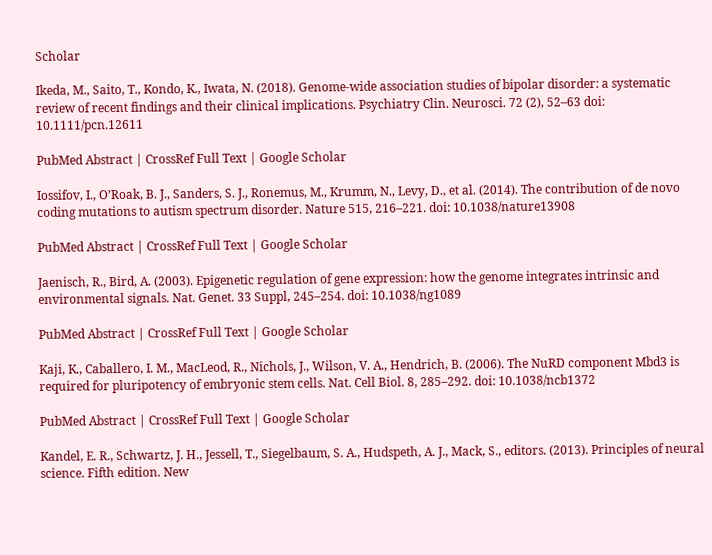Scholar

Ikeda, M., Saito, T., Kondo, K., Iwata, N. (2018). Genome-wide association studies of bipolar disorder: a systematic review of recent findings and their clinical implications. Psychiatry Clin. Neurosci. 72 (2), 52–63 doi: 10.1111/pcn.12611

PubMed Abstract | CrossRef Full Text | Google Scholar

Iossifov, I., O’Roak, B. J., Sanders, S. J., Ronemus, M., Krumm, N., Levy, D., et al. (2014). The contribution of de novo coding mutations to autism spectrum disorder. Nature 515, 216–221. doi: 10.1038/nature13908

PubMed Abstract | CrossRef Full Text | Google Scholar

Jaenisch, R., Bird, A. (2003). Epigenetic regulation of gene expression: how the genome integrates intrinsic and environmental signals. Nat. Genet. 33 Suppl, 245–254. doi: 10.1038/ng1089

PubMed Abstract | CrossRef Full Text | Google Scholar

Kaji, K., Caballero, I. M., MacLeod, R., Nichols, J., Wilson, V. A., Hendrich, B. (2006). The NuRD component Mbd3 is required for pluripotency of embryonic stem cells. Nat. Cell Biol. 8, 285–292. doi: 10.1038/ncb1372

PubMed Abstract | CrossRef Full Text | Google Scholar

Kandel, E. R., Schwartz, J. H., Jessell, T., Siegelbaum, S. A., Hudspeth, A. J., Mack, S., editors. (2013). Principles of neural science. Fifth edition. New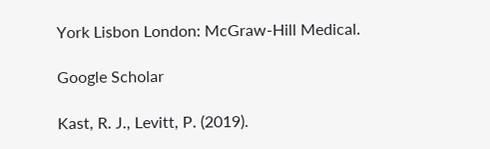York Lisbon London: McGraw-Hill Medical.

Google Scholar

Kast, R. J., Levitt, P. (2019).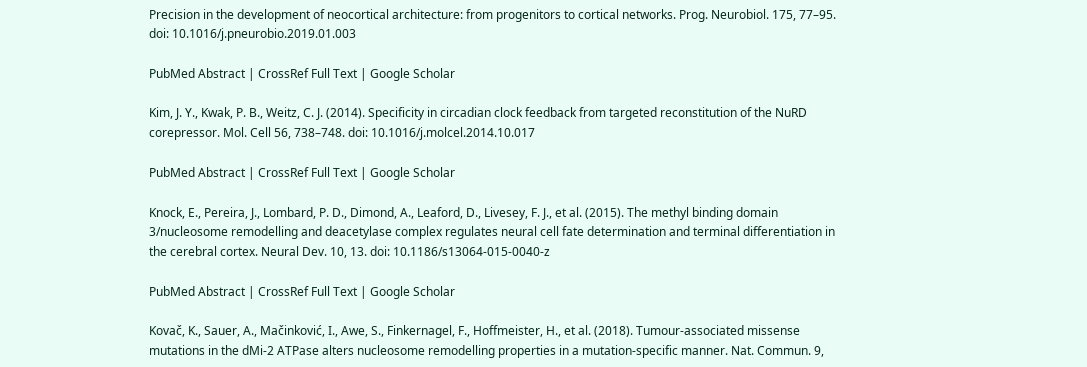Precision in the development of neocortical architecture: from progenitors to cortical networks. Prog. Neurobiol. 175, 77–95. doi: 10.1016/j.pneurobio.2019.01.003

PubMed Abstract | CrossRef Full Text | Google Scholar

Kim, J. Y., Kwak, P. B., Weitz, C. J. (2014). Specificity in circadian clock feedback from targeted reconstitution of the NuRD corepressor. Mol. Cell 56, 738–748. doi: 10.1016/j.molcel.2014.10.017

PubMed Abstract | CrossRef Full Text | Google Scholar

Knock, E., Pereira, J., Lombard, P. D., Dimond, A., Leaford, D., Livesey, F. J., et al. (2015). The methyl binding domain 3/nucleosome remodelling and deacetylase complex regulates neural cell fate determination and terminal differentiation in the cerebral cortex. Neural Dev. 10, 13. doi: 10.1186/s13064-015-0040-z

PubMed Abstract | CrossRef Full Text | Google Scholar

Kovač, K., Sauer, A., Mačinković, I., Awe, S., Finkernagel, F., Hoffmeister, H., et al. (2018). Tumour-associated missense mutations in the dMi-2 ATPase alters nucleosome remodelling properties in a mutation-specific manner. Nat. Commun. 9,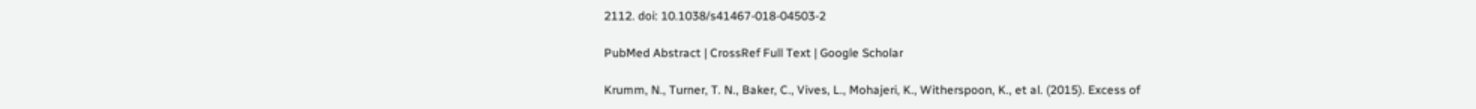2112. doi: 10.1038/s41467-018-04503-2

PubMed Abstract | CrossRef Full Text | Google Scholar

Krumm, N., Turner, T. N., Baker, C., Vives, L., Mohajeri, K., Witherspoon, K., et al. (2015). Excess of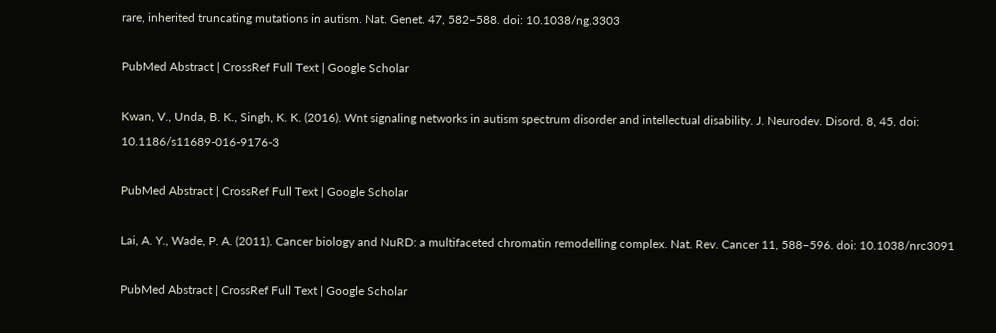rare, inherited truncating mutations in autism. Nat. Genet. 47, 582–588. doi: 10.1038/ng.3303

PubMed Abstract | CrossRef Full Text | Google Scholar

Kwan, V., Unda, B. K., Singh, K. K. (2016). Wnt signaling networks in autism spectrum disorder and intellectual disability. J. Neurodev. Disord. 8, 45. doi: 10.1186/s11689-016-9176-3

PubMed Abstract | CrossRef Full Text | Google Scholar

Lai, A. Y., Wade, P. A. (2011). Cancer biology and NuRD: a multifaceted chromatin remodelling complex. Nat. Rev. Cancer 11, 588–596. doi: 10.1038/nrc3091

PubMed Abstract | CrossRef Full Text | Google Scholar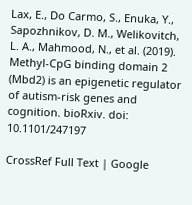Lax, E., Do Carmo, S., Enuka, Y., Sapozhnikov, D. M., Welikovitch, L. A., Mahmood, N., et al. (2019). Methyl-CpG binding domain 2 (Mbd2) is an epigenetic regulator of autism-risk genes and cognition. bioRxiv. doi: 10.1101/247197

CrossRef Full Text | Google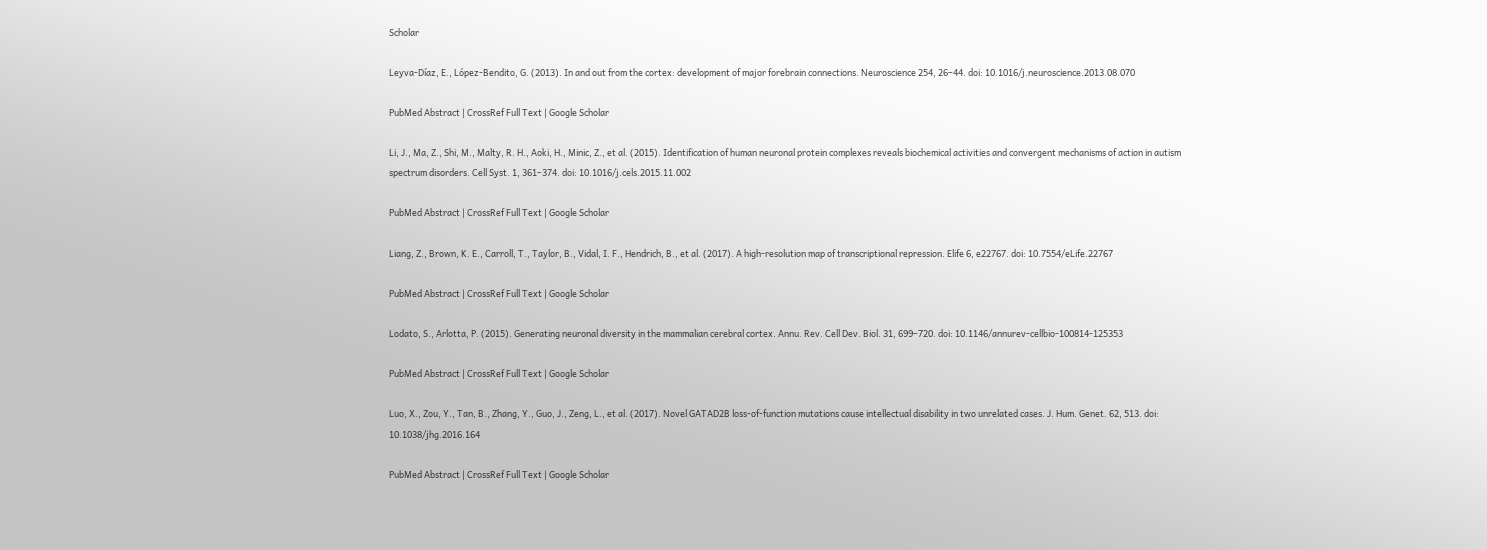Scholar

Leyva-Díaz, E., López-Bendito, G. (2013). In and out from the cortex: development of major forebrain connections. Neuroscience 254, 26–44. doi: 10.1016/j.neuroscience.2013.08.070

PubMed Abstract | CrossRef Full Text | Google Scholar

Li, J., Ma, Z., Shi, M., Malty, R. H., Aoki, H., Minic, Z., et al. (2015). Identification of human neuronal protein complexes reveals biochemical activities and convergent mechanisms of action in autism spectrum disorders. Cell Syst. 1, 361–374. doi: 10.1016/j.cels.2015.11.002

PubMed Abstract | CrossRef Full Text | Google Scholar

Liang, Z., Brown, K. E., Carroll, T., Taylor, B., Vidal, I. F., Hendrich, B., et al. (2017). A high-resolution map of transcriptional repression. Elife 6, e22767. doi: 10.7554/eLife.22767

PubMed Abstract | CrossRef Full Text | Google Scholar

Lodato, S., Arlotta, P. (2015). Generating neuronal diversity in the mammalian cerebral cortex. Annu. Rev. Cell Dev. Biol. 31, 699–720. doi: 10.1146/annurev-cellbio-100814-125353

PubMed Abstract | CrossRef Full Text | Google Scholar

Luo, X., Zou, Y., Tan, B., Zhang, Y., Guo, J., Zeng, L., et al. (2017). Novel GATAD2B loss-of-function mutations cause intellectual disability in two unrelated cases. J. Hum. Genet. 62, 513. doi: 10.1038/jhg.2016.164

PubMed Abstract | CrossRef Full Text | Google Scholar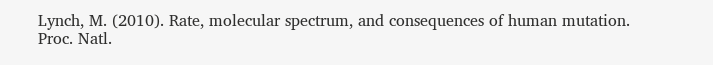Lynch, M. (2010). Rate, molecular spectrum, and consequences of human mutation. Proc. Natl.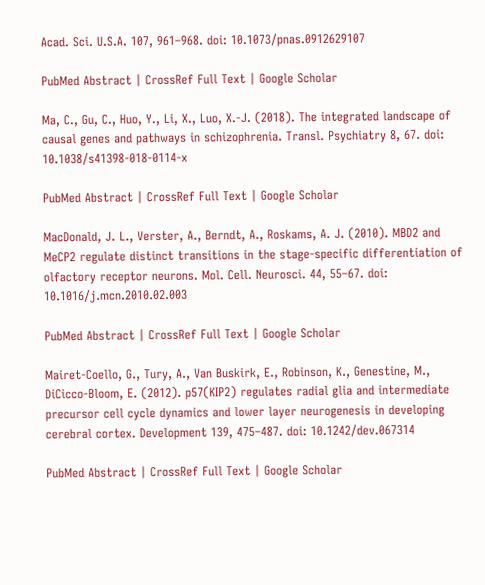Acad. Sci. U.S.A. 107, 961–968. doi: 10.1073/pnas.0912629107

PubMed Abstract | CrossRef Full Text | Google Scholar

Ma, C., Gu, C., Huo, Y., Li, X., Luo, X.-J. (2018). The integrated landscape of causal genes and pathways in schizophrenia. Transl. Psychiatry 8, 67. doi: 10.1038/s41398-018-0114-x

PubMed Abstract | CrossRef Full Text | Google Scholar

MacDonald, J. L., Verster, A., Berndt, A., Roskams, A. J. (2010). MBD2 and MeCP2 regulate distinct transitions in the stage-specific differentiation of olfactory receptor neurons. Mol. Cell. Neurosci. 44, 55–67. doi: 10.1016/j.mcn.2010.02.003

PubMed Abstract | CrossRef Full Text | Google Scholar

Mairet-Coello, G., Tury, A., Van Buskirk, E., Robinson, K., Genestine, M., DiCicco-Bloom, E. (2012). p57(KIP2) regulates radial glia and intermediate precursor cell cycle dynamics and lower layer neurogenesis in developing cerebral cortex. Development 139, 475–487. doi: 10.1242/dev.067314

PubMed Abstract | CrossRef Full Text | Google Scholar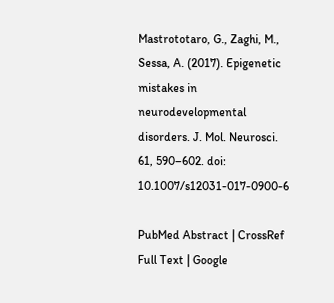Mastrototaro, G., Zaghi, M., Sessa, A. (2017). Epigenetic mistakes in neurodevelopmental disorders. J. Mol. Neurosci. 61, 590–602. doi: 10.1007/s12031-017-0900-6

PubMed Abstract | CrossRef Full Text | Google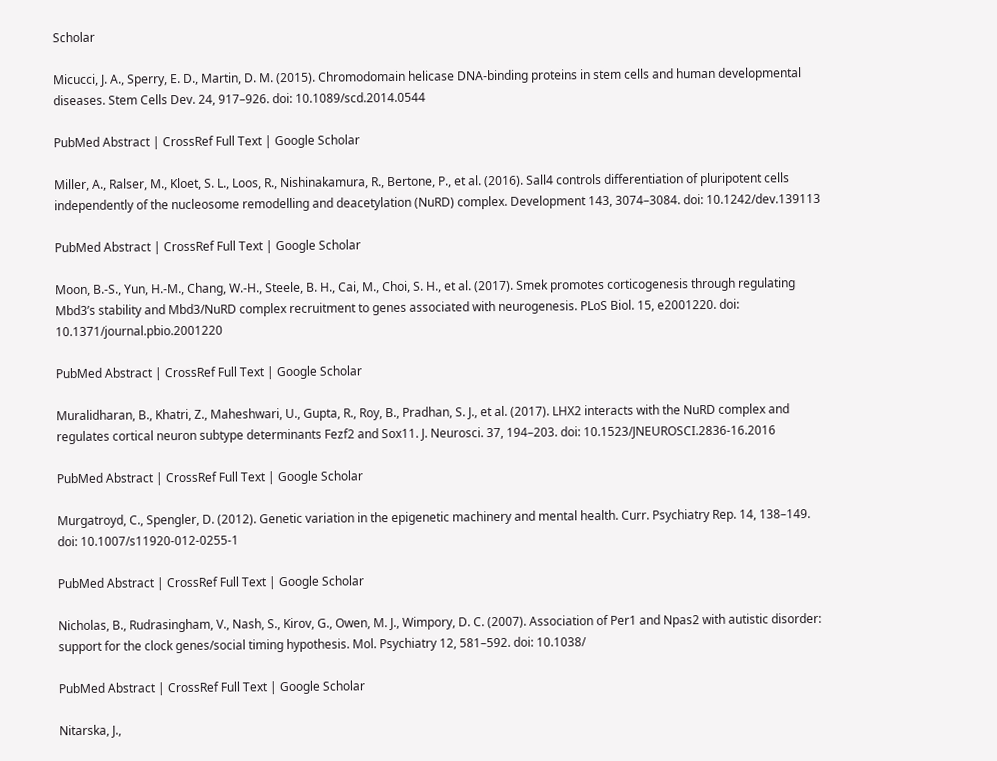Scholar

Micucci, J. A., Sperry, E. D., Martin, D. M. (2015). Chromodomain helicase DNA-binding proteins in stem cells and human developmental diseases. Stem Cells Dev. 24, 917–926. doi: 10.1089/scd.2014.0544

PubMed Abstract | CrossRef Full Text | Google Scholar

Miller, A., Ralser, M., Kloet, S. L., Loos, R., Nishinakamura, R., Bertone, P., et al. (2016). Sall4 controls differentiation of pluripotent cells independently of the nucleosome remodelling and deacetylation (NuRD) complex. Development 143, 3074–3084. doi: 10.1242/dev.139113

PubMed Abstract | CrossRef Full Text | Google Scholar

Moon, B.-S., Yun, H.-M., Chang, W.-H., Steele, B. H., Cai, M., Choi, S. H., et al. (2017). Smek promotes corticogenesis through regulating Mbd3’s stability and Mbd3/NuRD complex recruitment to genes associated with neurogenesis. PLoS Biol. 15, e2001220. doi: 10.1371/journal.pbio.2001220

PubMed Abstract | CrossRef Full Text | Google Scholar

Muralidharan, B., Khatri, Z., Maheshwari, U., Gupta, R., Roy, B., Pradhan, S. J., et al. (2017). LHX2 interacts with the NuRD complex and regulates cortical neuron subtype determinants Fezf2 and Sox11. J. Neurosci. 37, 194–203. doi: 10.1523/JNEUROSCI.2836-16.2016

PubMed Abstract | CrossRef Full Text | Google Scholar

Murgatroyd, C., Spengler, D. (2012). Genetic variation in the epigenetic machinery and mental health. Curr. Psychiatry Rep. 14, 138–149. doi: 10.1007/s11920-012-0255-1

PubMed Abstract | CrossRef Full Text | Google Scholar

Nicholas, B., Rudrasingham, V., Nash, S., Kirov, G., Owen, M. J., Wimpory, D. C. (2007). Association of Per1 and Npas2 with autistic disorder: support for the clock genes/social timing hypothesis. Mol. Psychiatry 12, 581–592. doi: 10.1038/

PubMed Abstract | CrossRef Full Text | Google Scholar

Nitarska, J.,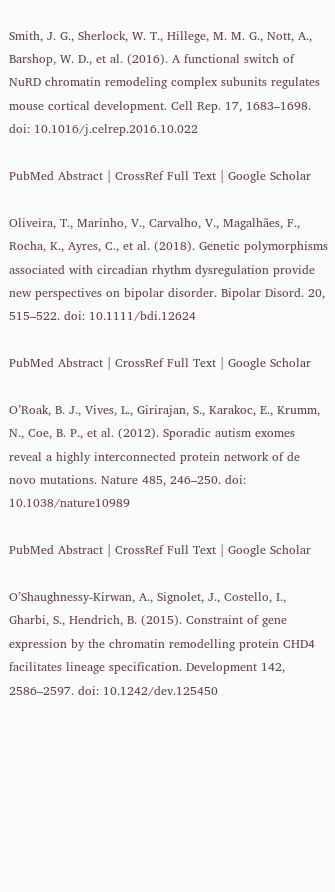Smith, J. G., Sherlock, W. T., Hillege, M. M. G., Nott, A., Barshop, W. D., et al. (2016). A functional switch of NuRD chromatin remodeling complex subunits regulates mouse cortical development. Cell Rep. 17, 1683–1698. doi: 10.1016/j.celrep.2016.10.022

PubMed Abstract | CrossRef Full Text | Google Scholar

Oliveira, T., Marinho, V., Carvalho, V., Magalhães, F., Rocha, K., Ayres, C., et al. (2018). Genetic polymorphisms associated with circadian rhythm dysregulation provide new perspectives on bipolar disorder. Bipolar Disord. 20, 515–522. doi: 10.1111/bdi.12624

PubMed Abstract | CrossRef Full Text | Google Scholar

O’Roak, B. J., Vives, L., Girirajan, S., Karakoc, E., Krumm, N., Coe, B. P., et al. (2012). Sporadic autism exomes reveal a highly interconnected protein network of de novo mutations. Nature 485, 246–250. doi: 10.1038/nature10989

PubMed Abstract | CrossRef Full Text | Google Scholar

O’Shaughnessy-Kirwan, A., Signolet, J., Costello, I., Gharbi, S., Hendrich, B. (2015). Constraint of gene expression by the chromatin remodelling protein CHD4 facilitates lineage specification. Development 142, 2586–2597. doi: 10.1242/dev.125450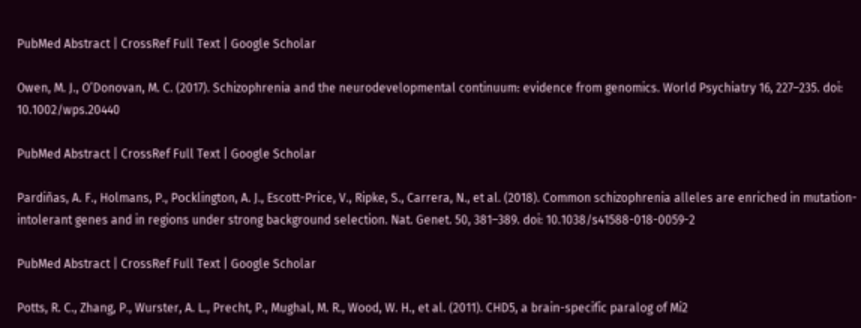PubMed Abstract | CrossRef Full Text | Google Scholar

Owen, M. J., O’Donovan, M. C. (2017). Schizophrenia and the neurodevelopmental continuum: evidence from genomics. World Psychiatry 16, 227–235. doi: 10.1002/wps.20440

PubMed Abstract | CrossRef Full Text | Google Scholar

Pardiñas, A. F., Holmans, P., Pocklington, A. J., Escott-Price, V., Ripke, S., Carrera, N., et al. (2018). Common schizophrenia alleles are enriched in mutation-intolerant genes and in regions under strong background selection. Nat. Genet. 50, 381–389. doi: 10.1038/s41588-018-0059-2

PubMed Abstract | CrossRef Full Text | Google Scholar

Potts, R. C., Zhang, P., Wurster, A. L., Precht, P., Mughal, M. R., Wood, W. H., et al. (2011). CHD5, a brain-specific paralog of Mi2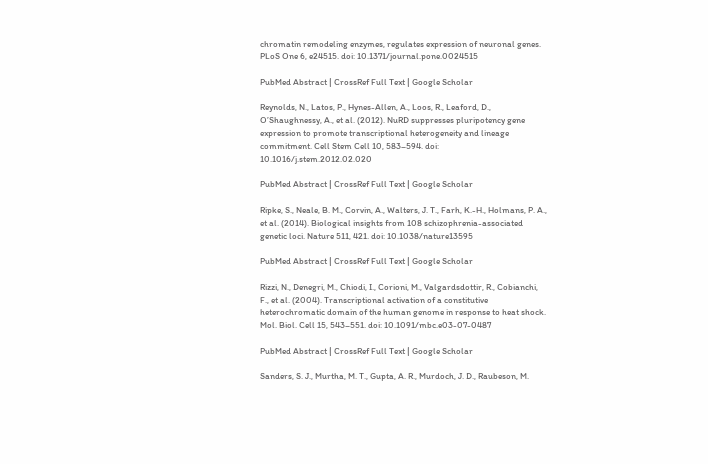chromatin remodeling enzymes, regulates expression of neuronal genes. PLoS One 6, e24515. doi: 10.1371/journal.pone.0024515

PubMed Abstract | CrossRef Full Text | Google Scholar

Reynolds, N., Latos, P., Hynes-Allen, A., Loos, R., Leaford, D., O’Shaughnessy, A., et al. (2012). NuRD suppresses pluripotency gene expression to promote transcriptional heterogeneity and lineage commitment. Cell Stem Cell 10, 583–594. doi: 10.1016/j.stem.2012.02.020

PubMed Abstract | CrossRef Full Text | Google Scholar

Ripke, S., Neale, B. M., Corvin, A., Walters, J. T., Farh, K.-H., Holmans, P. A., et al. (2014). Biological insights from 108 schizophrenia-associated genetic loci. Nature 511, 421. doi: 10.1038/nature13595

PubMed Abstract | CrossRef Full Text | Google Scholar

Rizzi, N., Denegri, M., Chiodi, I., Corioni, M., Valgardsdottir, R., Cobianchi, F., et al. (2004). Transcriptional activation of a constitutive heterochromatic domain of the human genome in response to heat shock. Mol. Biol. Cell 15, 543–551. doi: 10.1091/mbc.e03-07-0487

PubMed Abstract | CrossRef Full Text | Google Scholar

Sanders, S. J., Murtha, M. T., Gupta, A. R., Murdoch, J. D., Raubeson, M.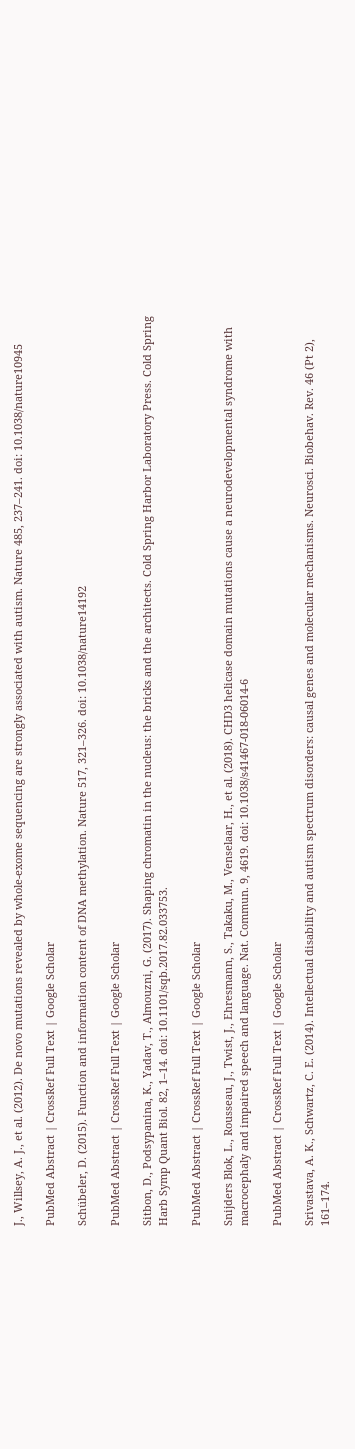J., Willsey, A. J., et al. (2012). De novo mutations revealed by whole-exome sequencing are strongly associated with autism. Nature 485, 237–241. doi: 10.1038/nature10945

PubMed Abstract | CrossRef Full Text | Google Scholar

Schübeler, D. (2015). Function and information content of DNA methylation. Nature 517, 321–326. doi: 10.1038/nature14192

PubMed Abstract | CrossRef Full Text | Google Scholar

Sitbon, D., Podsypanina, K., Yadav, T., Almouzni, G. (2017). Shaping chromatin in the nucleus: the bricks and the architects. Cold Spring Harbor Laboratory Press. Cold Spring Harb Symp Quant Biol. 82, 1–14. doi: 10.1101/sqb.2017.82.033753.

PubMed Abstract | CrossRef Full Text | Google Scholar

Snijders Blok, L., Rousseau, J., Twist, J., Ehresmann, S., Takaku, M., Venselaar, H., et al. (2018). CHD3 helicase domain mutations cause a neurodevelopmental syndrome with macrocephaly and impaired speech and language. Nat. Commun. 9, 4619. doi: 10.1038/s41467-018-06014-6

PubMed Abstract | CrossRef Full Text | Google Scholar

Srivastava, A. K., Schwartz, C. E. (2014). Intellectual disability and autism spectrum disorders: causal genes and molecular mechanisms. Neurosci. Biobehav. Rev. 46 (Pt 2), 161–174.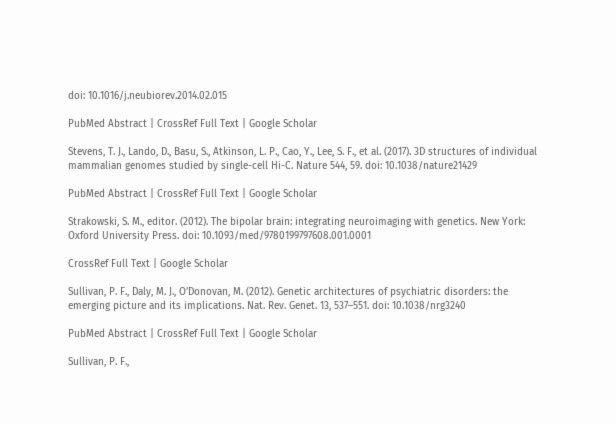doi: 10.1016/j.neubiorev.2014.02.015

PubMed Abstract | CrossRef Full Text | Google Scholar

Stevens, T. J., Lando, D., Basu, S., Atkinson, L. P., Cao, Y., Lee, S. F., et al. (2017). 3D structures of individual mammalian genomes studied by single-cell Hi-C. Nature 544, 59. doi: 10.1038/nature21429

PubMed Abstract | CrossRef Full Text | Google Scholar

Strakowski, S. M., editor. (2012). The bipolar brain: integrating neuroimaging with genetics. New York: Oxford University Press. doi: 10.1093/med/9780199797608.001.0001

CrossRef Full Text | Google Scholar

Sullivan, P. F., Daly, M. J., O’Donovan, M. (2012). Genetic architectures of psychiatric disorders: the emerging picture and its implications. Nat. Rev. Genet. 13, 537–551. doi: 10.1038/nrg3240

PubMed Abstract | CrossRef Full Text | Google Scholar

Sullivan, P. F.,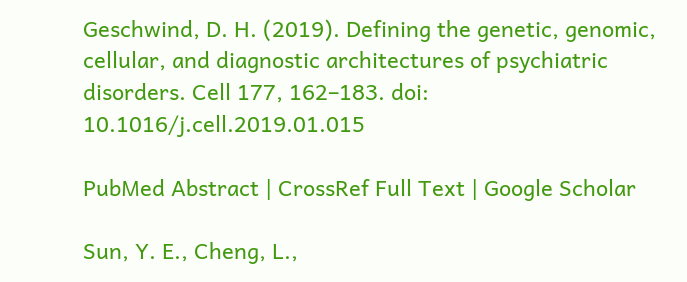Geschwind, D. H. (2019). Defining the genetic, genomic, cellular, and diagnostic architectures of psychiatric disorders. Cell 177, 162–183. doi: 10.1016/j.cell.2019.01.015

PubMed Abstract | CrossRef Full Text | Google Scholar

Sun, Y. E., Cheng, L.,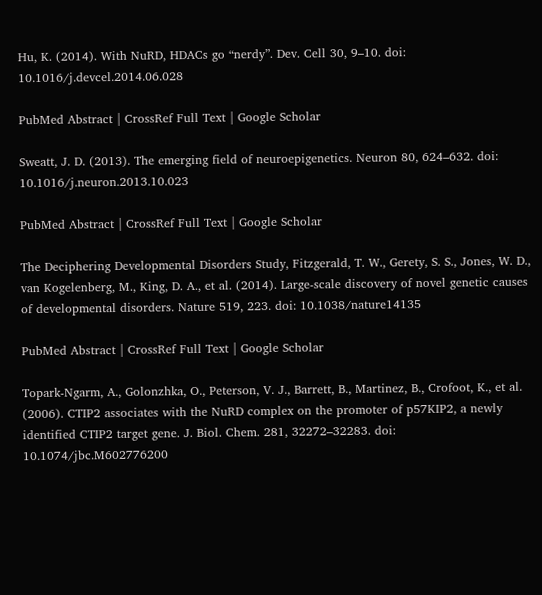Hu, K. (2014). With NuRD, HDACs go “nerdy”. Dev. Cell 30, 9–10. doi: 10.1016/j.devcel.2014.06.028

PubMed Abstract | CrossRef Full Text | Google Scholar

Sweatt, J. D. (2013). The emerging field of neuroepigenetics. Neuron 80, 624–632. doi: 10.1016/j.neuron.2013.10.023

PubMed Abstract | CrossRef Full Text | Google Scholar

The Deciphering Developmental Disorders Study, Fitzgerald, T. W., Gerety, S. S., Jones, W. D., van Kogelenberg, M., King, D. A., et al. (2014). Large-scale discovery of novel genetic causes of developmental disorders. Nature 519, 223. doi: 10.1038/nature14135

PubMed Abstract | CrossRef Full Text | Google Scholar

Topark-Ngarm, A., Golonzhka, O., Peterson, V. J., Barrett, B., Martinez, B., Crofoot, K., et al. (2006). CTIP2 associates with the NuRD complex on the promoter of p57KIP2, a newly identified CTIP2 target gene. J. Biol. Chem. 281, 32272–32283. doi: 10.1074/jbc.M602776200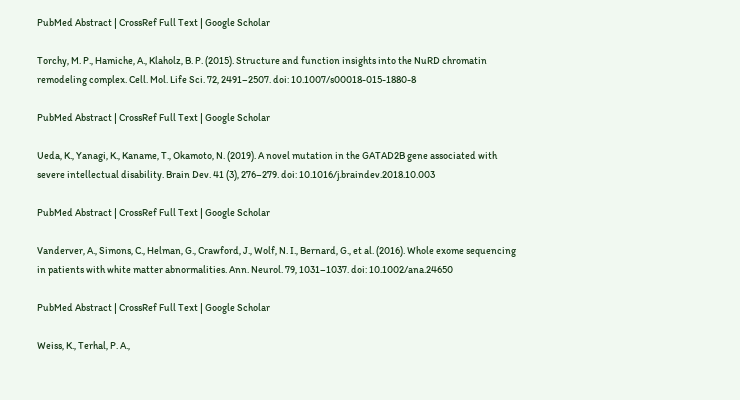PubMed Abstract | CrossRef Full Text | Google Scholar

Torchy, M. P., Hamiche, A., Klaholz, B. P. (2015). Structure and function insights into the NuRD chromatin remodeling complex. Cell. Mol. Life Sci. 72, 2491–2507. doi: 10.1007/s00018-015-1880-8

PubMed Abstract | CrossRef Full Text | Google Scholar

Ueda, K., Yanagi, K., Kaname, T., Okamoto, N. (2019). A novel mutation in the GATAD2B gene associated with severe intellectual disability. Brain Dev. 41 (3), 276–279. doi: 10.1016/j.braindev.2018.10.003

PubMed Abstract | CrossRef Full Text | Google Scholar

Vanderver, A., Simons, C., Helman, G., Crawford, J., Wolf, N. I., Bernard, G., et al. (2016). Whole exome sequencing in patients with white matter abnormalities. Ann. Neurol. 79, 1031–1037. doi: 10.1002/ana.24650

PubMed Abstract | CrossRef Full Text | Google Scholar

Weiss, K., Terhal, P. A.,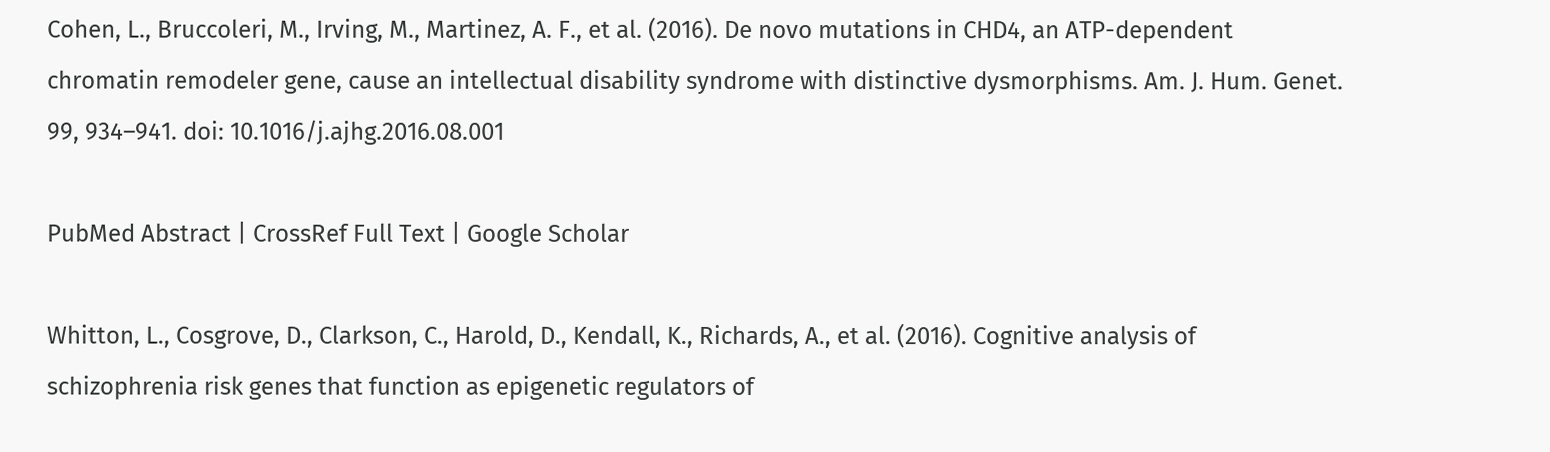Cohen, L., Bruccoleri, M., Irving, M., Martinez, A. F., et al. (2016). De novo mutations in CHD4, an ATP-dependent chromatin remodeler gene, cause an intellectual disability syndrome with distinctive dysmorphisms. Am. J. Hum. Genet. 99, 934–941. doi: 10.1016/j.ajhg.2016.08.001

PubMed Abstract | CrossRef Full Text | Google Scholar

Whitton, L., Cosgrove, D., Clarkson, C., Harold, D., Kendall, K., Richards, A., et al. (2016). Cognitive analysis of schizophrenia risk genes that function as epigenetic regulators of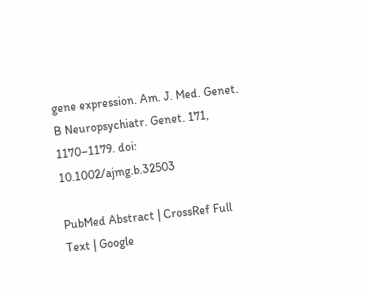gene expression. Am. J. Med. Genet. B Neuropsychiatr. Genet. 171, 1170–1179. doi: 10.1002/ajmg.b.32503

PubMed Abstract | CrossRef Full Text | Google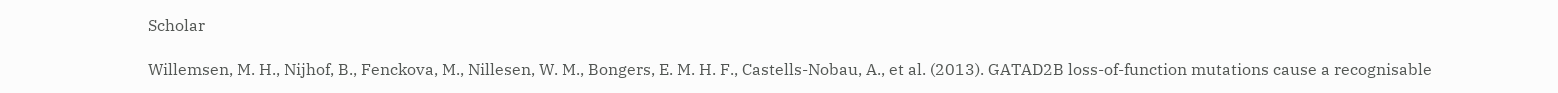Scholar

Willemsen, M. H., Nijhof, B., Fenckova, M., Nillesen, W. M., Bongers, E. M. H. F., Castells-Nobau, A., et al. (2013). GATAD2B loss-of-function mutations cause a recognisable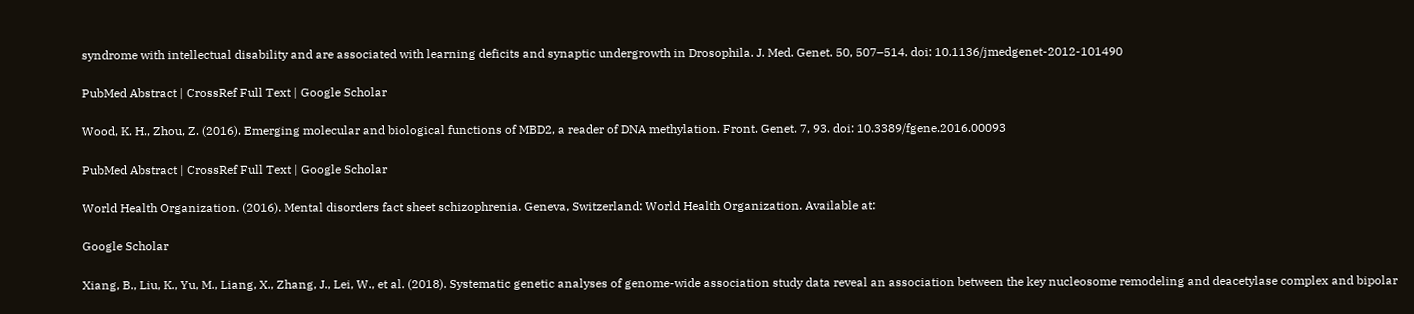syndrome with intellectual disability and are associated with learning deficits and synaptic undergrowth in Drosophila. J. Med. Genet. 50, 507–514. doi: 10.1136/jmedgenet-2012-101490

PubMed Abstract | CrossRef Full Text | Google Scholar

Wood, K. H., Zhou, Z. (2016). Emerging molecular and biological functions of MBD2, a reader of DNA methylation. Front. Genet. 7, 93. doi: 10.3389/fgene.2016.00093

PubMed Abstract | CrossRef Full Text | Google Scholar

World Health Organization. (2016). Mental disorders fact sheet schizophrenia. Geneva, Switzerland: World Health Organization. Available at:

Google Scholar

Xiang, B., Liu, K., Yu, M., Liang, X., Zhang, J., Lei, W., et al. (2018). Systematic genetic analyses of genome-wide association study data reveal an association between the key nucleosome remodeling and deacetylase complex and bipolar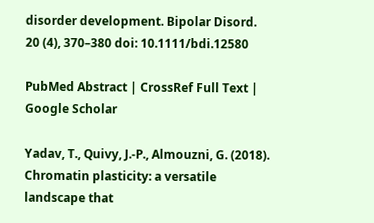disorder development. Bipolar Disord. 20 (4), 370–380 doi: 10.1111/bdi.12580

PubMed Abstract | CrossRef Full Text | Google Scholar

Yadav, T., Quivy, J.-P., Almouzni, G. (2018). Chromatin plasticity: a versatile landscape that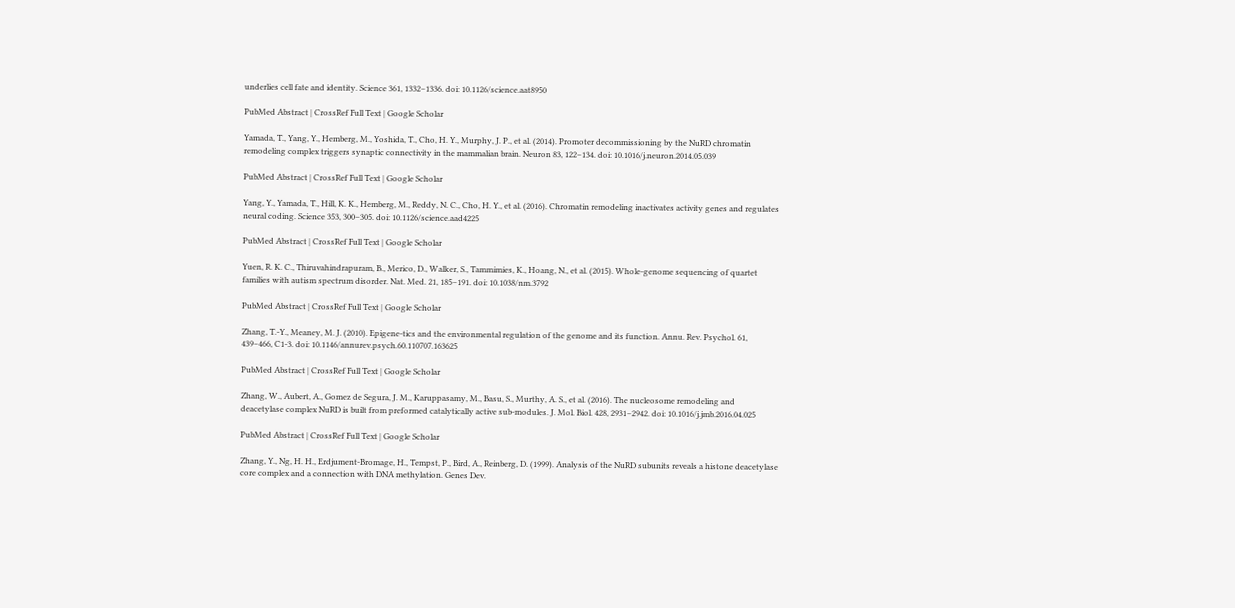underlies cell fate and identity. Science 361, 1332–1336. doi: 10.1126/science.aat8950

PubMed Abstract | CrossRef Full Text | Google Scholar

Yamada, T., Yang, Y., Hemberg, M., Yoshida, T., Cho, H. Y., Murphy, J. P., et al. (2014). Promoter decommissioning by the NuRD chromatin remodeling complex triggers synaptic connectivity in the mammalian brain. Neuron 83, 122–134. doi: 10.1016/j.neuron.2014.05.039

PubMed Abstract | CrossRef Full Text | Google Scholar

Yang, Y., Yamada, T., Hill, K. K., Hemberg, M., Reddy, N. C., Cho, H. Y., et al. (2016). Chromatin remodeling inactivates activity genes and regulates neural coding. Science 353, 300–305. doi: 10.1126/science.aad4225

PubMed Abstract | CrossRef Full Text | Google Scholar

Yuen, R. K. C., Thiruvahindrapuram, B., Merico, D., Walker, S., Tammimies, K., Hoang, N., et al. (2015). Whole-genome sequencing of quartet families with autism spectrum disorder. Nat. Med. 21, 185–191. doi: 10.1038/nm.3792

PubMed Abstract | CrossRef Full Text | Google Scholar

Zhang, T.-Y., Meaney, M. J. (2010). Epigene-tics and the environmental regulation of the genome and its function. Annu. Rev. Psychol. 61, 439–466, C1-3. doi: 10.1146/annurev.psych.60.110707.163625

PubMed Abstract | CrossRef Full Text | Google Scholar

Zhang, W., Aubert, A., Gomez de Segura, J. M., Karuppasamy, M., Basu, S., Murthy, A. S., et al. (2016). The nucleosome remodeling and deacetylase complex NuRD is built from preformed catalytically active sub-modules. J. Mol. Biol. 428, 2931–2942. doi: 10.1016/j.jmb.2016.04.025

PubMed Abstract | CrossRef Full Text | Google Scholar

Zhang, Y., Ng, H. H., Erdjument-Bromage, H., Tempst, P., Bird, A., Reinberg, D. (1999). Analysis of the NuRD subunits reveals a histone deacetylase core complex and a connection with DNA methylation. Genes Dev.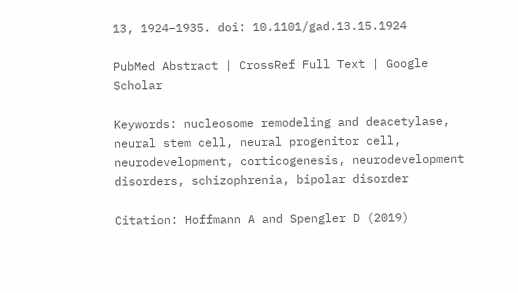13, 1924–1935. doi: 10.1101/gad.13.15.1924

PubMed Abstract | CrossRef Full Text | Google Scholar

Keywords: nucleosome remodeling and deacetylase, neural stem cell, neural progenitor cell, neurodevelopment, corticogenesis, neurodevelopment disorders, schizophrenia, bipolar disorder

Citation: Hoffmann A and Spengler D (2019)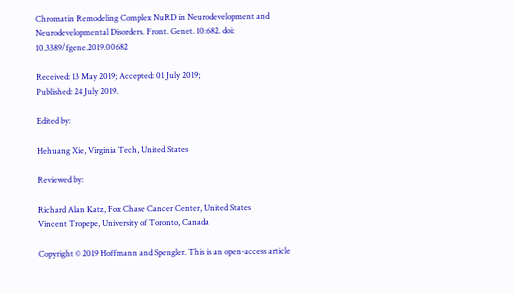Chromatin Remodeling Complex NuRD in Neurodevelopment and Neurodevelopmental Disorders. Front. Genet. 10:682. doi: 10.3389/fgene.2019.00682

Received: 13 May 2019; Accepted: 01 July 2019;
Published: 24 July 2019.

Edited by:

Hehuang Xie, Virginia Tech, United States

Reviewed by:

Richard Alan Katz, Fox Chase Cancer Center, United States
Vincent Tropepe, University of Toronto, Canada

Copyright © 2019 Hoffmann and Spengler. This is an open-access article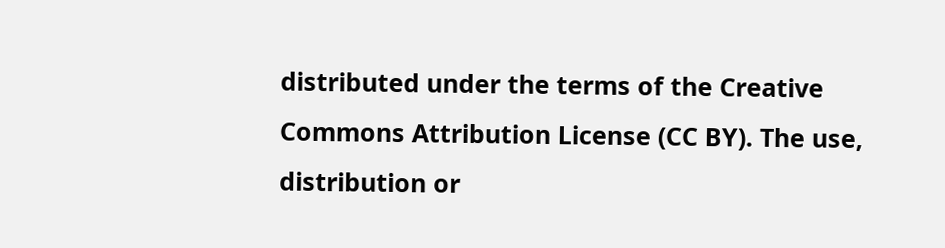distributed under the terms of the Creative Commons Attribution License (CC BY). The use, distribution or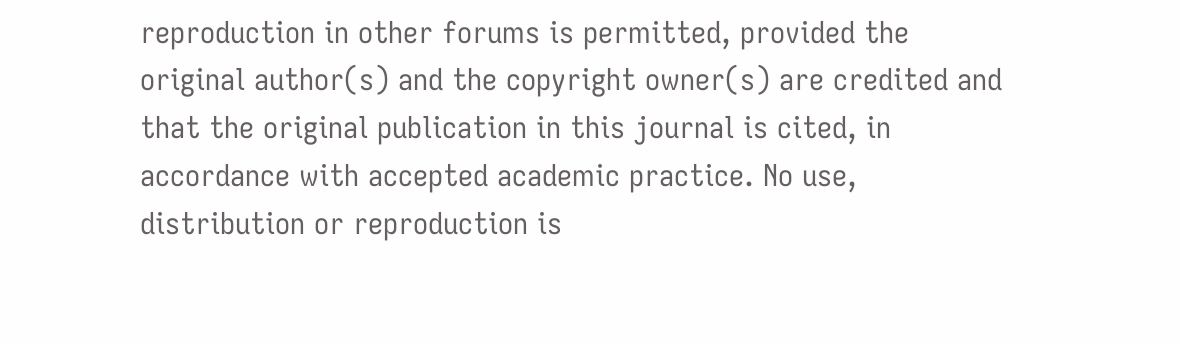reproduction in other forums is permitted, provided the original author(s) and the copyright owner(s) are credited and that the original publication in this journal is cited, in accordance with accepted academic practice. No use, distribution or reproduction is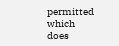permitted which does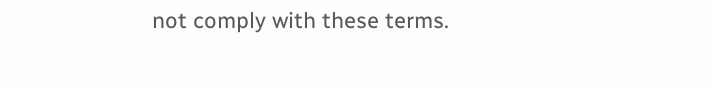not comply with these terms.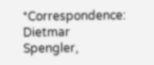*Correspondence: Dietmar Spengler,